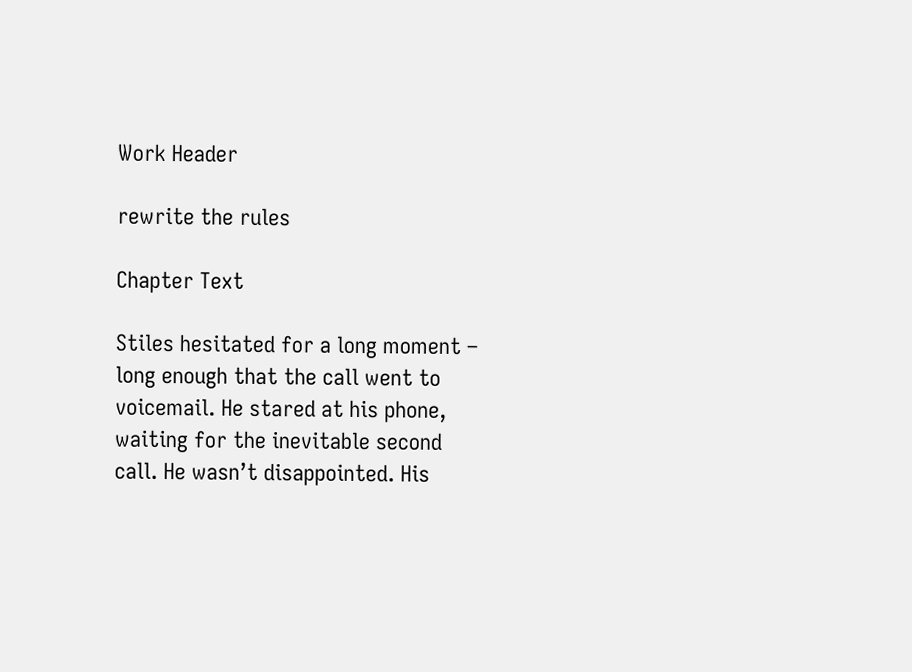Work Header

rewrite the rules

Chapter Text

Stiles hesitated for a long moment – long enough that the call went to voicemail. He stared at his phone, waiting for the inevitable second call. He wasn’t disappointed. His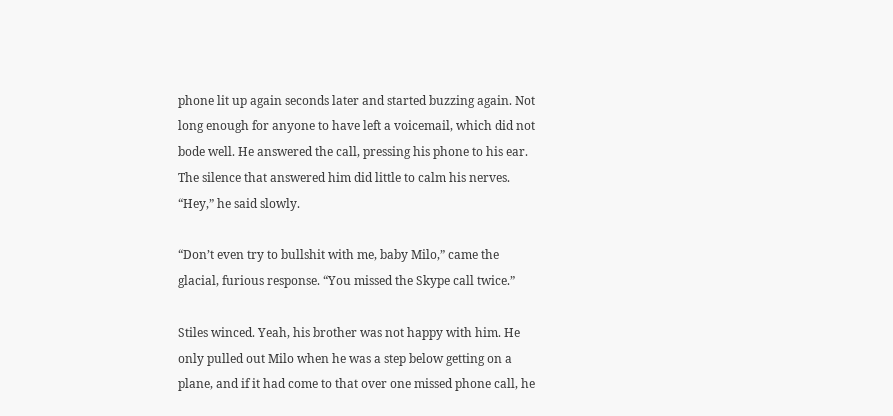phone lit up again seconds later and started buzzing again. Not long enough for anyone to have left a voicemail, which did not bode well. He answered the call, pressing his phone to his ear. The silence that answered him did little to calm his nerves. “Hey,” he said slowly.

“Don’t even try to bullshit with me, baby Milo,” came the glacial, furious response. “You missed the Skype call twice.”

Stiles winced. Yeah, his brother was not happy with him. He only pulled out Milo when he was a step below getting on a plane, and if it had come to that over one missed phone call, he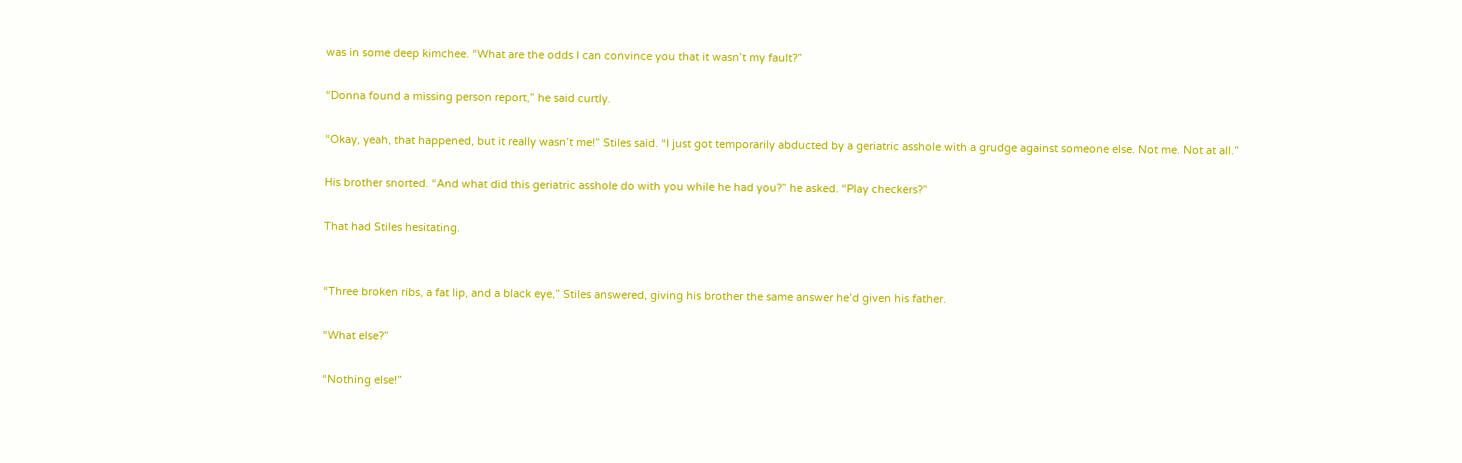was in some deep kimchee. “What are the odds I can convince you that it wasn’t my fault?”

“Donna found a missing person report,” he said curtly.

“Okay, yeah, that happened, but it really wasn’t me!” Stiles said. “I just got temporarily abducted by a geriatric asshole with a grudge against someone else. Not me. Not at all.”

His brother snorted. “And what did this geriatric asshole do with you while he had you?” he asked. “Play checkers?”

That had Stiles hesitating.


“Three broken ribs, a fat lip, and a black eye,” Stiles answered, giving his brother the same answer he’d given his father.

“What else?”

“Nothing else!”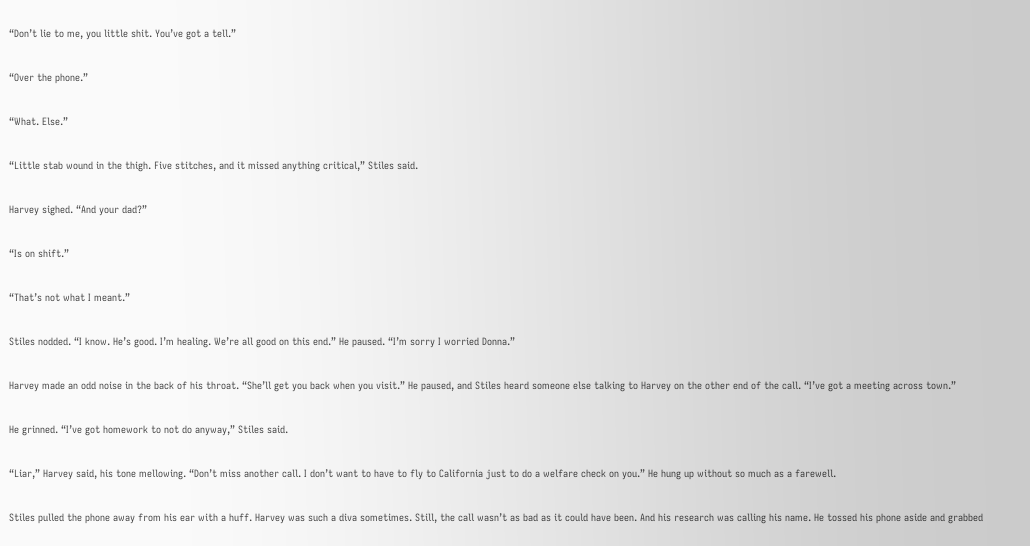“Don’t lie to me, you little shit. You’ve got a tell.”

“Over the phone.”

“What. Else.”

“Little stab wound in the thigh. Five stitches, and it missed anything critical,” Stiles said.

Harvey sighed. “And your dad?”

“Is on shift.”

“That’s not what I meant.”

Stiles nodded. “I know. He’s good. I’m healing. We’re all good on this end.” He paused. “I’m sorry I worried Donna.”

Harvey made an odd noise in the back of his throat. “She’ll get you back when you visit.” He paused, and Stiles heard someone else talking to Harvey on the other end of the call. “I’ve got a meeting across town.”

He grinned. “I’ve got homework to not do anyway,” Stiles said.

“Liar,” Harvey said, his tone mellowing. “Don’t miss another call. I don’t want to have to fly to California just to do a welfare check on you.” He hung up without so much as a farewell.

Stiles pulled the phone away from his ear with a huff. Harvey was such a diva sometimes. Still, the call wasn’t as bad as it could have been. And his research was calling his name. He tossed his phone aside and grabbed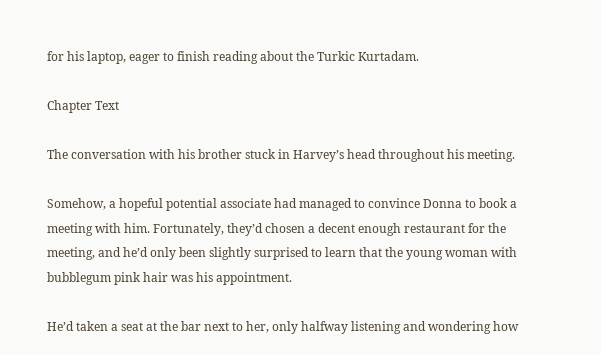for his laptop, eager to finish reading about the Turkic Kurtadam.

Chapter Text

The conversation with his brother stuck in Harvey’s head throughout his meeting.

Somehow, a hopeful potential associate had managed to convince Donna to book a meeting with him. Fortunately, they’d chosen a decent enough restaurant for the meeting, and he’d only been slightly surprised to learn that the young woman with bubblegum pink hair was his appointment.

He’d taken a seat at the bar next to her, only halfway listening and wondering how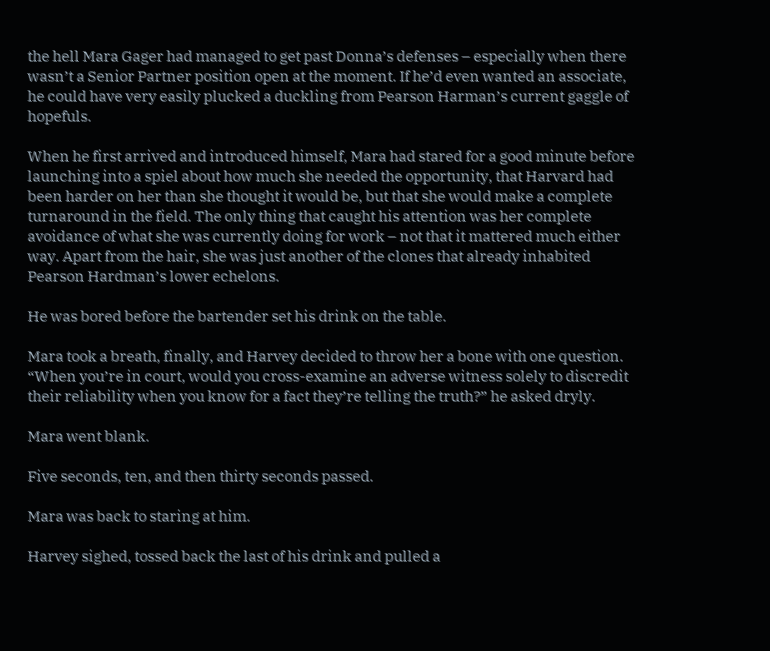the hell Mara Gager had managed to get past Donna’s defenses – especially when there wasn’t a Senior Partner position open at the moment. If he’d even wanted an associate, he could have very easily plucked a duckling from Pearson Harman’s current gaggle of hopefuls.

When he first arrived and introduced himself, Mara had stared for a good minute before launching into a spiel about how much she needed the opportunity, that Harvard had been harder on her than she thought it would be, but that she would make a complete turnaround in the field. The only thing that caught his attention was her complete avoidance of what she was currently doing for work – not that it mattered much either way. Apart from the hair, she was just another of the clones that already inhabited Pearson Hardman’s lower echelons.

He was bored before the bartender set his drink on the table.

Mara took a breath, finally, and Harvey decided to throw her a bone with one question. “When you’re in court, would you cross-examine an adverse witness solely to discredit their reliability when you know for a fact they’re telling the truth?” he asked dryly.

Mara went blank.

Five seconds, ten, and then thirty seconds passed.

Mara was back to staring at him.

Harvey sighed, tossed back the last of his drink and pulled a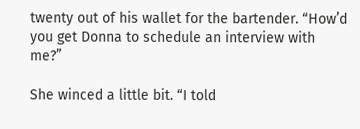twenty out of his wallet for the bartender. “How’d you get Donna to schedule an interview with me?”

She winced a little bit. “I told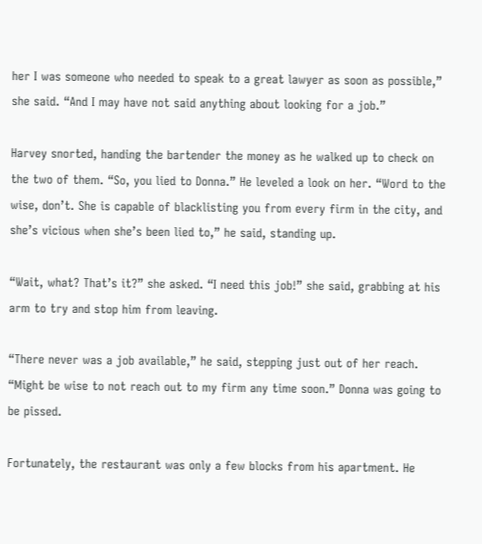her I was someone who needed to speak to a great lawyer as soon as possible,” she said. “And I may have not said anything about looking for a job.”

Harvey snorted, handing the bartender the money as he walked up to check on the two of them. “So, you lied to Donna.” He leveled a look on her. “Word to the wise, don’t. She is capable of blacklisting you from every firm in the city, and she’s vicious when she’s been lied to,” he said, standing up.

“Wait, what? That’s it?” she asked. “I need this job!” she said, grabbing at his arm to try and stop him from leaving.

“There never was a job available,” he said, stepping just out of her reach. “Might be wise to not reach out to my firm any time soon.” Donna was going to be pissed.

Fortunately, the restaurant was only a few blocks from his apartment. He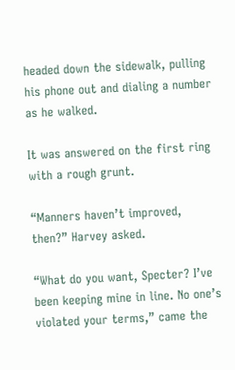headed down the sidewalk, pulling his phone out and dialing a number as he walked.

It was answered on the first ring with a rough grunt.

“Manners haven’t improved, then?” Harvey asked.

“What do you want, Specter? I’ve been keeping mine in line. No one’s violated your terms,” came the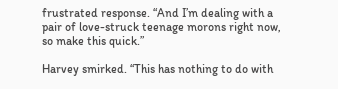frustrated response. “And I’m dealing with a pair of love-struck teenage morons right now, so make this quick.”

Harvey smirked. “This has nothing to do with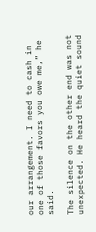our arrangement. I need to cash in one of those favors you owe me,” he said.

The silence on the other end was not unexpected. He heard the quiet sound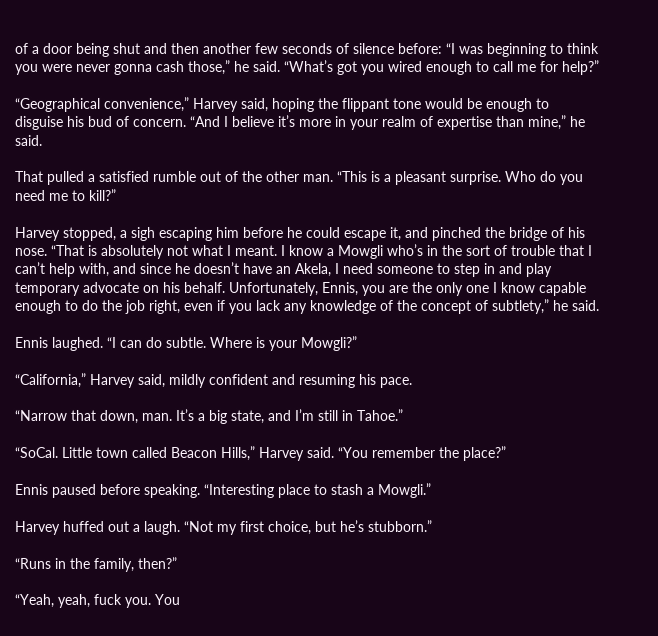of a door being shut and then another few seconds of silence before: “I was beginning to think you were never gonna cash those,” he said. “What’s got you wired enough to call me for help?”

“Geographical convenience,” Harvey said, hoping the flippant tone would be enough to disguise his bud of concern. “And I believe it’s more in your realm of expertise than mine,” he said.

That pulled a satisfied rumble out of the other man. “This is a pleasant surprise. Who do you need me to kill?”

Harvey stopped, a sigh escaping him before he could escape it, and pinched the bridge of his nose. “That is absolutely not what I meant. I know a Mowgli who’s in the sort of trouble that I can’t help with, and since he doesn’t have an Akela, I need someone to step in and play temporary advocate on his behalf. Unfortunately, Ennis, you are the only one I know capable enough to do the job right, even if you lack any knowledge of the concept of subtlety,” he said.

Ennis laughed. “I can do subtle. Where is your Mowgli?”

“California,” Harvey said, mildly confident and resuming his pace.

“Narrow that down, man. It’s a big state, and I’m still in Tahoe.”

“SoCal. Little town called Beacon Hills,” Harvey said. “You remember the place?”

Ennis paused before speaking. “Interesting place to stash a Mowgli.”

Harvey huffed out a laugh. “Not my first choice, but he’s stubborn.”

“Runs in the family, then?”

“Yeah, yeah, fuck you. You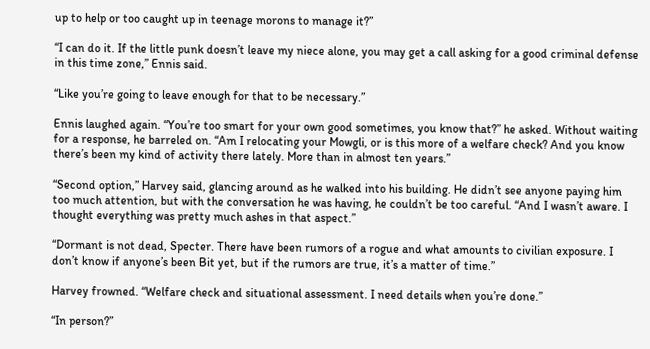up to help or too caught up in teenage morons to manage it?”

“I can do it. If the little punk doesn’t leave my niece alone, you may get a call asking for a good criminal defense in this time zone,” Ennis said.

“Like you’re going to leave enough for that to be necessary.”

Ennis laughed again. “You’re too smart for your own good sometimes, you know that?” he asked. Without waiting for a response, he barreled on. “Am I relocating your Mowgli, or is this more of a welfare check? And you know there’s been my kind of activity there lately. More than in almost ten years.”

“Second option,” Harvey said, glancing around as he walked into his building. He didn’t see anyone paying him too much attention, but with the conversation he was having, he couldn’t be too careful. “And I wasn’t aware. I thought everything was pretty much ashes in that aspect.”

“Dormant is not dead, Specter. There have been rumors of a rogue and what amounts to civilian exposure. I don’t know if anyone’s been Bit yet, but if the rumors are true, it’s a matter of time.”

Harvey frowned. “Welfare check and situational assessment. I need details when you’re done.”

“In person?”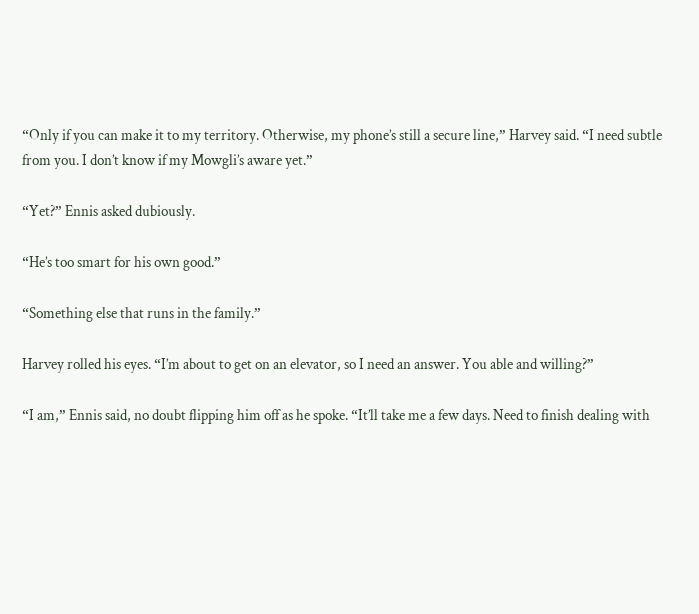“Only if you can make it to my territory. Otherwise, my phone’s still a secure line,” Harvey said. “I need subtle from you. I don’t know if my Mowgli’s aware yet.”

“Yet?” Ennis asked dubiously.

“He’s too smart for his own good.”

“Something else that runs in the family.”

Harvey rolled his eyes. “I’m about to get on an elevator, so I need an answer. You able and willing?”

“I am,” Ennis said, no doubt flipping him off as he spoke. “It’ll take me a few days. Need to finish dealing with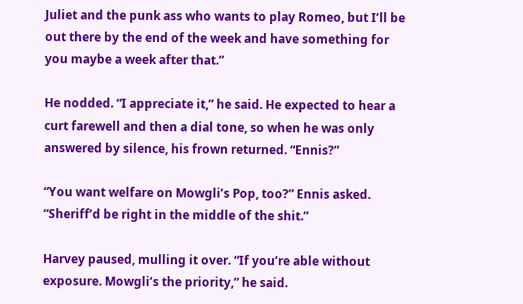Juliet and the punk ass who wants to play Romeo, but I’ll be out there by the end of the week and have something for you maybe a week after that.”

He nodded. “I appreciate it,” he said. He expected to hear a curt farewell and then a dial tone, so when he was only answered by silence, his frown returned. “Ennis?”

“You want welfare on Mowgli’s Pop, too?” Ennis asked. “Sheriff’d be right in the middle of the shit.”

Harvey paused, mulling it over. “If you’re able without exposure. Mowgli’s the priority,” he said.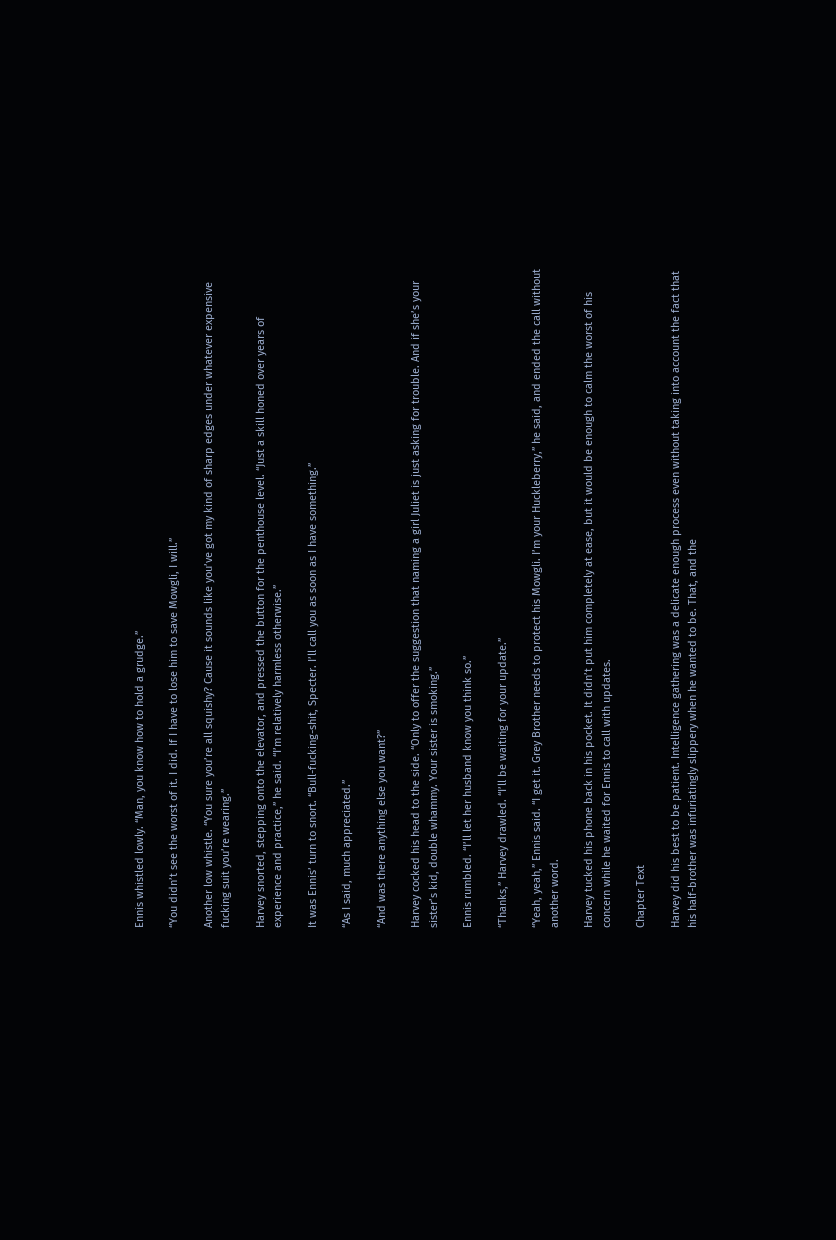Ennis whistled lowly. “Man, you know how to hold a grudge.”

“You didn’t see the worst of it. I did. If I have to lose him to save Mowgli, I will.”

Another low whistle. “You sure you’re all squishy? Cause it sounds like you’ve got my kind of sharp edges under whatever expensive fucking suit you’re wearing.”

Harvey snorted, stepping onto the elevator, and pressed the button for the penthouse level. “Just a skill honed over years of experience and practice,” he said. “I’m relatively harmless otherwise.”

It was Ennis’ turn to snort. “Bull-fucking-shit, Specter. I’ll call you as soon as I have something.”

“As I said, much appreciated.”

“And was there anything else you want?”

Harvey cocked his head to the side. “Only to offer the suggestion that naming a girl Juliet is just asking for trouble. And if she’s your sister’s kid, double whammy. Your sister is smoking.”

Ennis rumbled. “I’ll let her husband know you think so.”

“Thanks,” Harvey drawled. “I’ll be waiting for your update.”

“Yeah, yeah,” Ennis said. “I get it. Grey Brother needs to protect his Mowgli. I’m your Huckleberry,” he said, and ended the call without another word.

Harvey tucked his phone back in his pocket. It didn’t put him completely at ease, but it would be enough to calm the worst of his concern while he waited for Ennis to call with updates.

Chapter Text

Harvey did his best to be patient. Intelligence gathering was a delicate enough process even without taking into account the fact that his half-brother was infuriatingly slippery when he wanted to be. That, and the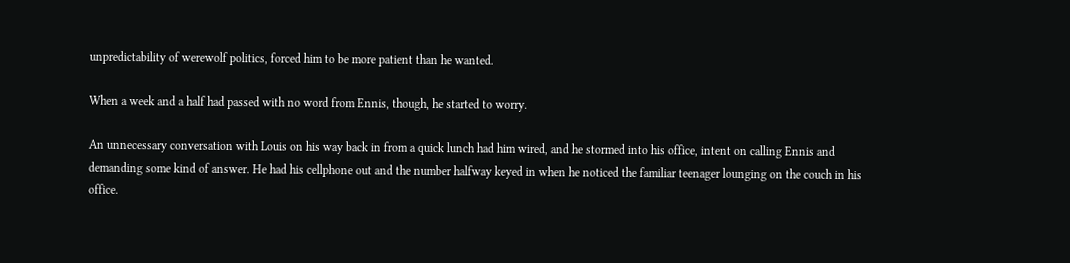unpredictability of werewolf politics, forced him to be more patient than he wanted.

When a week and a half had passed with no word from Ennis, though, he started to worry.

An unnecessary conversation with Louis on his way back in from a quick lunch had him wired, and he stormed into his office, intent on calling Ennis and demanding some kind of answer. He had his cellphone out and the number halfway keyed in when he noticed the familiar teenager lounging on the couch in his office.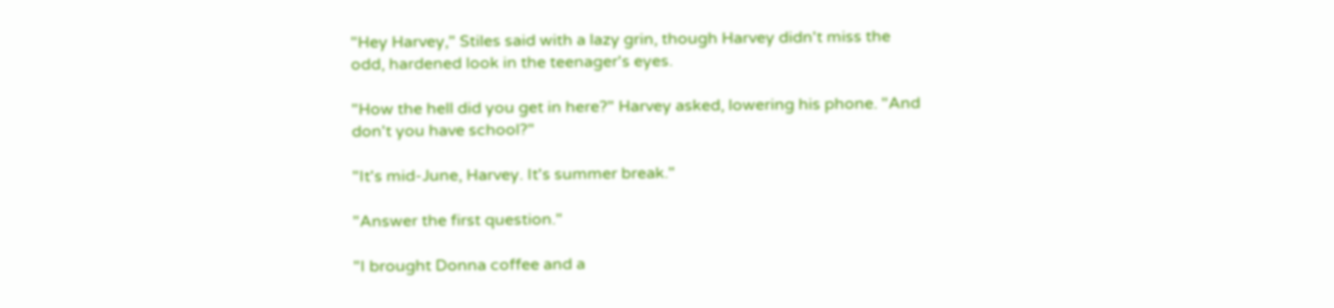"Hey Harvey," Stiles said with a lazy grin, though Harvey didn't miss the odd, hardened look in the teenager's eyes.

"How the hell did you get in here?" Harvey asked, lowering his phone. "And don't you have school?"

"It's mid-June, Harvey. It's summer break."

"Answer the first question."

"I brought Donna coffee and a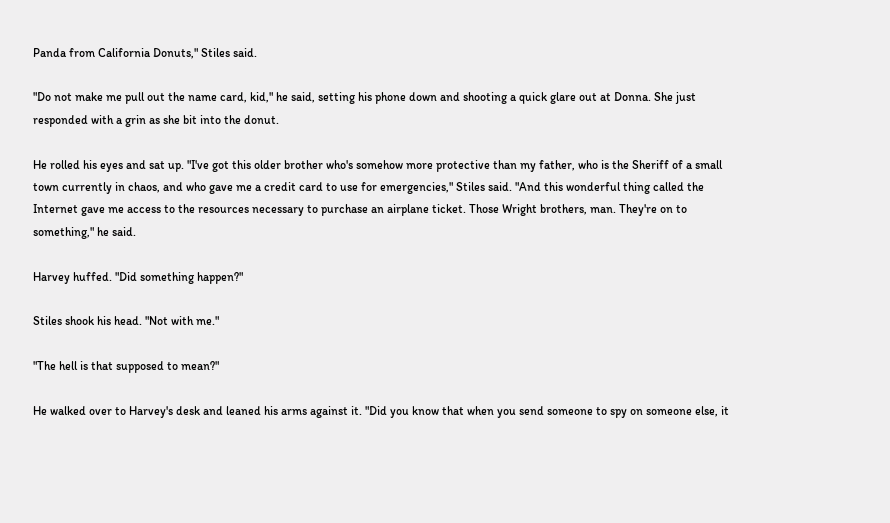Panda from California Donuts," Stiles said.

"Do not make me pull out the name card, kid," he said, setting his phone down and shooting a quick glare out at Donna. She just responded with a grin as she bit into the donut.

He rolled his eyes and sat up. "I've got this older brother who's somehow more protective than my father, who is the Sheriff of a small town currently in chaos, and who gave me a credit card to use for emergencies," Stiles said. "And this wonderful thing called the Internet gave me access to the resources necessary to purchase an airplane ticket. Those Wright brothers, man. They're on to something," he said.

Harvey huffed. "Did something happen?"

Stiles shook his head. "Not with me."

"The hell is that supposed to mean?"

He walked over to Harvey's desk and leaned his arms against it. "Did you know that when you send someone to spy on someone else, it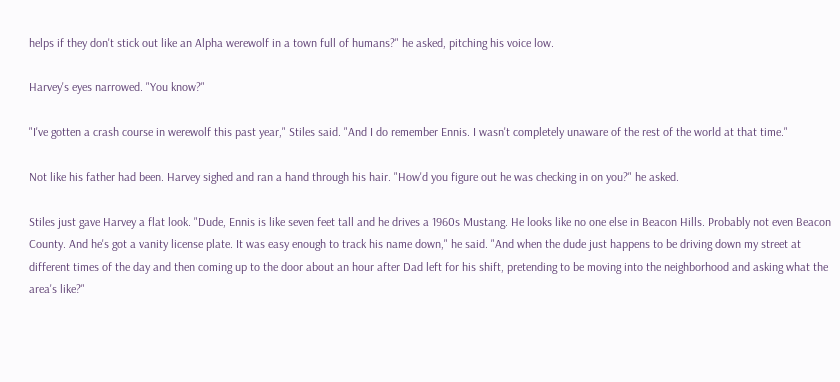helps if they don't stick out like an Alpha werewolf in a town full of humans?" he asked, pitching his voice low.

Harvey's eyes narrowed. "You know?"

"I've gotten a crash course in werewolf this past year," Stiles said. "And I do remember Ennis. I wasn't completely unaware of the rest of the world at that time."

Not like his father had been. Harvey sighed and ran a hand through his hair. "How'd you figure out he was checking in on you?" he asked.

Stiles just gave Harvey a flat look. "Dude, Ennis is like seven feet tall and he drives a 1960s Mustang. He looks like no one else in Beacon Hills. Probably not even Beacon County. And he's got a vanity license plate. It was easy enough to track his name down," he said. "And when the dude just happens to be driving down my street at different times of the day and then coming up to the door about an hour after Dad left for his shift, pretending to be moving into the neighborhood and asking what the area's like?"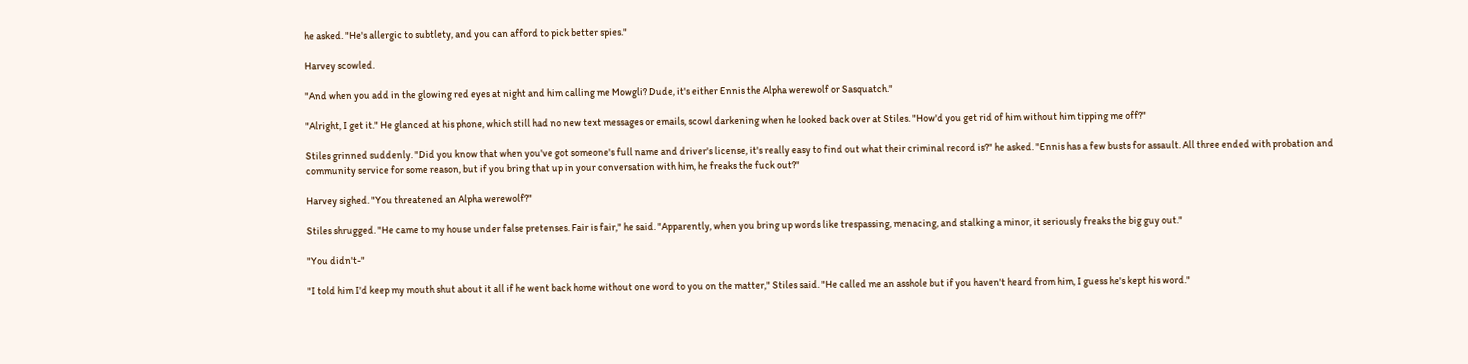he asked. "He's allergic to subtlety, and you can afford to pick better spies."

Harvey scowled.

"And when you add in the glowing red eyes at night and him calling me Mowgli? Dude, it's either Ennis the Alpha werewolf or Sasquatch."

"Alright, I get it." He glanced at his phone, which still had no new text messages or emails, scowl darkening when he looked back over at Stiles. "How'd you get rid of him without him tipping me off?"

Stiles grinned suddenly. "Did you know that when you've got someone's full name and driver's license, it's really easy to find out what their criminal record is?" he asked. "Ennis has a few busts for assault. All three ended with probation and community service for some reason, but if you bring that up in your conversation with him, he freaks the fuck out?"

Harvey sighed. "You threatened an Alpha werewolf?"

Stiles shrugged. "He came to my house under false pretenses. Fair is fair," he said. "Apparently, when you bring up words like trespassing, menacing, and stalking a minor, it seriously freaks the big guy out."

"You didn't-"

"I told him I'd keep my mouth shut about it all if he went back home without one word to you on the matter," Stiles said. "He called me an asshole but if you haven't heard from him, I guess he's kept his word."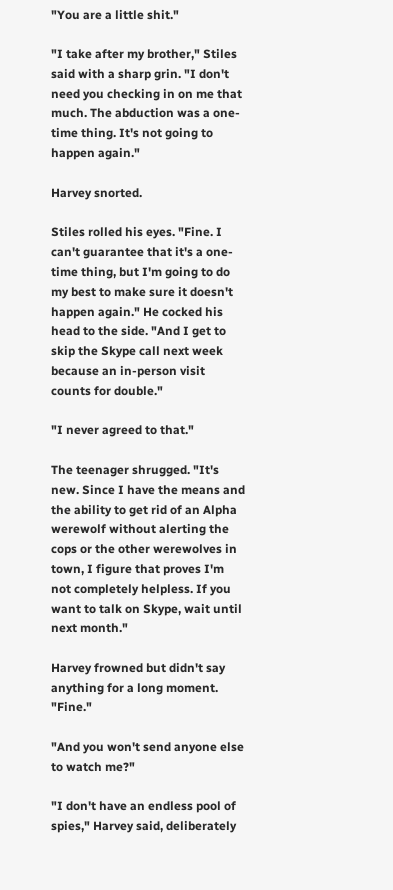"You are a little shit."

"I take after my brother," Stiles said with a sharp grin. "I don't need you checking in on me that much. The abduction was a one-time thing. It's not going to happen again."

Harvey snorted.

Stiles rolled his eyes. "Fine. I can't guarantee that it's a one-time thing, but I'm going to do my best to make sure it doesn't happen again." He cocked his head to the side. "And I get to skip the Skype call next week because an in-person visit counts for double."

"I never agreed to that."

The teenager shrugged. "It's new. Since I have the means and the ability to get rid of an Alpha werewolf without alerting the cops or the other werewolves in town, I figure that proves I'm not completely helpless. If you want to talk on Skype, wait until next month."

Harvey frowned but didn't say anything for a long moment. "Fine."

"And you won't send anyone else to watch me?"

"I don't have an endless pool of spies," Harvey said, deliberately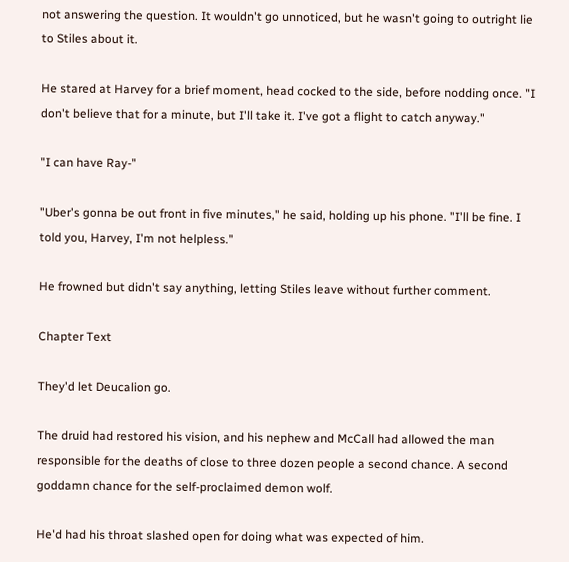not answering the question. It wouldn't go unnoticed, but he wasn't going to outright lie to Stiles about it.

He stared at Harvey for a brief moment, head cocked to the side, before nodding once. "I don't believe that for a minute, but I'll take it. I've got a flight to catch anyway."

"I can have Ray-"

"Uber's gonna be out front in five minutes," he said, holding up his phone. "I'll be fine. I told you, Harvey, I'm not helpless."

He frowned but didn't say anything, letting Stiles leave without further comment.

Chapter Text

They'd let Deucalion go.

The druid had restored his vision, and his nephew and McCall had allowed the man responsible for the deaths of close to three dozen people a second chance. A second goddamn chance for the self-proclaimed demon wolf.

He'd had his throat slashed open for doing what was expected of him.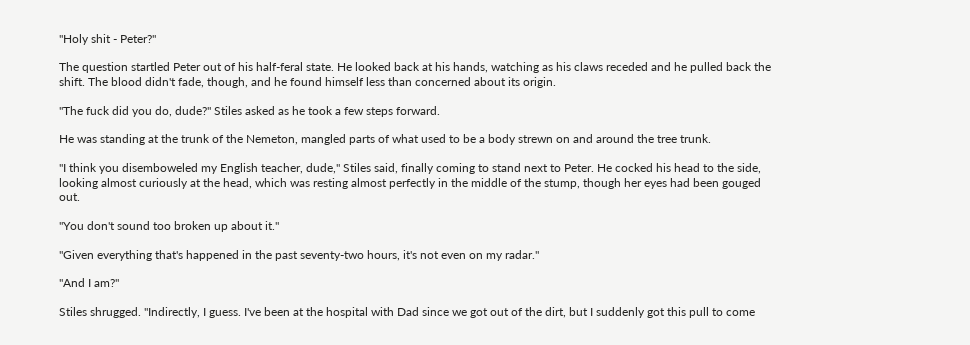"Holy shit - Peter?"

The question startled Peter out of his half-feral state. He looked back at his hands, watching as his claws receded and he pulled back the shift. The blood didn't fade, though, and he found himself less than concerned about its origin.

"The fuck did you do, dude?" Stiles asked as he took a few steps forward.

He was standing at the trunk of the Nemeton, mangled parts of what used to be a body strewn on and around the tree trunk.

"I think you disemboweled my English teacher, dude," Stiles said, finally coming to stand next to Peter. He cocked his head to the side, looking almost curiously at the head, which was resting almost perfectly in the middle of the stump, though her eyes had been gouged out.

"You don't sound too broken up about it."

"Given everything that's happened in the past seventy-two hours, it's not even on my radar."

"And I am?"

Stiles shrugged. "Indirectly, I guess. I've been at the hospital with Dad since we got out of the dirt, but I suddenly got this pull to come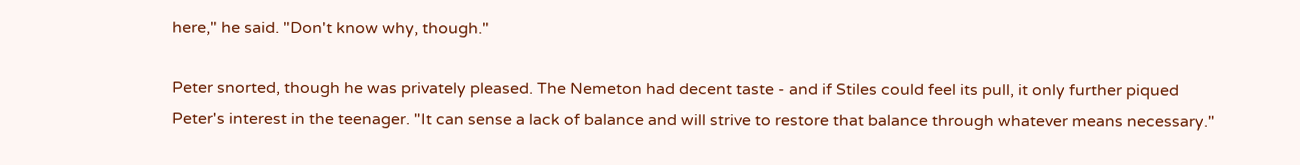here," he said. "Don't know why, though."

Peter snorted, though he was privately pleased. The Nemeton had decent taste - and if Stiles could feel its pull, it only further piqued Peter's interest in the teenager. "It can sense a lack of balance and will strive to restore that balance through whatever means necessary."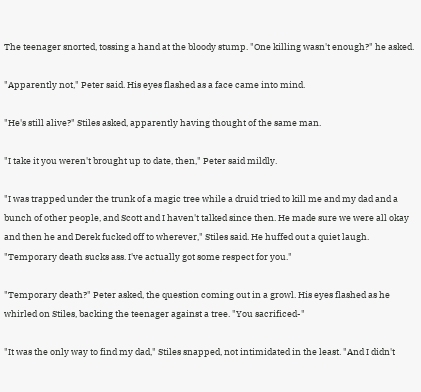The teenager snorted, tossing a hand at the bloody stump. "One killing wasn't enough?" he asked.

"Apparently not," Peter said. His eyes flashed as a face came into mind.

"He's still alive?" Stiles asked, apparently having thought of the same man.

"I take it you weren't brought up to date, then," Peter said mildly.

"I was trapped under the trunk of a magic tree while a druid tried to kill me and my dad and a bunch of other people, and Scott and I haven't talked since then. He made sure we were all okay and then he and Derek fucked off to wherever," Stiles said. He huffed out a quiet laugh. "Temporary death sucks ass. I've actually got some respect for you."

"Temporary death?" Peter asked, the question coming out in a growl. His eyes flashed as he whirled on Stiles, backing the teenager against a tree. "You sacrificed-"

"It was the only way to find my dad," Stiles snapped, not intimidated in the least. "And I didn't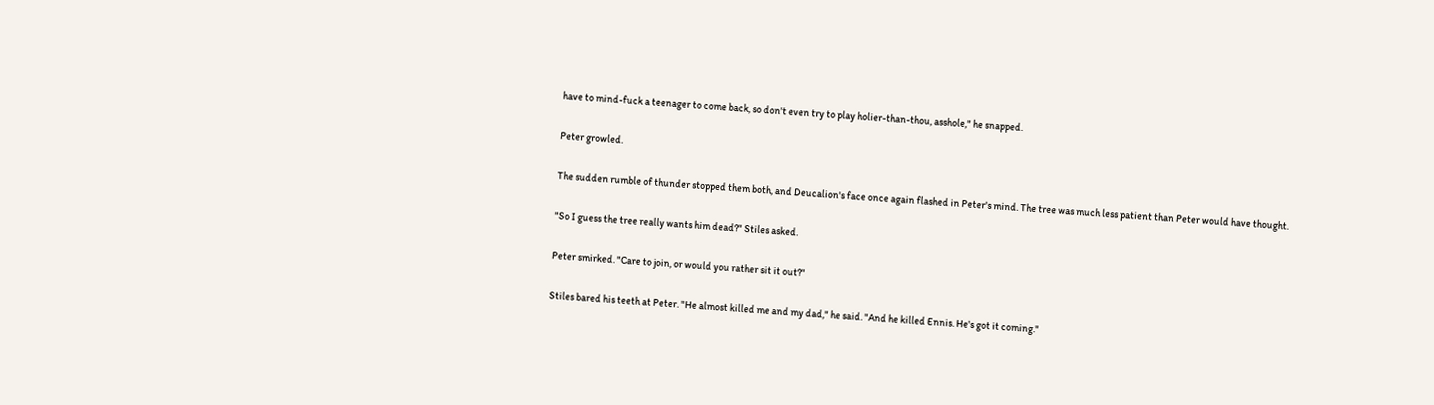have to mind-fuck a teenager to come back, so don't even try to play holier-than-thou, asshole," he snapped.

Peter growled.

The sudden rumble of thunder stopped them both, and Deucalion's face once again flashed in Peter's mind. The tree was much less patient than Peter would have thought.

"So I guess the tree really wants him dead?" Stiles asked.

Peter smirked. "Care to join, or would you rather sit it out?"

Stiles bared his teeth at Peter. "He almost killed me and my dad," he said. "And he killed Ennis. He's got it coming."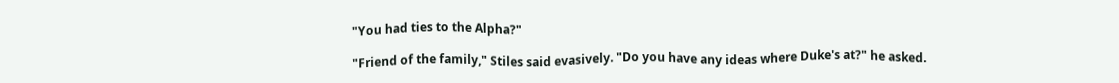"You had ties to the Alpha?"

"Friend of the family," Stiles said evasively. "Do you have any ideas where Duke's at?" he asked.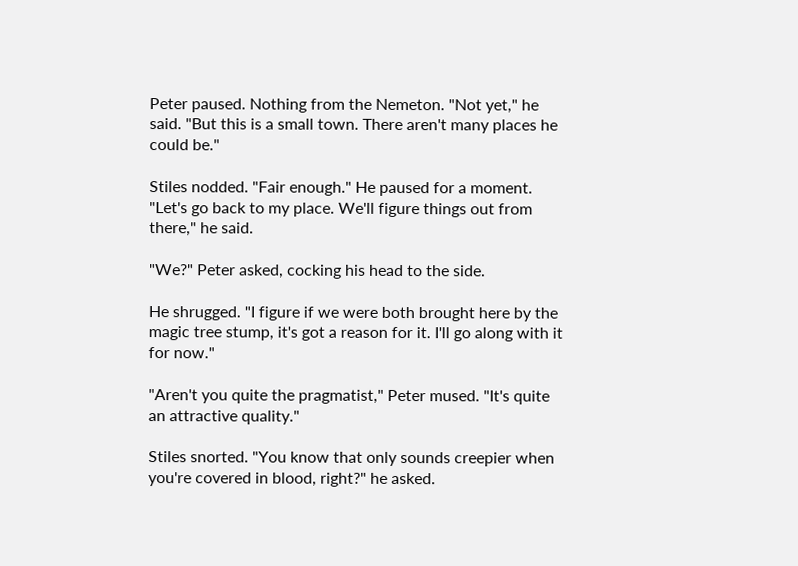Peter paused. Nothing from the Nemeton. "Not yet," he said. "But this is a small town. There aren't many places he could be."

Stiles nodded. "Fair enough." He paused for a moment. "Let's go back to my place. We'll figure things out from there," he said.

"We?" Peter asked, cocking his head to the side.

He shrugged. "I figure if we were both brought here by the magic tree stump, it's got a reason for it. I'll go along with it for now."

"Aren't you quite the pragmatist," Peter mused. "It's quite an attractive quality."

Stiles snorted. "You know that only sounds creepier when you're covered in blood, right?" he asked.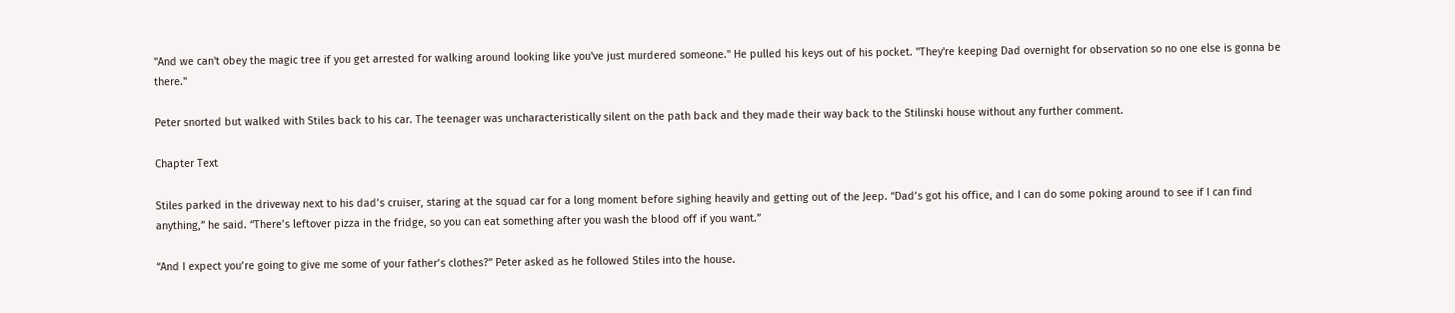"And we can't obey the magic tree if you get arrested for walking around looking like you've just murdered someone." He pulled his keys out of his pocket. "They're keeping Dad overnight for observation so no one else is gonna be there."

Peter snorted but walked with Stiles back to his car. The teenager was uncharacteristically silent on the path back and they made their way back to the Stilinski house without any further comment.

Chapter Text

Stiles parked in the driveway next to his dad’s cruiser, staring at the squad car for a long moment before sighing heavily and getting out of the Jeep. “Dad’s got his office, and I can do some poking around to see if I can find anything,” he said. “There’s leftover pizza in the fridge, so you can eat something after you wash the blood off if you want.”

“And I expect you’re going to give me some of your father’s clothes?” Peter asked as he followed Stiles into the house.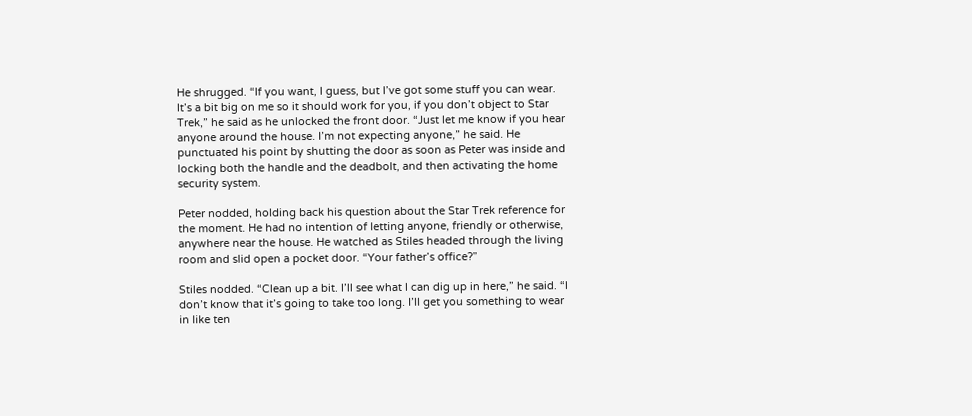He shrugged. “If you want, I guess, but I’ve got some stuff you can wear. It’s a bit big on me so it should work for you, if you don’t object to Star Trek,” he said as he unlocked the front door. “Just let me know if you hear anyone around the house. I’m not expecting anyone,” he said. He punctuated his point by shutting the door as soon as Peter was inside and locking both the handle and the deadbolt, and then activating the home security system.

Peter nodded, holding back his question about the Star Trek reference for the moment. He had no intention of letting anyone, friendly or otherwise, anywhere near the house. He watched as Stiles headed through the living room and slid open a pocket door. “Your father’s office?”

Stiles nodded. “Clean up a bit. I’ll see what I can dig up in here,” he said. “I don’t know that it’s going to take too long. I’ll get you something to wear in like ten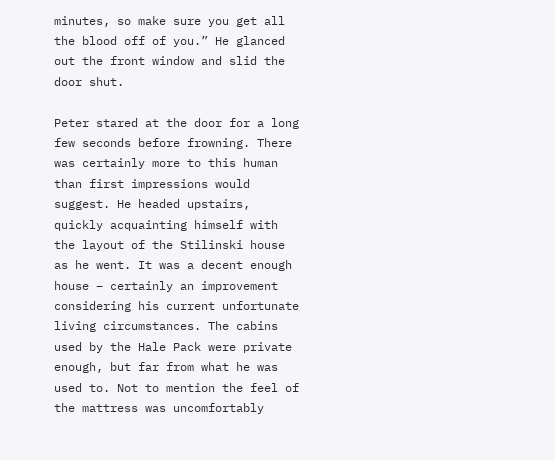minutes, so make sure you get all the blood off of you.” He glanced out the front window and slid the door shut.

Peter stared at the door for a long few seconds before frowning. There was certainly more to this human than first impressions would suggest. He headed upstairs, quickly acquainting himself with the layout of the Stilinski house as he went. It was a decent enough house – certainly an improvement considering his current unfortunate living circumstances. The cabins used by the Hale Pack were private enough, but far from what he was used to. Not to mention the feel of the mattress was uncomfortably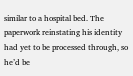similar to a hospital bed. The paperwork reinstating his identity had yet to be processed through, so he’d be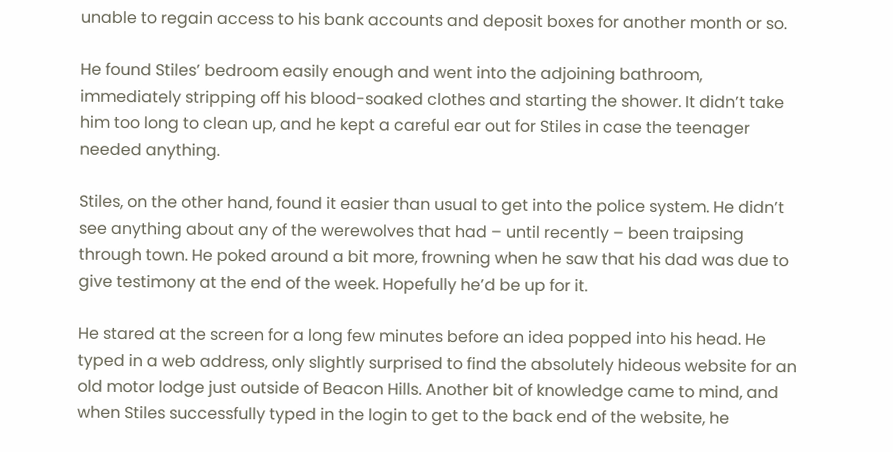unable to regain access to his bank accounts and deposit boxes for another month or so.

He found Stiles’ bedroom easily enough and went into the adjoining bathroom, immediately stripping off his blood-soaked clothes and starting the shower. It didn’t take him too long to clean up, and he kept a careful ear out for Stiles in case the teenager needed anything.

Stiles, on the other hand, found it easier than usual to get into the police system. He didn’t see anything about any of the werewolves that had – until recently – been traipsing through town. He poked around a bit more, frowning when he saw that his dad was due to give testimony at the end of the week. Hopefully he’d be up for it.

He stared at the screen for a long few minutes before an idea popped into his head. He typed in a web address, only slightly surprised to find the absolutely hideous website for an old motor lodge just outside of Beacon Hills. Another bit of knowledge came to mind, and when Stiles successfully typed in the login to get to the back end of the website, he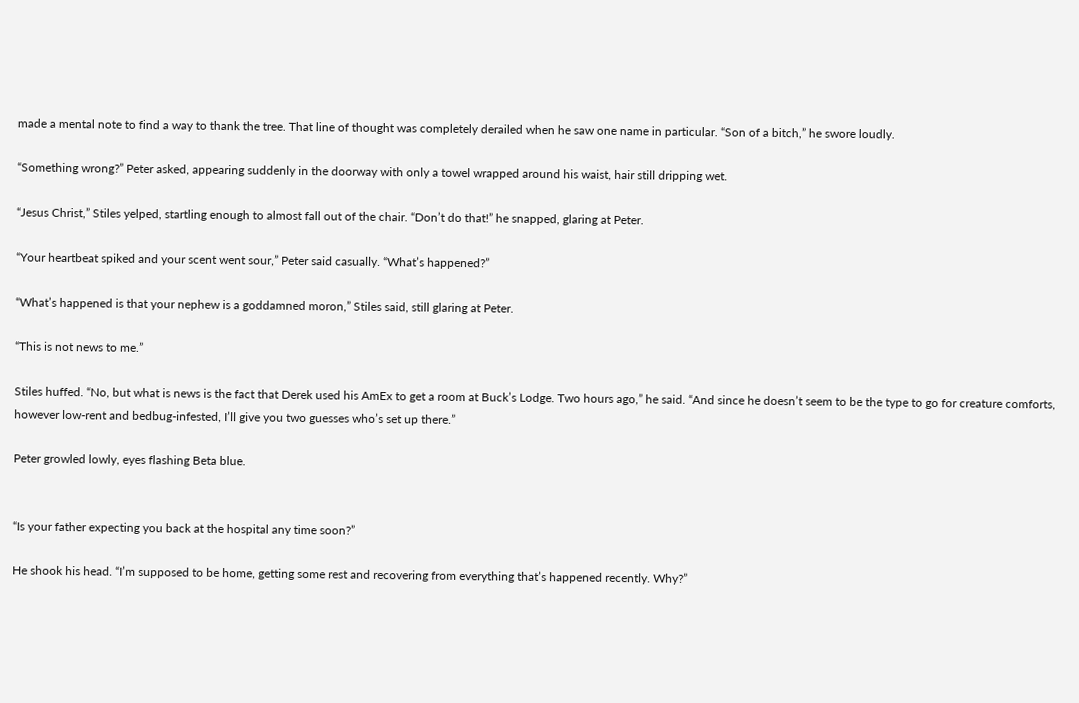made a mental note to find a way to thank the tree. That line of thought was completely derailed when he saw one name in particular. “Son of a bitch,” he swore loudly.

“Something wrong?” Peter asked, appearing suddenly in the doorway with only a towel wrapped around his waist, hair still dripping wet.

“Jesus Christ,” Stiles yelped, startling enough to almost fall out of the chair. “Don’t do that!” he snapped, glaring at Peter.

“Your heartbeat spiked and your scent went sour,” Peter said casually. “What’s happened?”

“What’s happened is that your nephew is a goddamned moron,” Stiles said, still glaring at Peter.

“This is not news to me.”

Stiles huffed. “No, but what is news is the fact that Derek used his AmEx to get a room at Buck’s Lodge. Two hours ago,” he said. “And since he doesn’t seem to be the type to go for creature comforts, however low-rent and bedbug-infested, I’ll give you two guesses who’s set up there.”

Peter growled lowly, eyes flashing Beta blue.


“Is your father expecting you back at the hospital any time soon?”

He shook his head. “I’m supposed to be home, getting some rest and recovering from everything that’s happened recently. Why?”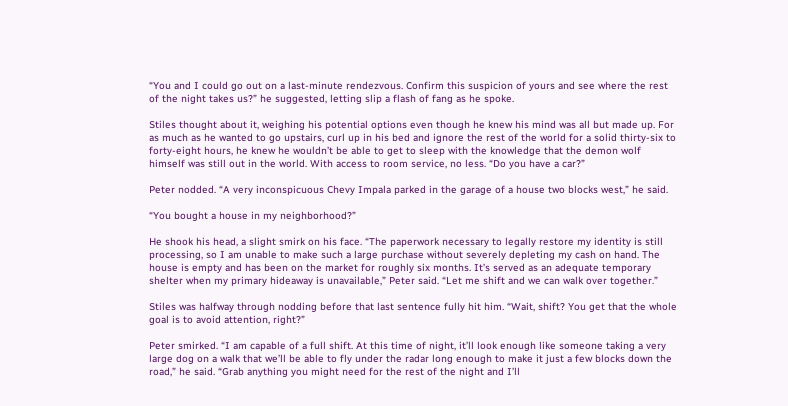“You and I could go out on a last-minute rendezvous. Confirm this suspicion of yours and see where the rest of the night takes us?” he suggested, letting slip a flash of fang as he spoke.

Stiles thought about it, weighing his potential options even though he knew his mind was all but made up. For as much as he wanted to go upstairs, curl up in his bed and ignore the rest of the world for a solid thirty-six to forty-eight hours, he knew he wouldn’t be able to get to sleep with the knowledge that the demon wolf himself was still out in the world. With access to room service, no less. “Do you have a car?”

Peter nodded. “A very inconspicuous Chevy Impala parked in the garage of a house two blocks west,” he said.

“You bought a house in my neighborhood?”

He shook his head, a slight smirk on his face. “The paperwork necessary to legally restore my identity is still processing, so I am unable to make such a large purchase without severely depleting my cash on hand. The house is empty and has been on the market for roughly six months. It’s served as an adequate temporary shelter when my primary hideaway is unavailable,” Peter said. “Let me shift and we can walk over together.”

Stiles was halfway through nodding before that last sentence fully hit him. “Wait, shift? You get that the whole goal is to avoid attention, right?”

Peter smirked. “I am capable of a full shift. At this time of night, it’ll look enough like someone taking a very large dog on a walk that we’ll be able to fly under the radar long enough to make it just a few blocks down the road,” he said. “Grab anything you might need for the rest of the night and I’ll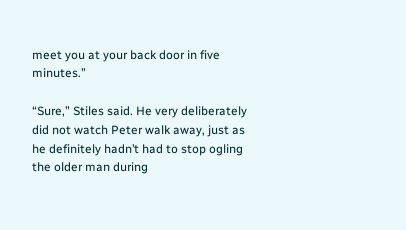meet you at your back door in five minutes.”

“Sure,” Stiles said. He very deliberately did not watch Peter walk away, just as he definitely hadn’t had to stop ogling the older man during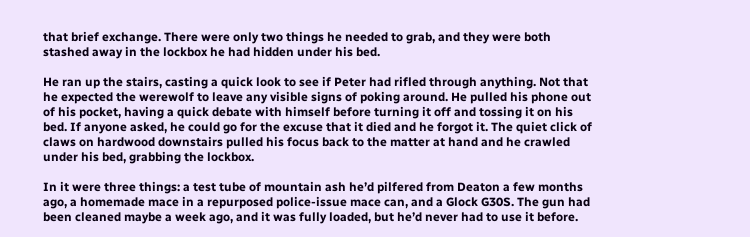that brief exchange. There were only two things he needed to grab, and they were both stashed away in the lockbox he had hidden under his bed.

He ran up the stairs, casting a quick look to see if Peter had rifled through anything. Not that he expected the werewolf to leave any visible signs of poking around. He pulled his phone out of his pocket, having a quick debate with himself before turning it off and tossing it on his bed. If anyone asked, he could go for the excuse that it died and he forgot it. The quiet click of claws on hardwood downstairs pulled his focus back to the matter at hand and he crawled under his bed, grabbing the lockbox.

In it were three things: a test tube of mountain ash he’d pilfered from Deaton a few months ago, a homemade mace in a repurposed police-issue mace can, and a Glock G30S. The gun had been cleaned maybe a week ago, and it was fully loaded, but he’d never had to use it before.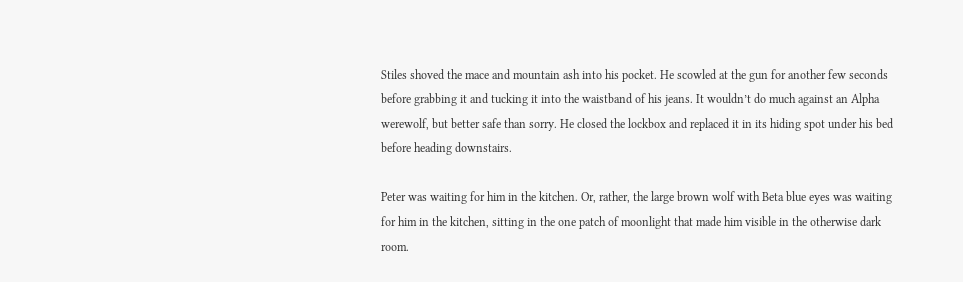Stiles shoved the mace and mountain ash into his pocket. He scowled at the gun for another few seconds before grabbing it and tucking it into the waistband of his jeans. It wouldn’t do much against an Alpha werewolf, but better safe than sorry. He closed the lockbox and replaced it in its hiding spot under his bed before heading downstairs.

Peter was waiting for him in the kitchen. Or, rather, the large brown wolf with Beta blue eyes was waiting for him in the kitchen, sitting in the one patch of moonlight that made him visible in the otherwise dark room.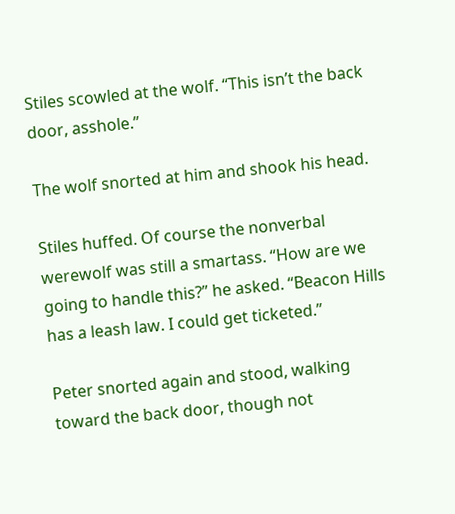Stiles scowled at the wolf. “This isn’t the back door, asshole.”

The wolf snorted at him and shook his head.

Stiles huffed. Of course the nonverbal werewolf was still a smartass. “How are we going to handle this?” he asked. “Beacon Hills has a leash law. I could get ticketed.”

Peter snorted again and stood, walking toward the back door, though not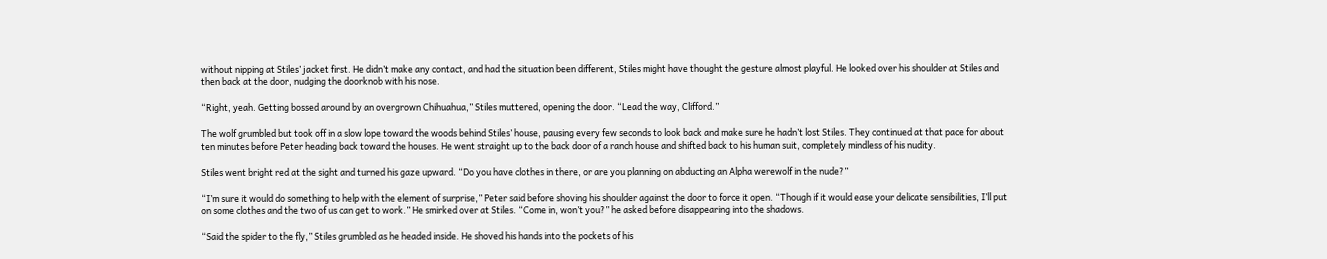without nipping at Stiles’ jacket first. He didn’t make any contact, and had the situation been different, Stiles might have thought the gesture almost playful. He looked over his shoulder at Stiles and then back at the door, nudging the doorknob with his nose.

“Right, yeah. Getting bossed around by an overgrown Chihuahua,” Stiles muttered, opening the door. “Lead the way, Clifford.”

The wolf grumbled but took off in a slow lope toward the woods behind Stiles’ house, pausing every few seconds to look back and make sure he hadn’t lost Stiles. They continued at that pace for about ten minutes before Peter heading back toward the houses. He went straight up to the back door of a ranch house and shifted back to his human suit, completely mindless of his nudity.

Stiles went bright red at the sight and turned his gaze upward. “Do you have clothes in there, or are you planning on abducting an Alpha werewolf in the nude?”

“I’m sure it would do something to help with the element of surprise,” Peter said before shoving his shoulder against the door to force it open. “Though if it would ease your delicate sensibilities, I’ll put on some clothes and the two of us can get to work.” He smirked over at Stiles. “Come in, won’t you?” he asked before disappearing into the shadows.

“Said the spider to the fly,” Stiles grumbled as he headed inside. He shoved his hands into the pockets of his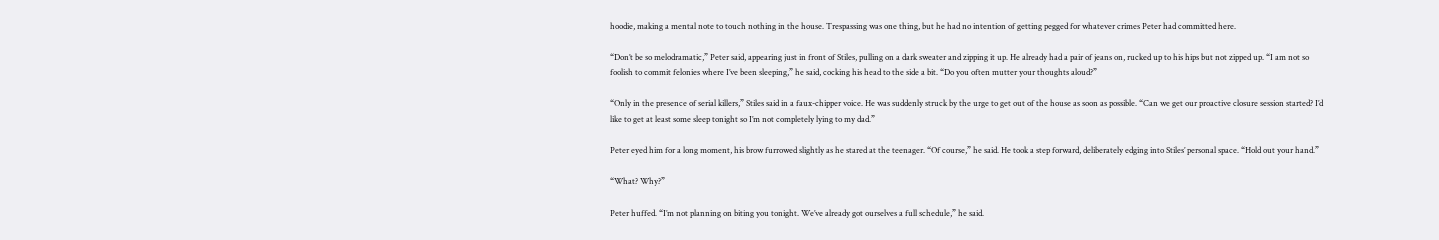hoodie, making a mental note to touch nothing in the house. Trespassing was one thing, but he had no intention of getting pegged for whatever crimes Peter had committed here.

“Don’t be so melodramatic,” Peter said, appearing just in front of Stiles, pulling on a dark sweater and zipping it up. He already had a pair of jeans on, rucked up to his hips but not zipped up. “I am not so foolish to commit felonies where I’ve been sleeping,” he said, cocking his head to the side a bit. “Do you often mutter your thoughts aloud?”

“Only in the presence of serial killers,” Stiles said in a faux-chipper voice. He was suddenly struck by the urge to get out of the house as soon as possible. “Can we get our proactive closure session started? I’d like to get at least some sleep tonight so I’m not completely lying to my dad.”

Peter eyed him for a long moment, his brow furrowed slightly as he stared at the teenager. “Of course,” he said. He took a step forward, deliberately edging into Stiles’ personal space. “Hold out your hand.”

“What? Why?”

Peter huffed. “I’m not planning on biting you tonight. We’ve already got ourselves a full schedule,” he said.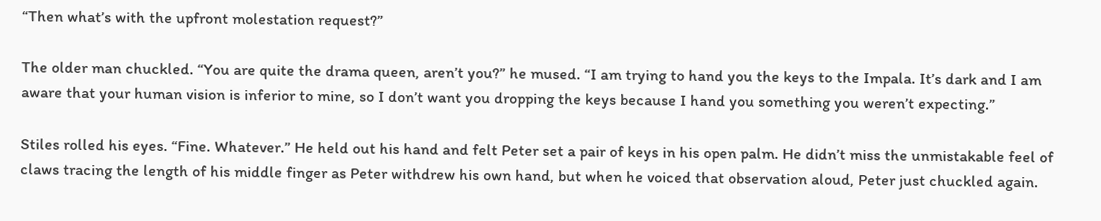“Then what’s with the upfront molestation request?”

The older man chuckled. “You are quite the drama queen, aren’t you?” he mused. “I am trying to hand you the keys to the Impala. It’s dark and I am aware that your human vision is inferior to mine, so I don’t want you dropping the keys because I hand you something you weren’t expecting.”

Stiles rolled his eyes. “Fine. Whatever.” He held out his hand and felt Peter set a pair of keys in his open palm. He didn’t miss the unmistakable feel of claws tracing the length of his middle finger as Peter withdrew his own hand, but when he voiced that observation aloud, Peter just chuckled again.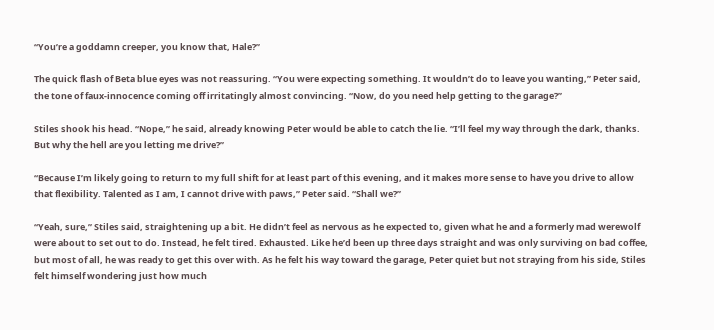“You’re a goddamn creeper, you know that, Hale?”

The quick flash of Beta blue eyes was not reassuring. “You were expecting something. It wouldn’t do to leave you wanting,” Peter said, the tone of faux-innocence coming off irritatingly almost convincing. “Now, do you need help getting to the garage?”

Stiles shook his head. “Nope,” he said, already knowing Peter would be able to catch the lie. “I’ll feel my way through the dark, thanks. But why the hell are you letting me drive?”

“Because I’m likely going to return to my full shift for at least part of this evening, and it makes more sense to have you drive to allow that flexibility. Talented as I am, I cannot drive with paws,” Peter said. “Shall we?”

“Yeah, sure,” Stiles said, straightening up a bit. He didn’t feel as nervous as he expected to, given what he and a formerly mad werewolf were about to set out to do. Instead, he felt tired. Exhausted. Like he’d been up three days straight and was only surviving on bad coffee, but most of all, he was ready to get this over with. As he felt his way toward the garage, Peter quiet but not straying from his side, Stiles felt himself wondering just how much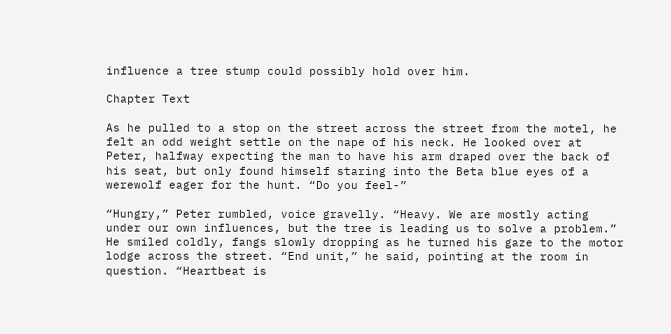influence a tree stump could possibly hold over him.

Chapter Text

As he pulled to a stop on the street across the street from the motel, he felt an odd weight settle on the nape of his neck. He looked over at Peter, halfway expecting the man to have his arm draped over the back of his seat, but only found himself staring into the Beta blue eyes of a werewolf eager for the hunt. “Do you feel-”

“Hungry,” Peter rumbled, voice gravelly. “Heavy. We are mostly acting under our own influences, but the tree is leading us to solve a problem.” He smiled coldly, fangs slowly dropping as he turned his gaze to the motor lodge across the street. “End unit,” he said, pointing at the room in question. “Heartbeat is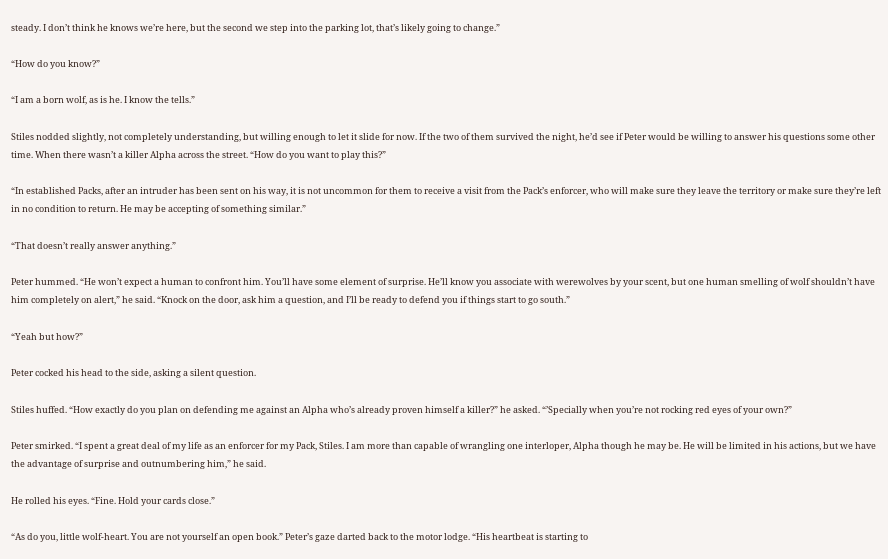steady. I don’t think he knows we’re here, but the second we step into the parking lot, that’s likely going to change.”

“How do you know?”

“I am a born wolf, as is he. I know the tells.”

Stiles nodded slightly, not completely understanding, but willing enough to let it slide for now. If the two of them survived the night, he’d see if Peter would be willing to answer his questions some other time. When there wasn’t a killer Alpha across the street. “How do you want to play this?”

“In established Packs, after an intruder has been sent on his way, it is not uncommon for them to receive a visit from the Pack’s enforcer, who will make sure they leave the territory or make sure they’re left in no condition to return. He may be accepting of something similar.”

“That doesn’t really answer anything.”

Peter hummed. “He won’t expect a human to confront him. You’ll have some element of surprise. He’ll know you associate with werewolves by your scent, but one human smelling of wolf shouldn’t have him completely on alert,” he said. “Knock on the door, ask him a question, and I’ll be ready to defend you if things start to go south.”

“Yeah but how?”

Peter cocked his head to the side, asking a silent question.

Stiles huffed. “How exactly do you plan on defending me against an Alpha who’s already proven himself a killer?” he asked. “’Specially when you’re not rocking red eyes of your own?”

Peter smirked. “I spent a great deal of my life as an enforcer for my Pack, Stiles. I am more than capable of wrangling one interloper, Alpha though he may be. He will be limited in his actions, but we have the advantage of surprise and outnumbering him,” he said.

He rolled his eyes. “Fine. Hold your cards close.”

“As do you, little wolf-heart. You are not yourself an open book.” Peter’s gaze darted back to the motor lodge. “His heartbeat is starting to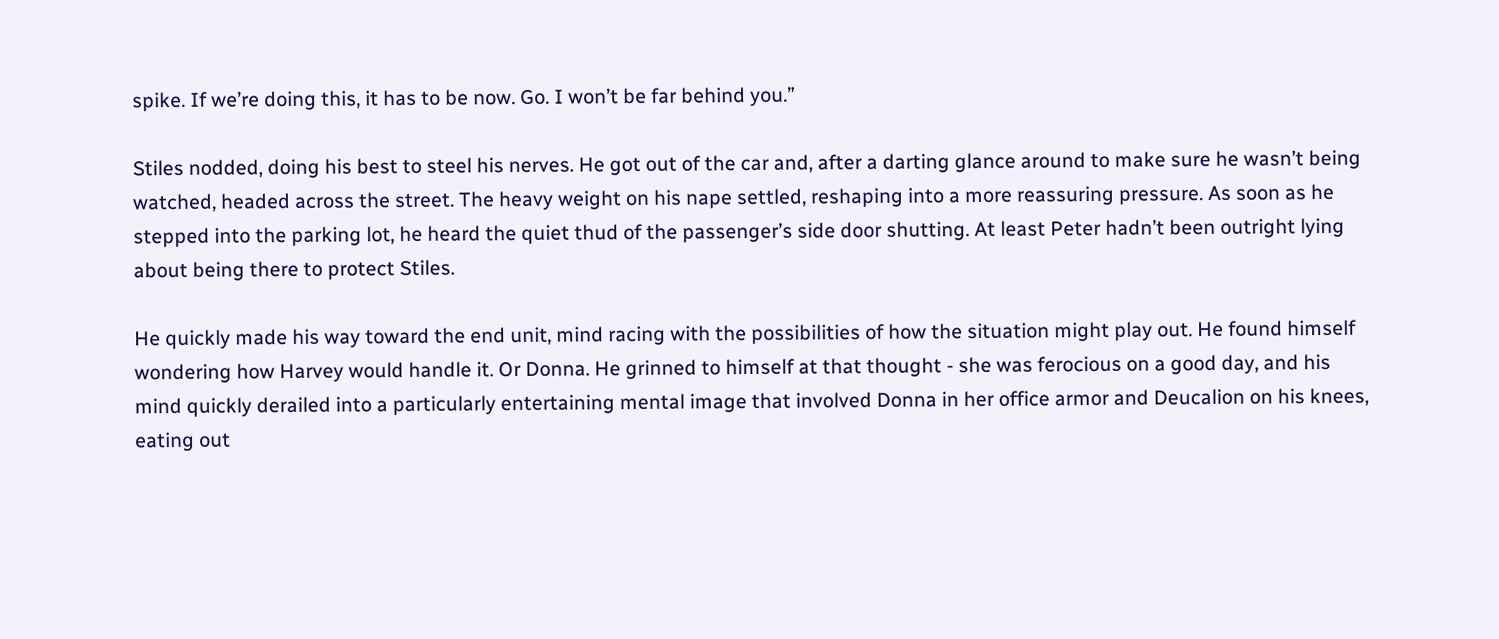spike. If we’re doing this, it has to be now. Go. I won’t be far behind you.”

Stiles nodded, doing his best to steel his nerves. He got out of the car and, after a darting glance around to make sure he wasn’t being watched, headed across the street. The heavy weight on his nape settled, reshaping into a more reassuring pressure. As soon as he stepped into the parking lot, he heard the quiet thud of the passenger’s side door shutting. At least Peter hadn’t been outright lying about being there to protect Stiles.

He quickly made his way toward the end unit, mind racing with the possibilities of how the situation might play out. He found himself wondering how Harvey would handle it. Or Donna. He grinned to himself at that thought - she was ferocious on a good day, and his mind quickly derailed into a particularly entertaining mental image that involved Donna in her office armor and Deucalion on his knees, eating out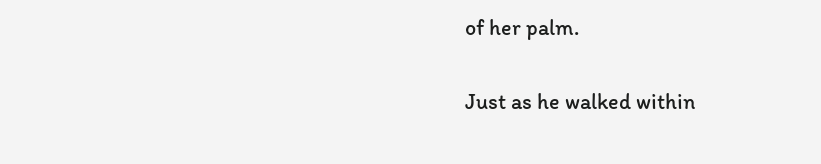of her palm.

Just as he walked within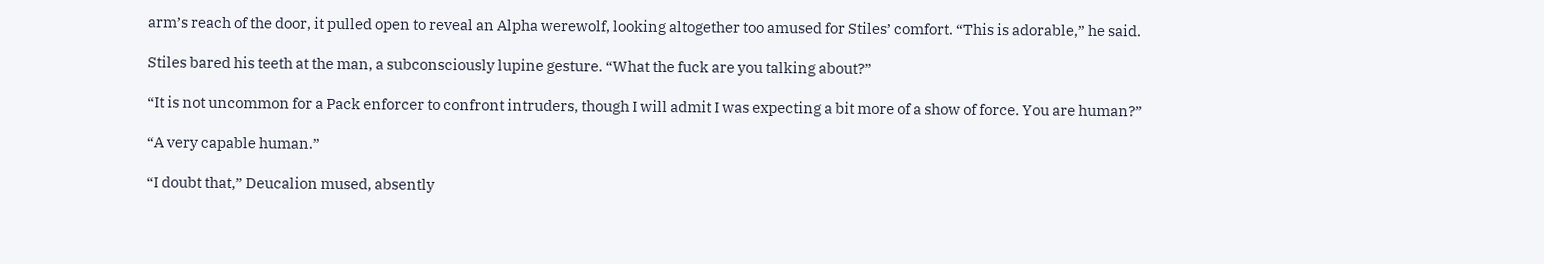arm’s reach of the door, it pulled open to reveal an Alpha werewolf, looking altogether too amused for Stiles’ comfort. “This is adorable,” he said.

Stiles bared his teeth at the man, a subconsciously lupine gesture. “What the fuck are you talking about?”

“It is not uncommon for a Pack enforcer to confront intruders, though I will admit I was expecting a bit more of a show of force. You are human?”

“A very capable human.”

“I doubt that,” Deucalion mused, absently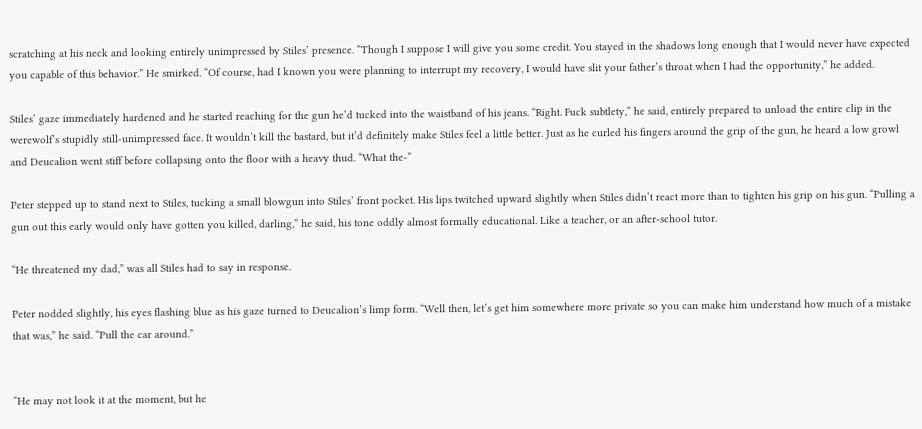scratching at his neck and looking entirely unimpressed by Stiles’ presence. “Though I suppose I will give you some credit. You stayed in the shadows long enough that I would never have expected you capable of this behavior.” He smirked. “Of course, had I known you were planning to interrupt my recovery, I would have slit your father’s throat when I had the opportunity,” he added.

Stiles’ gaze immediately hardened and he started reaching for the gun he’d tucked into the waistband of his jeans. “Right. Fuck subtlety,” he said, entirely prepared to unload the entire clip in the werewolf’s stupidly still-unimpressed face. It wouldn’t kill the bastard, but it’d definitely make Stiles feel a little better. Just as he curled his fingers around the grip of the gun, he heard a low growl and Deucalion went stiff before collapsing onto the floor with a heavy thud. “What the-”

Peter stepped up to stand next to Stiles, tucking a small blowgun into Stiles’ front pocket. His lips twitched upward slightly when Stiles didn’t react more than to tighten his grip on his gun. “Pulling a gun out this early would only have gotten you killed, darling,” he said, his tone oddly almost formally educational. Like a teacher, or an after-school tutor.

“He threatened my dad,” was all Stiles had to say in response.

Peter nodded slightly, his eyes flashing blue as his gaze turned to Deucalion’s limp form. “Well then, let’s get him somewhere more private so you can make him understand how much of a mistake that was,” he said. “Pull the car around.”


“He may not look it at the moment, but he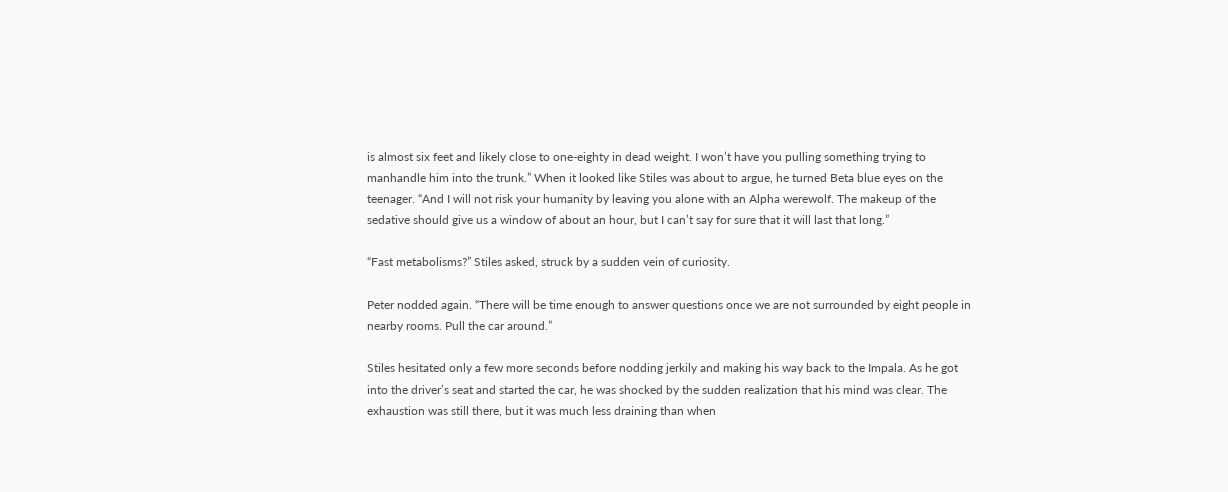is almost six feet and likely close to one-eighty in dead weight. I won’t have you pulling something trying to manhandle him into the trunk.” When it looked like Stiles was about to argue, he turned Beta blue eyes on the teenager. “And I will not risk your humanity by leaving you alone with an Alpha werewolf. The makeup of the sedative should give us a window of about an hour, but I can’t say for sure that it will last that long.”

“Fast metabolisms?” Stiles asked, struck by a sudden vein of curiosity.

Peter nodded again. “There will be time enough to answer questions once we are not surrounded by eight people in nearby rooms. Pull the car around.”

Stiles hesitated only a few more seconds before nodding jerkily and making his way back to the Impala. As he got into the driver’s seat and started the car, he was shocked by the sudden realization that his mind was clear. The exhaustion was still there, but it was much less draining than when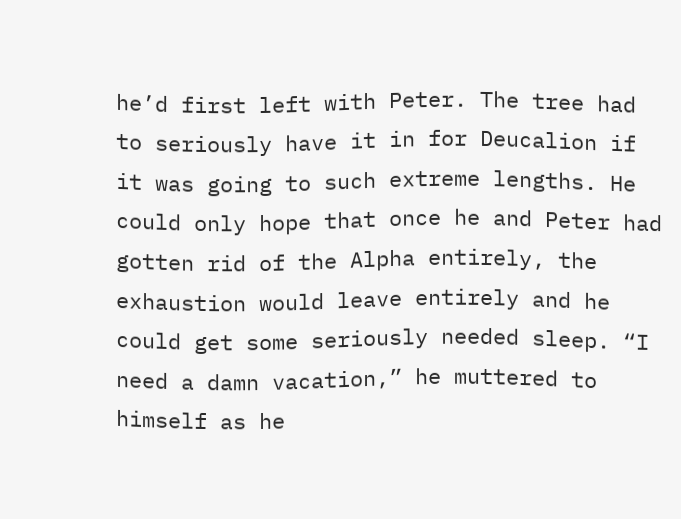he’d first left with Peter. The tree had to seriously have it in for Deucalion if it was going to such extreme lengths. He could only hope that once he and Peter had gotten rid of the Alpha entirely, the exhaustion would leave entirely and he could get some seriously needed sleep. “I need a damn vacation,” he muttered to himself as he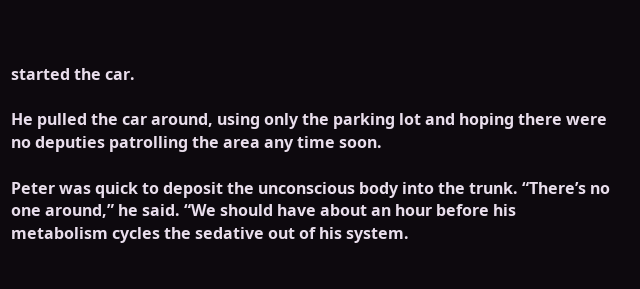started the car.

He pulled the car around, using only the parking lot and hoping there were no deputies patrolling the area any time soon.

Peter was quick to deposit the unconscious body into the trunk. “There’s no one around,” he said. “We should have about an hour before his metabolism cycles the sedative out of his system.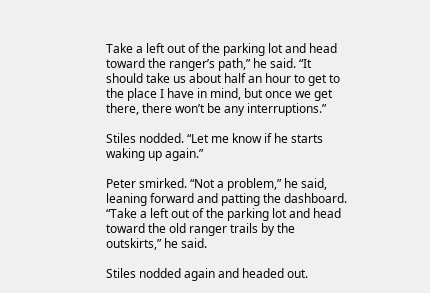Take a left out of the parking lot and head toward the ranger’s path,” he said. “It should take us about half an hour to get to the place I have in mind, but once we get there, there won’t be any interruptions.”

Stiles nodded. “Let me know if he starts waking up again.”

Peter smirked. “Not a problem,” he said, leaning forward and patting the dashboard. “Take a left out of the parking lot and head toward the old ranger trails by the outskirts,” he said.

Stiles nodded again and headed out.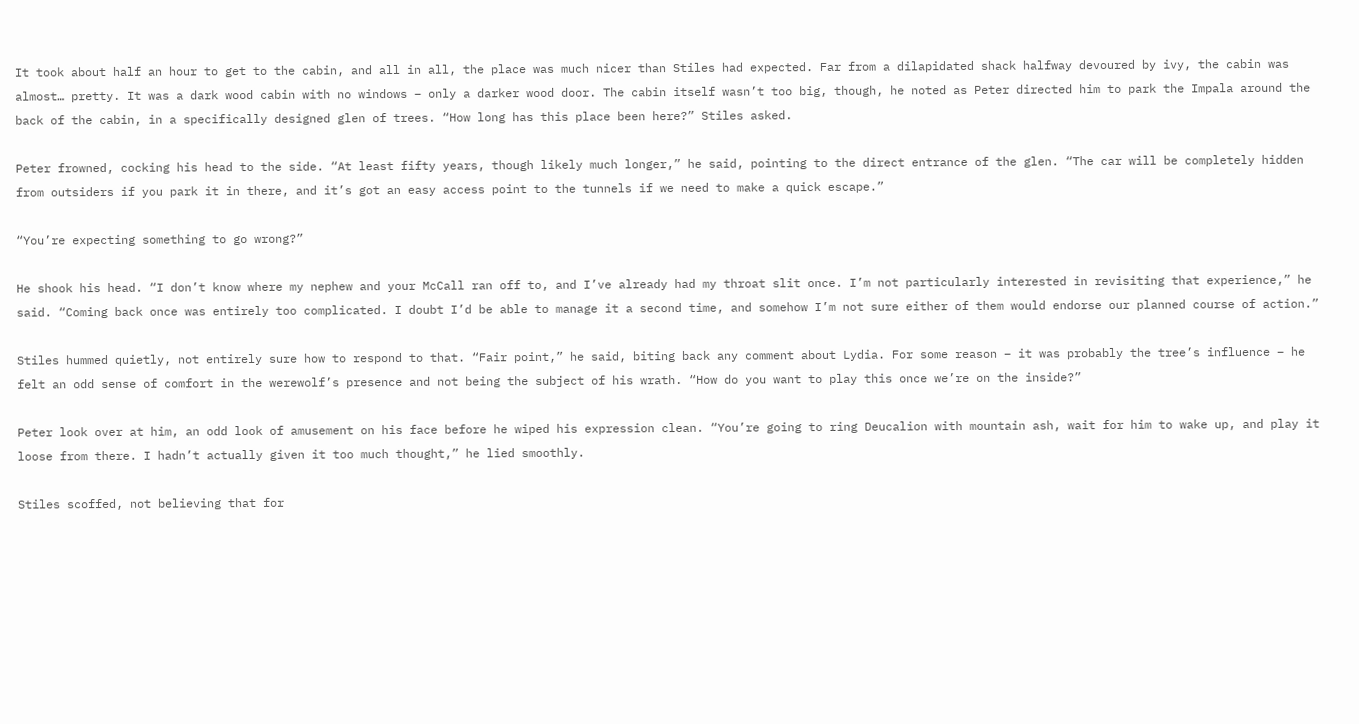It took about half an hour to get to the cabin, and all in all, the place was much nicer than Stiles had expected. Far from a dilapidated shack halfway devoured by ivy, the cabin was almost… pretty. It was a dark wood cabin with no windows – only a darker wood door. The cabin itself wasn’t too big, though, he noted as Peter directed him to park the Impala around the back of the cabin, in a specifically designed glen of trees. “How long has this place been here?” Stiles asked.

Peter frowned, cocking his head to the side. “At least fifty years, though likely much longer,” he said, pointing to the direct entrance of the glen. “The car will be completely hidden from outsiders if you park it in there, and it’s got an easy access point to the tunnels if we need to make a quick escape.”

“You’re expecting something to go wrong?”

He shook his head. “I don’t know where my nephew and your McCall ran off to, and I’ve already had my throat slit once. I’m not particularly interested in revisiting that experience,” he said. “Coming back once was entirely too complicated. I doubt I’d be able to manage it a second time, and somehow I’m not sure either of them would endorse our planned course of action.”

Stiles hummed quietly, not entirely sure how to respond to that. “Fair point,” he said, biting back any comment about Lydia. For some reason – it was probably the tree’s influence – he felt an odd sense of comfort in the werewolf’s presence and not being the subject of his wrath. “How do you want to play this once we’re on the inside?”

Peter look over at him, an odd look of amusement on his face before he wiped his expression clean. “You’re going to ring Deucalion with mountain ash, wait for him to wake up, and play it loose from there. I hadn’t actually given it too much thought,” he lied smoothly.

Stiles scoffed, not believing that for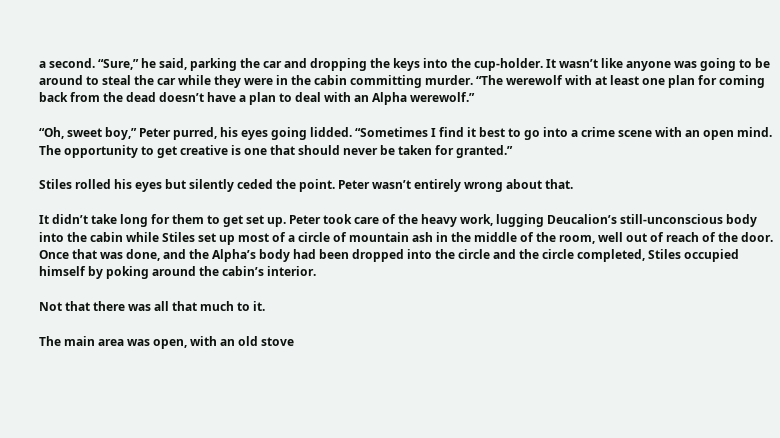a second. “Sure,” he said, parking the car and dropping the keys into the cup-holder. It wasn’t like anyone was going to be around to steal the car while they were in the cabin committing murder. “The werewolf with at least one plan for coming back from the dead doesn’t have a plan to deal with an Alpha werewolf.”

“Oh, sweet boy,” Peter purred, his eyes going lidded. “Sometimes I find it best to go into a crime scene with an open mind. The opportunity to get creative is one that should never be taken for granted.”

Stiles rolled his eyes but silently ceded the point. Peter wasn’t entirely wrong about that.

It didn’t take long for them to get set up. Peter took care of the heavy work, lugging Deucalion’s still-unconscious body into the cabin while Stiles set up most of a circle of mountain ash in the middle of the room, well out of reach of the door. Once that was done, and the Alpha’s body had been dropped into the circle and the circle completed, Stiles occupied himself by poking around the cabin’s interior.

Not that there was all that much to it.

The main area was open, with an old stove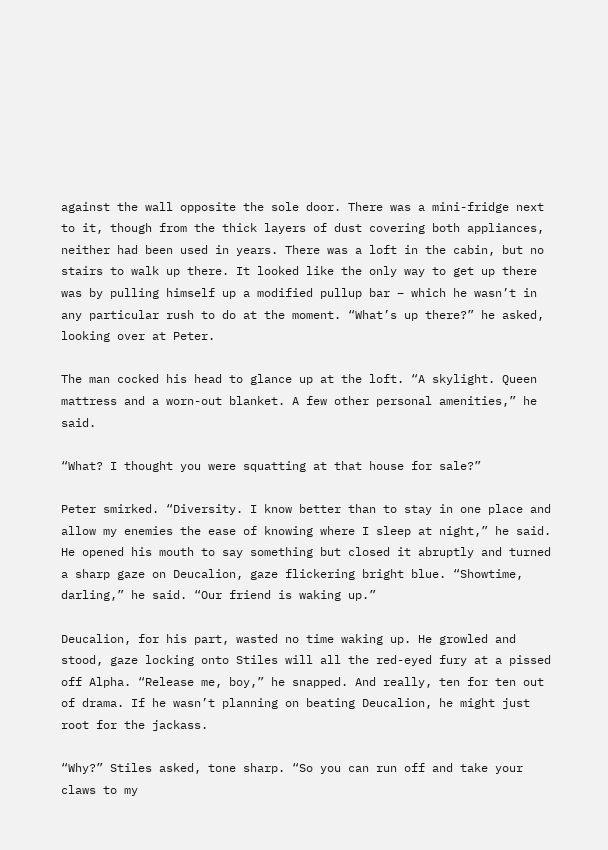against the wall opposite the sole door. There was a mini-fridge next to it, though from the thick layers of dust covering both appliances, neither had been used in years. There was a loft in the cabin, but no stairs to walk up there. It looked like the only way to get up there was by pulling himself up a modified pullup bar – which he wasn’t in any particular rush to do at the moment. “What’s up there?” he asked, looking over at Peter.

The man cocked his head to glance up at the loft. “A skylight. Queen mattress and a worn-out blanket. A few other personal amenities,” he said.

“What? I thought you were squatting at that house for sale?”

Peter smirked. “Diversity. I know better than to stay in one place and allow my enemies the ease of knowing where I sleep at night,” he said. He opened his mouth to say something but closed it abruptly and turned a sharp gaze on Deucalion, gaze flickering bright blue. “Showtime, darling,” he said. “Our friend is waking up.”

Deucalion, for his part, wasted no time waking up. He growled and stood, gaze locking onto Stiles will all the red-eyed fury at a pissed off Alpha. “Release me, boy,” he snapped. And really, ten for ten out of drama. If he wasn’t planning on beating Deucalion, he might just root for the jackass.

“Why?” Stiles asked, tone sharp. “So you can run off and take your claws to my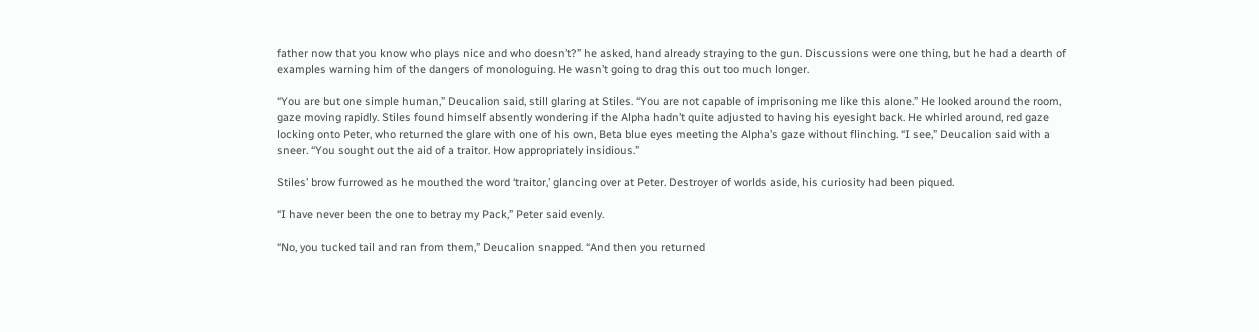father now that you know who plays nice and who doesn’t?” he asked, hand already straying to the gun. Discussions were one thing, but he had a dearth of examples warning him of the dangers of monologuing. He wasn’t going to drag this out too much longer.

“You are but one simple human,” Deucalion said, still glaring at Stiles. “You are not capable of imprisoning me like this alone.” He looked around the room, gaze moving rapidly. Stiles found himself absently wondering if the Alpha hadn’t quite adjusted to having his eyesight back. He whirled around, red gaze locking onto Peter, who returned the glare with one of his own, Beta blue eyes meeting the Alpha’s gaze without flinching. “I see,” Deucalion said with a sneer. “You sought out the aid of a traitor. How appropriately insidious.”

Stiles’ brow furrowed as he mouthed the word ‘traitor,’ glancing over at Peter. Destroyer of worlds aside, his curiosity had been piqued.

“I have never been the one to betray my Pack,” Peter said evenly.

“No, you tucked tail and ran from them,” Deucalion snapped. “And then you returned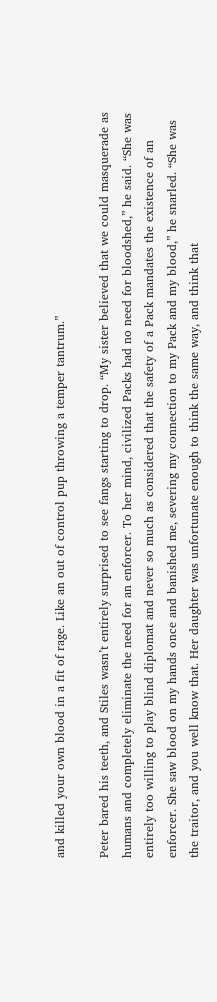and killed your own blood in a fit of rage. Like an out of control pup throwing a temper tantrum.”

Peter bared his teeth, and Stiles wasn’t entirely surprised to see fangs starting to drop. “My sister believed that we could masquerade as humans and completely eliminate the need for an enforcer. To her mind, civilized Packs had no need for bloodshed,” he said. “She was entirely too willing to play blind diplomat and never so much as considered that the safety of a Pack mandates the existence of an enforcer. She saw blood on my hands once and banished me, severing my connection to my Pack and my blood,” he snarled. “She was the traitor, and you well know that. Her daughter was unfortunate enough to think the same way, and think that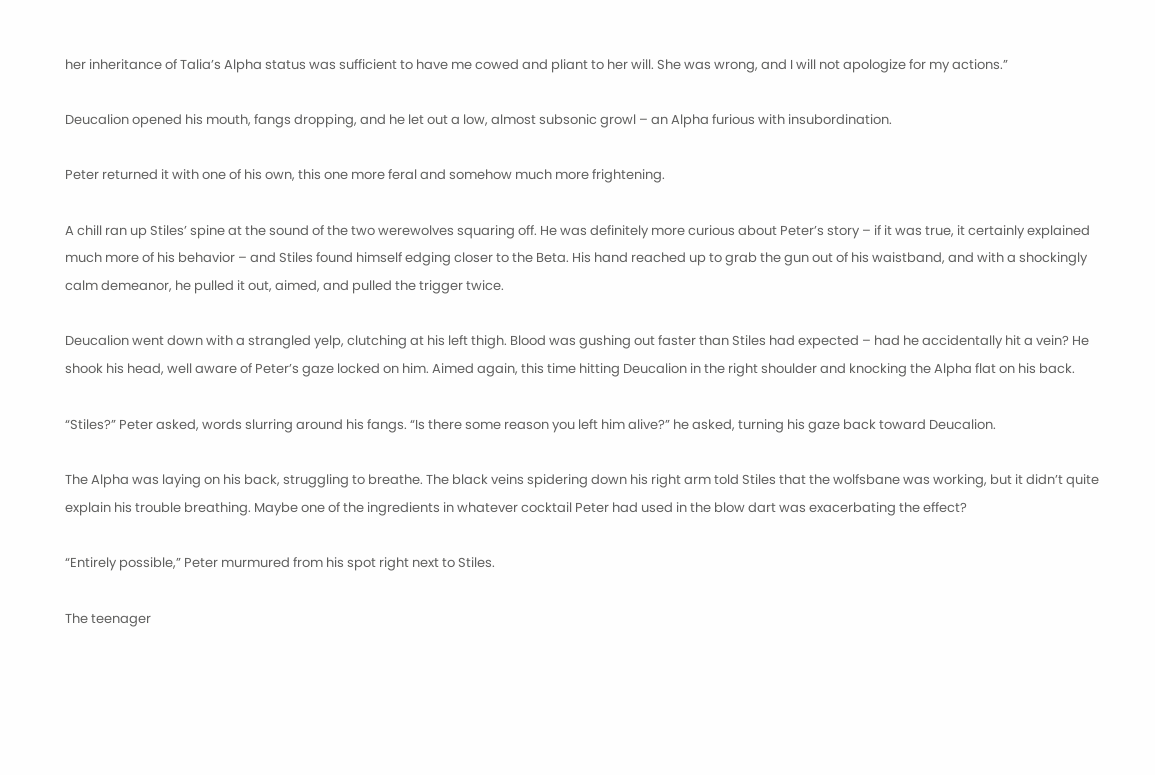her inheritance of Talia’s Alpha status was sufficient to have me cowed and pliant to her will. She was wrong, and I will not apologize for my actions.”

Deucalion opened his mouth, fangs dropping, and he let out a low, almost subsonic growl – an Alpha furious with insubordination.

Peter returned it with one of his own, this one more feral and somehow much more frightening.

A chill ran up Stiles’ spine at the sound of the two werewolves squaring off. He was definitely more curious about Peter’s story – if it was true, it certainly explained much more of his behavior – and Stiles found himself edging closer to the Beta. His hand reached up to grab the gun out of his waistband, and with a shockingly calm demeanor, he pulled it out, aimed, and pulled the trigger twice.

Deucalion went down with a strangled yelp, clutching at his left thigh. Blood was gushing out faster than Stiles had expected – had he accidentally hit a vein? He shook his head, well aware of Peter’s gaze locked on him. Aimed again, this time hitting Deucalion in the right shoulder and knocking the Alpha flat on his back.

“Stiles?” Peter asked, words slurring around his fangs. “Is there some reason you left him alive?” he asked, turning his gaze back toward Deucalion.

The Alpha was laying on his back, struggling to breathe. The black veins spidering down his right arm told Stiles that the wolfsbane was working, but it didn’t quite explain his trouble breathing. Maybe one of the ingredients in whatever cocktail Peter had used in the blow dart was exacerbating the effect?

“Entirely possible,” Peter murmured from his spot right next to Stiles.

The teenager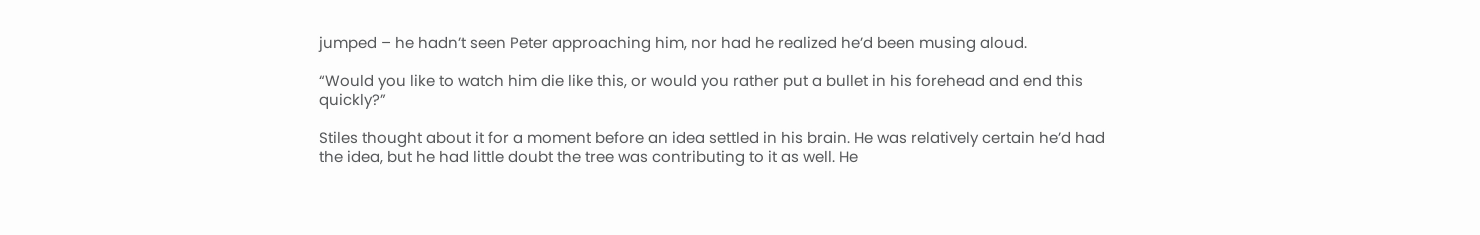jumped – he hadn’t seen Peter approaching him, nor had he realized he’d been musing aloud.

“Would you like to watch him die like this, or would you rather put a bullet in his forehead and end this quickly?”

Stiles thought about it for a moment before an idea settled in his brain. He was relatively certain he’d had the idea, but he had little doubt the tree was contributing to it as well. He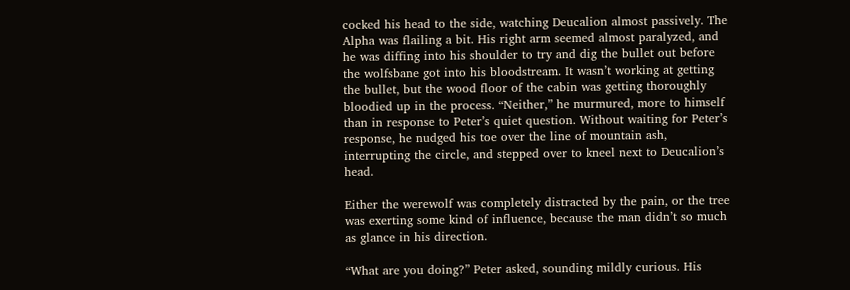cocked his head to the side, watching Deucalion almost passively. The Alpha was flailing a bit. His right arm seemed almost paralyzed, and he was diffing into his shoulder to try and dig the bullet out before the wolfsbane got into his bloodstream. It wasn’t working at getting the bullet, but the wood floor of the cabin was getting thoroughly bloodied up in the process. “Neither,” he murmured, more to himself than in response to Peter’s quiet question. Without waiting for Peter’s response, he nudged his toe over the line of mountain ash, interrupting the circle, and stepped over to kneel next to Deucalion’s head.

Either the werewolf was completely distracted by the pain, or the tree was exerting some kind of influence, because the man didn’t so much as glance in his direction.

“What are you doing?” Peter asked, sounding mildly curious. His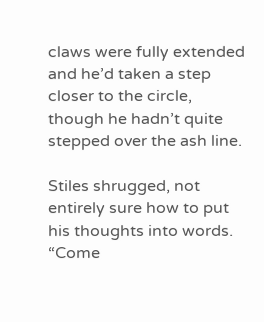claws were fully extended and he’d taken a step closer to the circle, though he hadn’t quite stepped over the ash line.

Stiles shrugged, not entirely sure how to put his thoughts into words. “Come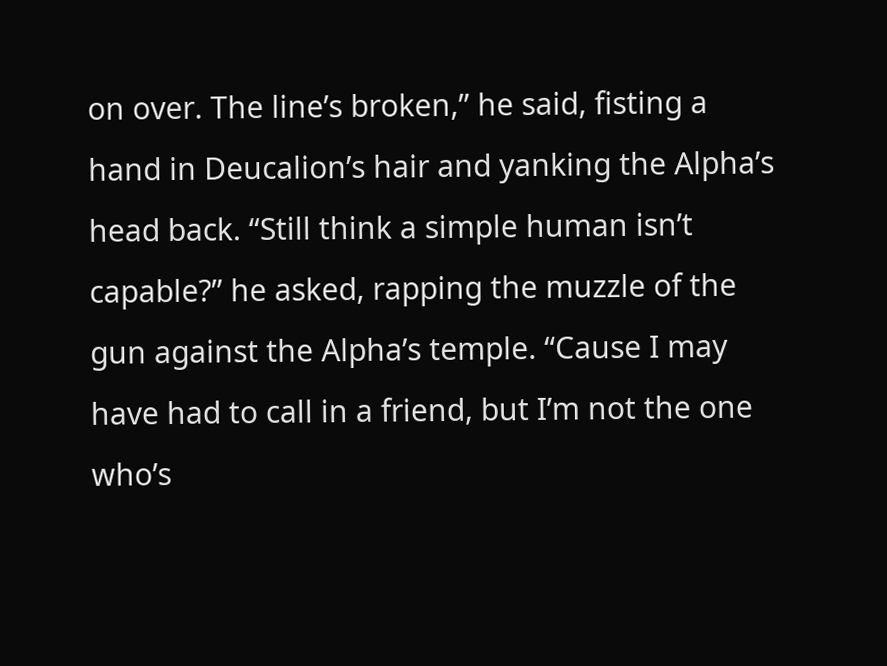on over. The line’s broken,” he said, fisting a hand in Deucalion’s hair and yanking the Alpha’s head back. “Still think a simple human isn’t capable?” he asked, rapping the muzzle of the gun against the Alpha’s temple. “Cause I may have had to call in a friend, but I’m not the one who’s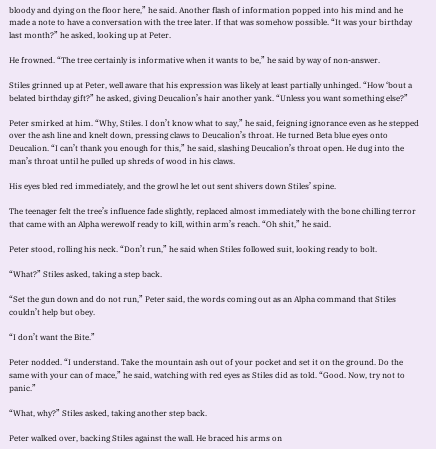bloody and dying on the floor here,” he said. Another flash of information popped into his mind and he made a note to have a conversation with the tree later. If that was somehow possible. “It was your birthday last month?” he asked, looking up at Peter.

He frowned. “The tree certainly is informative when it wants to be,” he said by way of non-answer.

Stiles grinned up at Peter, well aware that his expression was likely at least partially unhinged. “How ‘bout a belated birthday gift?” he asked, giving Deucalion’s hair another yank. “Unless you want something else?”

Peter smirked at him. “Why, Stiles. I don’t know what to say,” he said, feigning ignorance even as he stepped over the ash line and knelt down, pressing claws to Deucalion’s throat. He turned Beta blue eyes onto Deucalion. “I can’t thank you enough for this,” he said, slashing Deucalion’s throat open. He dug into the man’s throat until he pulled up shreds of wood in his claws.

His eyes bled red immediately, and the growl he let out sent shivers down Stiles’ spine.

The teenager felt the tree’s influence fade slightly, replaced almost immediately with the bone chilling terror that came with an Alpha werewolf ready to kill, within arm’s reach. “Oh shit,” he said.

Peter stood, rolling his neck. “Don’t run,” he said when Stiles followed suit, looking ready to bolt.

“What?” Stiles asked, taking a step back.

“Set the gun down and do not run,” Peter said, the words coming out as an Alpha command that Stiles couldn’t help but obey.

“I don’t want the Bite.”

Peter nodded. “I understand. Take the mountain ash out of your pocket and set it on the ground. Do the same with your can of mace,” he said, watching with red eyes as Stiles did as told. “Good. Now, try not to panic.”

“What, why?” Stiles asked, taking another step back.

Peter walked over, backing Stiles against the wall. He braced his arms on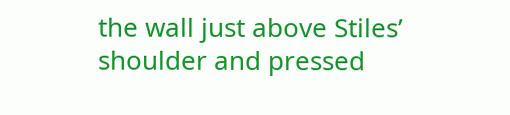the wall just above Stiles’ shoulder and pressed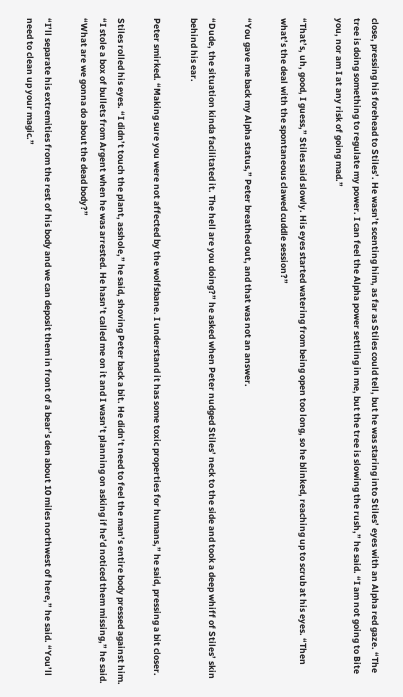close, pressing his forehead to Stiles’. He wasn’t scenting him, as far as Stiles could tell, but he was staring into Stiles’ eyes with an Alpha red gaze. “The tree is doing something to regulate my power. I can feel the Alpha power settling in me, but the tree is slowing the rush,” he said. “I am not going to Bite you, nor am I at any risk of going mad.”

“That’s, uh, good, I guess,” Stiles said slowly. His eyes started watering from being open too long, so he blinked, reaching up to scrub at his eyes. “Then what’s the deal with the spontaneous clawed cuddle session?”

“You gave me back my Alpha status,” Peter breathed out, and that was not an answer.

“Dude, the situation kinda facilitated it. The hell are you doing?” he asked when Peter nudged Stiles’ neck to the side and took a deep whiff of Stiles’ skin behind his ear.

Peter smirked. “Making sure you were not affected by the wolfsbane. I understand it has some toxic properties for humans,” he said, pressing a bit closer.

Stiles rolled his eyes. “I didn’t touch the plant, asshole,” he said, shoving Peter back a bit. He didn’t need to feel the man’s entire body pressed against him. “I stole a box of bullets from Argent when he was arrested. He hasn’t called me on it and I wasn’t planning on asking if he’d noticed them missing,” he said. “What are we gonna do about the dead body?”

“I’ll separate his extremities from the rest of his body and we can deposit them in front of a bear’s den about 10 miles northwest of here,” he said. “You’ll need to clean up your magic.”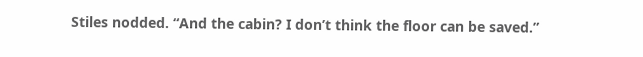Stiles nodded. “And the cabin? I don’t think the floor can be saved.”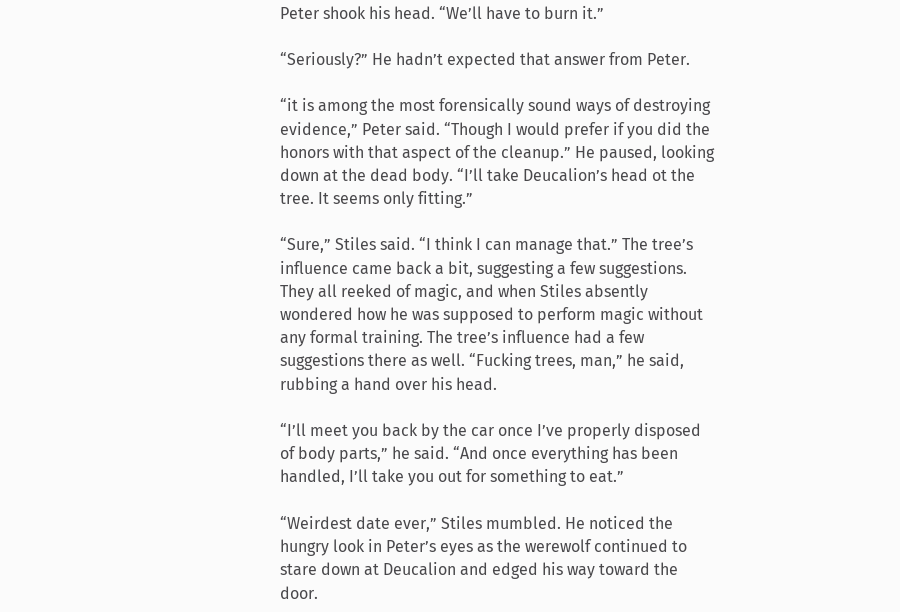Peter shook his head. “We’ll have to burn it.”

“Seriously?” He hadn’t expected that answer from Peter.

“it is among the most forensically sound ways of destroying evidence,” Peter said. “Though I would prefer if you did the honors with that aspect of the cleanup.” He paused, looking down at the dead body. “I’ll take Deucalion’s head ot the tree. It seems only fitting.”

“Sure,” Stiles said. “I think I can manage that.” The tree’s influence came back a bit, suggesting a few suggestions. They all reeked of magic, and when Stiles absently wondered how he was supposed to perform magic without any formal training. The tree’s influence had a few suggestions there as well. “Fucking trees, man,” he said, rubbing a hand over his head.

“I’ll meet you back by the car once I’ve properly disposed of body parts,” he said. “And once everything has been handled, I’ll take you out for something to eat.”

“Weirdest date ever,” Stiles mumbled. He noticed the hungry look in Peter’s eyes as the werewolf continued to stare down at Deucalion and edged his way toward the door.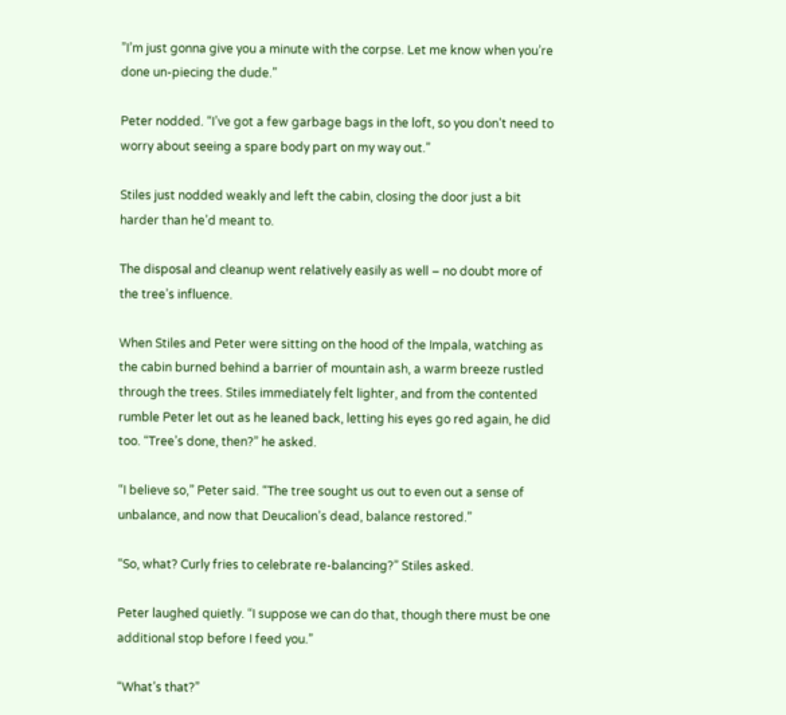”I’m just gonna give you a minute with the corpse. Let me know when you’re done un-piecing the dude.”

Peter nodded. “I’ve got a few garbage bags in the loft, so you don’t need to worry about seeing a spare body part on my way out.”

Stiles just nodded weakly and left the cabin, closing the door just a bit harder than he’d meant to.

The disposal and cleanup went relatively easily as well – no doubt more of the tree’s influence.

When Stiles and Peter were sitting on the hood of the Impala, watching as the cabin burned behind a barrier of mountain ash, a warm breeze rustled through the trees. Stiles immediately felt lighter, and from the contented rumble Peter let out as he leaned back, letting his eyes go red again, he did too. “Tree’s done, then?” he asked.

“I believe so,” Peter said. “The tree sought us out to even out a sense of unbalance, and now that Deucalion’s dead, balance restored.”

“So, what? Curly fries to celebrate re-balancing?” Stiles asked.

Peter laughed quietly. “I suppose we can do that, though there must be one additional stop before I feed you.”

“What’s that?”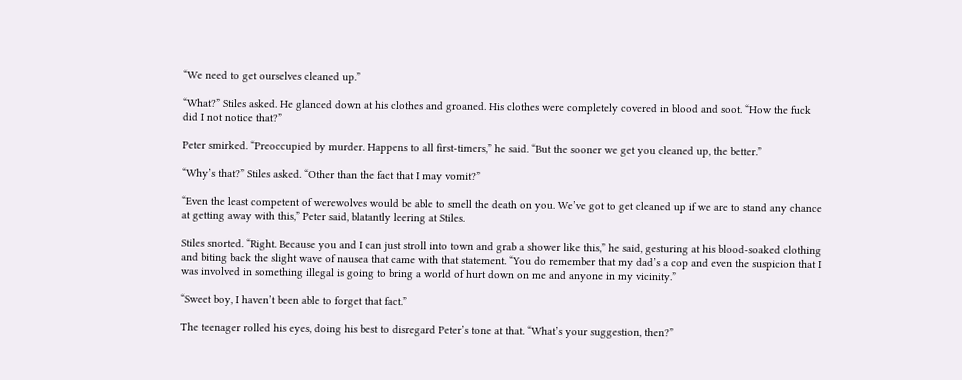“We need to get ourselves cleaned up.”

“What?” Stiles asked. He glanced down at his clothes and groaned. His clothes were completely covered in blood and soot. “How the fuck did I not notice that?”

Peter smirked. “Preoccupied by murder. Happens to all first-timers,” he said. “But the sooner we get you cleaned up, the better.”

“Why’s that?” Stiles asked. “Other than the fact that I may vomit?”

“Even the least competent of werewolves would be able to smell the death on you. We’ve got to get cleaned up if we are to stand any chance at getting away with this,” Peter said, blatantly leering at Stiles.

Stiles snorted. “Right. Because you and I can just stroll into town and grab a shower like this,” he said, gesturing at his blood-soaked clothing and biting back the slight wave of nausea that came with that statement. “You do remember that my dad’s a cop and even the suspicion that I was involved in something illegal is going to bring a world of hurt down on me and anyone in my vicinity.”

“Sweet boy, I haven’t been able to forget that fact.”

The teenager rolled his eyes, doing his best to disregard Peter’s tone at that. “What’s your suggestion, then?”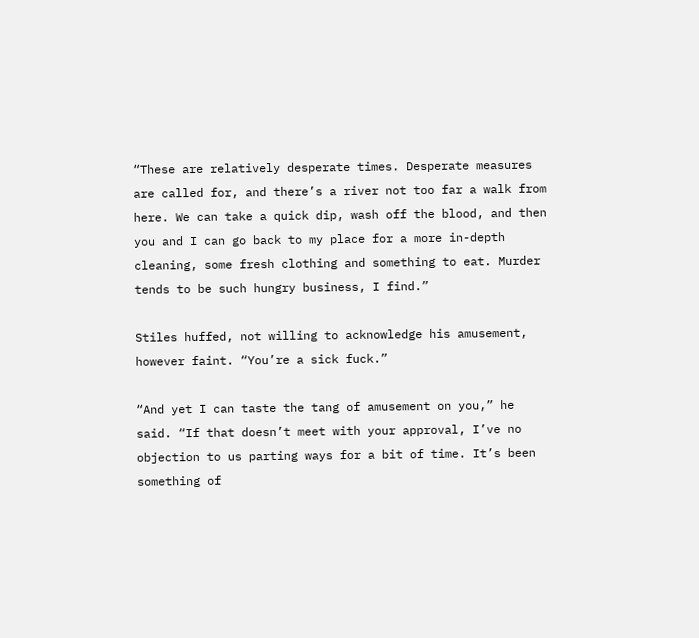“These are relatively desperate times. Desperate measures are called for, and there’s a river not too far a walk from here. We can take a quick dip, wash off the blood, and then you and I can go back to my place for a more in-depth cleaning, some fresh clothing and something to eat. Murder tends to be such hungry business, I find.”

Stiles huffed, not willing to acknowledge his amusement, however faint. “You’re a sick fuck.”

“And yet I can taste the tang of amusement on you,” he said. “If that doesn’t meet with your approval, I’ve no objection to us parting ways for a bit of time. It’s been something of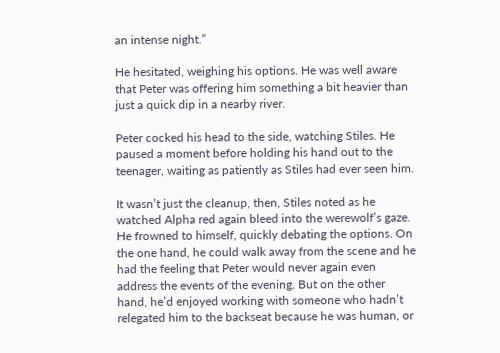an intense night.”

He hesitated, weighing his options. He was well aware that Peter was offering him something a bit heavier than just a quick dip in a nearby river.

Peter cocked his head to the side, watching Stiles. He paused a moment before holding his hand out to the teenager, waiting as patiently as Stiles had ever seen him.

It wasn’t just the cleanup, then, Stiles noted as he watched Alpha red again bleed into the werewolf’s gaze. He frowned to himself, quickly debating the options. On the one hand, he could walk away from the scene and he had the feeling that Peter would never again even address the events of the evening. But on the other hand, he’d enjoyed working with someone who hadn’t relegated him to the backseat because he was human, or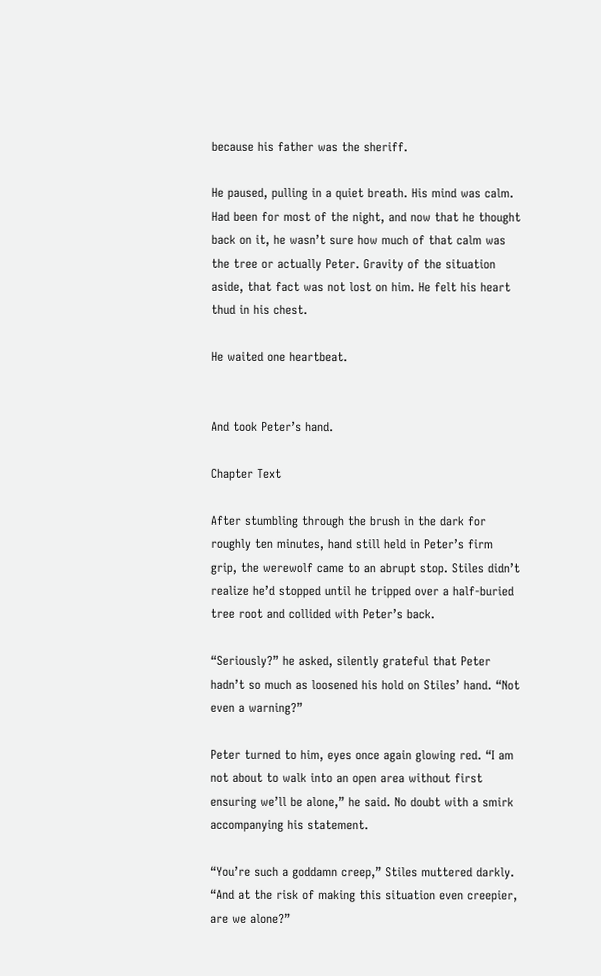because his father was the sheriff.

He paused, pulling in a quiet breath. His mind was calm. Had been for most of the night, and now that he thought back on it, he wasn’t sure how much of that calm was the tree or actually Peter. Gravity of the situation aside, that fact was not lost on him. He felt his heart thud in his chest.

He waited one heartbeat.


And took Peter’s hand.

Chapter Text

After stumbling through the brush in the dark for roughly ten minutes, hand still held in Peter’s firm grip, the werewolf came to an abrupt stop. Stiles didn’t realize he’d stopped until he tripped over a half-buried tree root and collided with Peter’s back.

“Seriously?” he asked, silently grateful that Peter hadn’t so much as loosened his hold on Stiles’ hand. “Not even a warning?”

Peter turned to him, eyes once again glowing red. “I am not about to walk into an open area without first ensuring we’ll be alone,” he said. No doubt with a smirk accompanying his statement.

“You’re such a goddamn creep,” Stiles muttered darkly. “And at the risk of making this situation even creepier, are we alone?”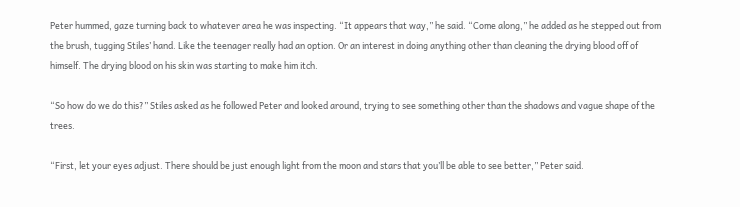Peter hummed, gaze turning back to whatever area he was inspecting. “It appears that way,” he said. “Come along,” he added as he stepped out from the brush, tugging Stiles’ hand. Like the teenager really had an option. Or an interest in doing anything other than cleaning the drying blood off of himself. The drying blood on his skin was starting to make him itch.

“So how do we do this?” Stiles asked as he followed Peter and looked around, trying to see something other than the shadows and vague shape of the trees.

“First, let your eyes adjust. There should be just enough light from the moon and stars that you’ll be able to see better,” Peter said.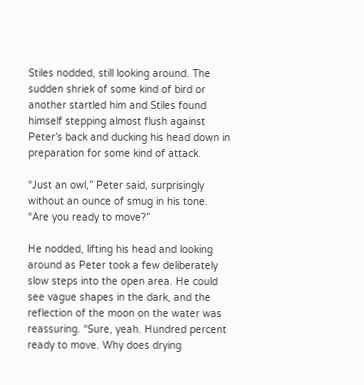Stiles nodded, still looking around. The sudden shriek of some kind of bird or another startled him and Stiles found himself stepping almost flush against Peter’s back and ducking his head down in preparation for some kind of attack.

“Just an owl,” Peter said, surprisingly without an ounce of smug in his tone. “Are you ready to move?”

He nodded, lifting his head and looking around as Peter took a few deliberately slow steps into the open area. He could see vague shapes in the dark, and the reflection of the moon on the water was reassuring. “Sure, yeah. Hundred percent ready to move. Why does drying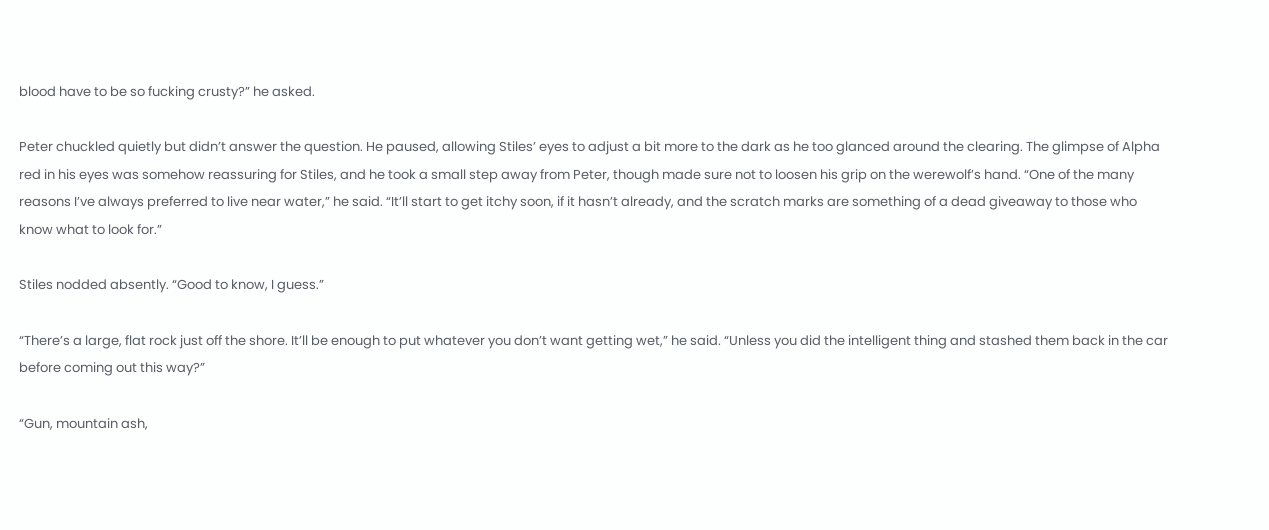blood have to be so fucking crusty?” he asked.

Peter chuckled quietly but didn’t answer the question. He paused, allowing Stiles’ eyes to adjust a bit more to the dark as he too glanced around the clearing. The glimpse of Alpha red in his eyes was somehow reassuring for Stiles, and he took a small step away from Peter, though made sure not to loosen his grip on the werewolf’s hand. “One of the many reasons I’ve always preferred to live near water,” he said. “It’ll start to get itchy soon, if it hasn’t already, and the scratch marks are something of a dead giveaway to those who know what to look for.”

Stiles nodded absently. “Good to know, I guess.”

“There’s a large, flat rock just off the shore. It’ll be enough to put whatever you don’t want getting wet,” he said. “Unless you did the intelligent thing and stashed them back in the car before coming out this way?”

“Gun, mountain ash,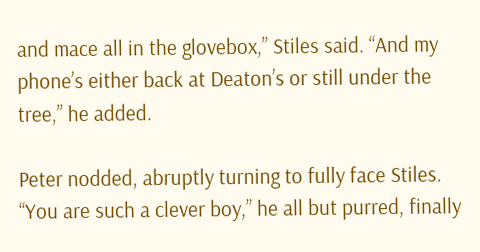and mace all in the glovebox,” Stiles said. “And my phone’s either back at Deaton’s or still under the tree,” he added.

Peter nodded, abruptly turning to fully face Stiles. “You are such a clever boy,” he all but purred, finally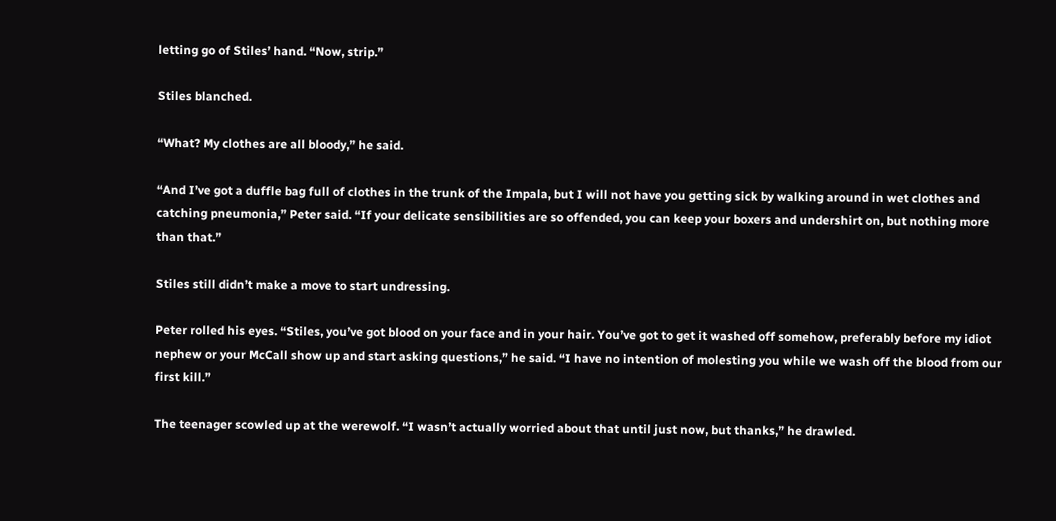letting go of Stiles’ hand. “Now, strip.”

Stiles blanched.

“What? My clothes are all bloody,” he said.

“And I’ve got a duffle bag full of clothes in the trunk of the Impala, but I will not have you getting sick by walking around in wet clothes and catching pneumonia,” Peter said. “If your delicate sensibilities are so offended, you can keep your boxers and undershirt on, but nothing more than that.”

Stiles still didn’t make a move to start undressing.

Peter rolled his eyes. “Stiles, you’ve got blood on your face and in your hair. You’ve got to get it washed off somehow, preferably before my idiot nephew or your McCall show up and start asking questions,” he said. “I have no intention of molesting you while we wash off the blood from our first kill.”

The teenager scowled up at the werewolf. “I wasn’t actually worried about that until just now, but thanks,” he drawled.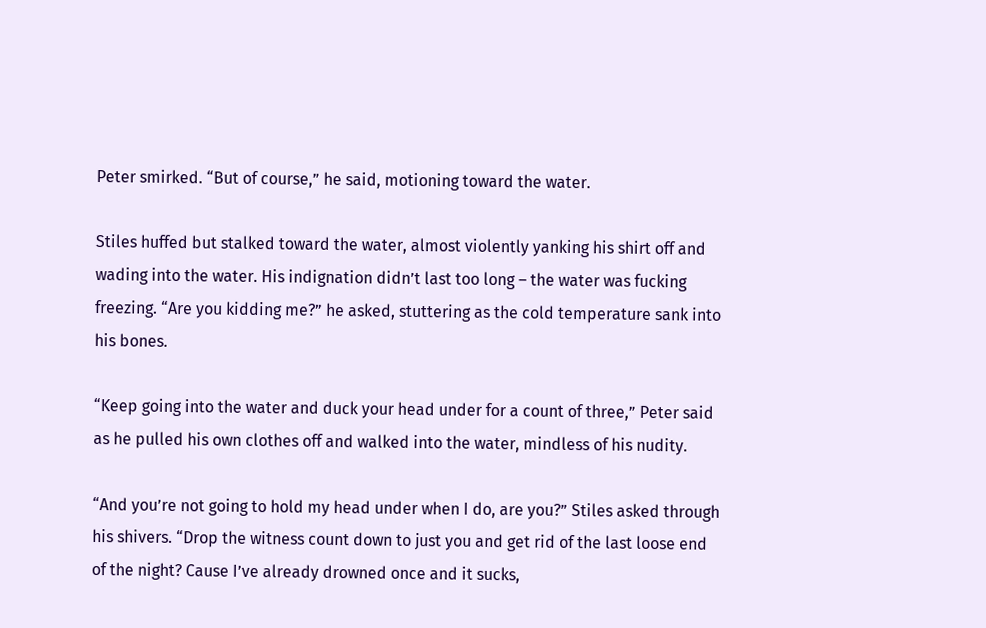Peter smirked. “But of course,” he said, motioning toward the water.

Stiles huffed but stalked toward the water, almost violently yanking his shirt off and wading into the water. His indignation didn’t last too long – the water was fucking freezing. “Are you kidding me?” he asked, stuttering as the cold temperature sank into his bones.

“Keep going into the water and duck your head under for a count of three,” Peter said as he pulled his own clothes off and walked into the water, mindless of his nudity.

“And you’re not going to hold my head under when I do, are you?” Stiles asked through his shivers. “Drop the witness count down to just you and get rid of the last loose end of the night? Cause I’ve already drowned once and it sucks,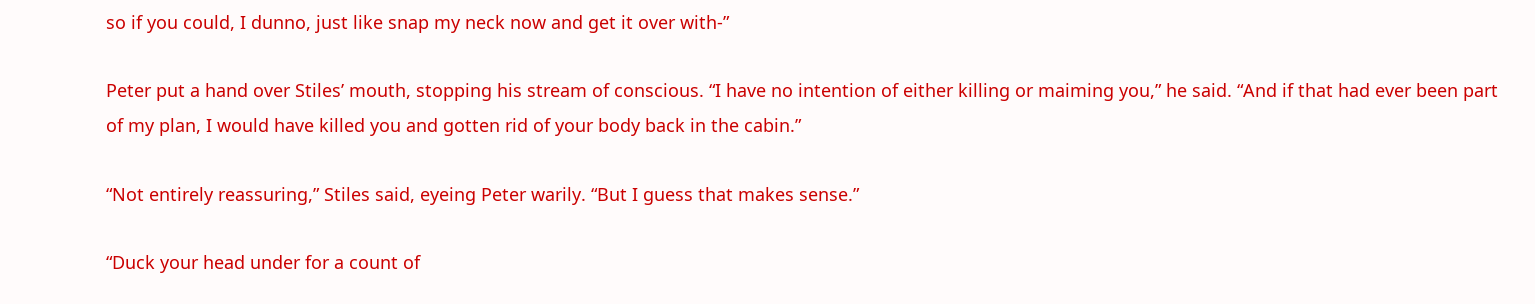so if you could, I dunno, just like snap my neck now and get it over with-”

Peter put a hand over Stiles’ mouth, stopping his stream of conscious. “I have no intention of either killing or maiming you,” he said. “And if that had ever been part of my plan, I would have killed you and gotten rid of your body back in the cabin.”

“Not entirely reassuring,” Stiles said, eyeing Peter warily. “But I guess that makes sense.”

“Duck your head under for a count of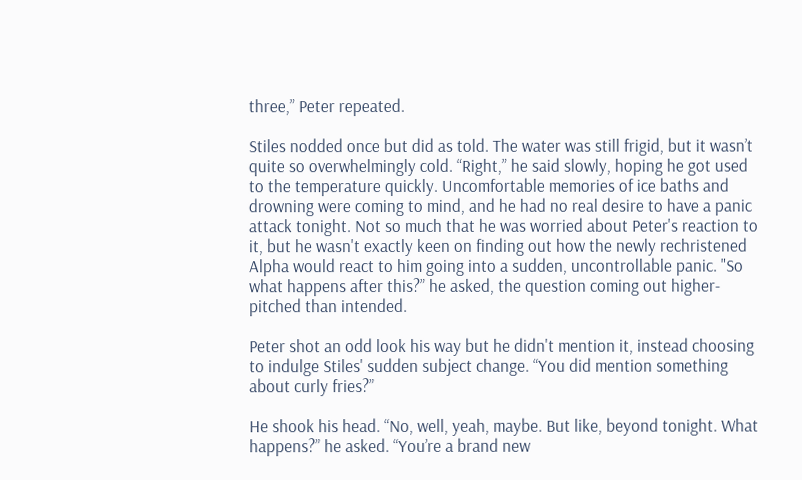three,” Peter repeated.

Stiles nodded once but did as told. The water was still frigid, but it wasn’t quite so overwhelmingly cold. “Right,” he said slowly, hoping he got used to the temperature quickly. Uncomfortable memories of ice baths and drowning were coming to mind, and he had no real desire to have a panic attack tonight. Not so much that he was worried about Peter's reaction to it, but he wasn't exactly keen on finding out how the newly rechristened Alpha would react to him going into a sudden, uncontrollable panic. "So what happens after this?” he asked, the question coming out higher-pitched than intended.

Peter shot an odd look his way but he didn't mention it, instead choosing to indulge Stiles' sudden subject change. “You did mention something about curly fries?”

He shook his head. “No, well, yeah, maybe. But like, beyond tonight. What happens?” he asked. “You’re a brand new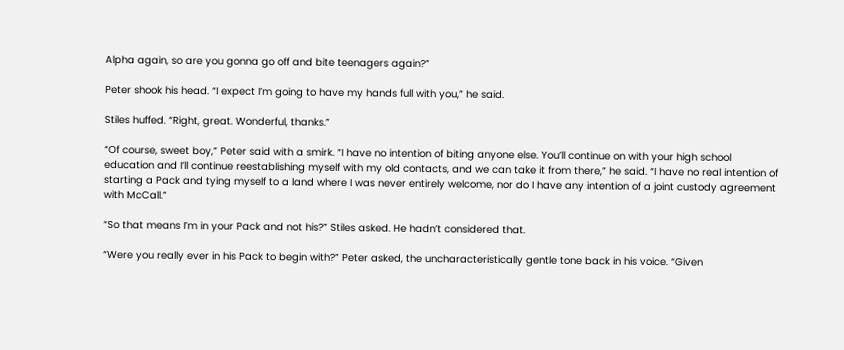Alpha again, so are you gonna go off and bite teenagers again?”

Peter shook his head. “I expect I’m going to have my hands full with you,” he said.

Stiles huffed. “Right, great. Wonderful, thanks.”

“Of course, sweet boy,” Peter said with a smirk. “I have no intention of biting anyone else. You’ll continue on with your high school education and I’ll continue reestablishing myself with my old contacts, and we can take it from there,” he said. “I have no real intention of starting a Pack and tying myself to a land where I was never entirely welcome, nor do I have any intention of a joint custody agreement with McCall.”

“So that means I’m in your Pack and not his?” Stiles asked. He hadn’t considered that.

“Were you really ever in his Pack to begin with?” Peter asked, the uncharacteristically gentle tone back in his voice. “Given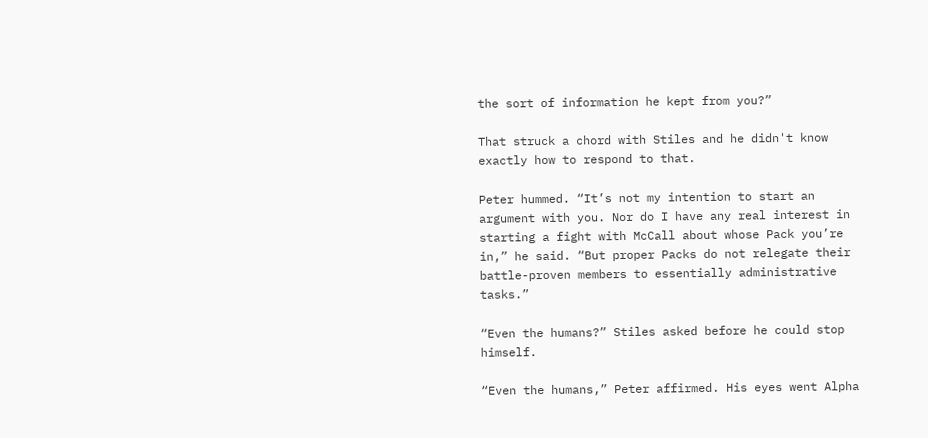the sort of information he kept from you?”

That struck a chord with Stiles and he didn't know exactly how to respond to that.

Peter hummed. “It’s not my intention to start an argument with you. Nor do I have any real interest in starting a fight with McCall about whose Pack you’re in,” he said. “But proper Packs do not relegate their battle-proven members to essentially administrative tasks.”

“Even the humans?” Stiles asked before he could stop himself.

“Even the humans,” Peter affirmed. His eyes went Alpha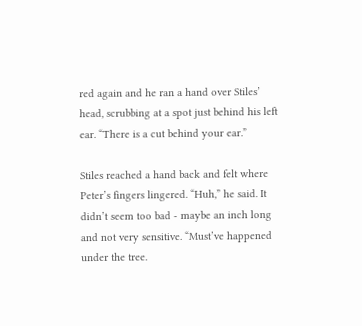red again and he ran a hand over Stiles’ head, scrubbing at a spot just behind his left ear. “There is a cut behind your ear.”

Stiles reached a hand back and felt where Peter’s fingers lingered. “Huh,” he said. It didn’t seem too bad - maybe an inch long and not very sensitive. “Must’ve happened under the tree.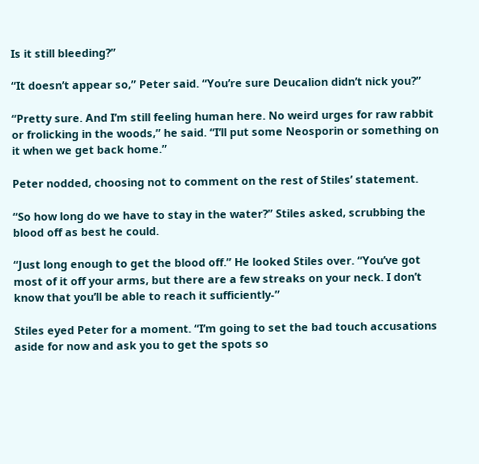Is it still bleeding?”

“It doesn’t appear so,” Peter said. “You’re sure Deucalion didn’t nick you?”

“Pretty sure. And I’m still feeling human here. No weird urges for raw rabbit or frolicking in the woods,” he said. “I’ll put some Neosporin or something on it when we get back home.”

Peter nodded, choosing not to comment on the rest of Stiles’ statement.

“So how long do we have to stay in the water?” Stiles asked, scrubbing the blood off as best he could.

“Just long enough to get the blood off.” He looked Stiles over. “You’ve got most of it off your arms, but there are a few streaks on your neck. I don’t know that you’ll be able to reach it sufficiently-”

Stiles eyed Peter for a moment. “I’m going to set the bad touch accusations aside for now and ask you to get the spots so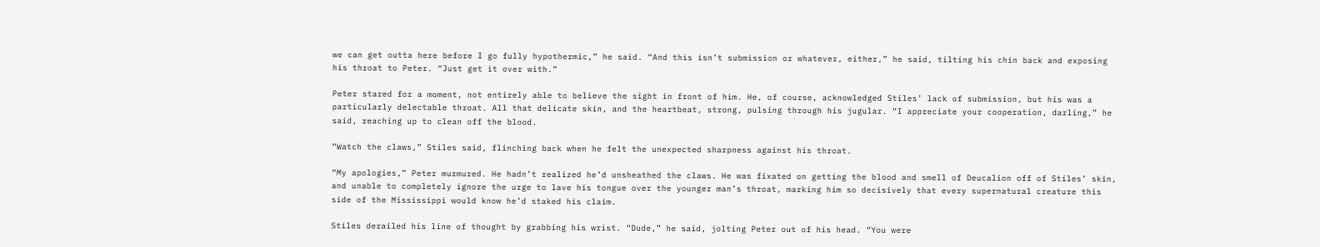we can get outta here before I go fully hypothermic,” he said. “And this isn’t submission or whatever, either,” he said, tilting his chin back and exposing his throat to Peter. “Just get it over with.”

Peter stared for a moment, not entirely able to believe the sight in front of him. He, of course, acknowledged Stiles’ lack of submission, but his was a particularly delectable throat. All that delicate skin, and the heartbeat, strong, pulsing through his jugular. “I appreciate your cooperation, darling,” he said, reaching up to clean off the blood.

“Watch the claws,” Stiles said, flinching back when he felt the unexpected sharpness against his throat.

“My apologies,” Peter murmured. He hadn’t realized he’d unsheathed the claws. He was fixated on getting the blood and smell of Deucalion off of Stiles’ skin, and unable to completely ignore the urge to lave his tongue over the younger man’s throat, marking him so decisively that every supernatural creature this side of the Mississippi would know he’d staked his claim.

Stiles derailed his line of thought by grabbing his wrist. “Dude,” he said, jolting Peter out of his head. “You were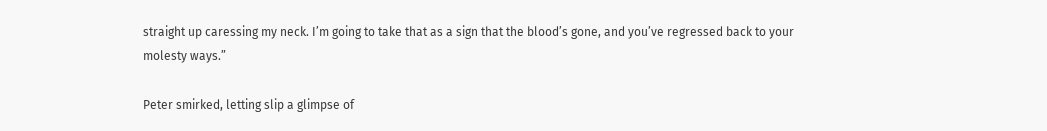straight up caressing my neck. I’m going to take that as a sign that the blood’s gone, and you’ve regressed back to your molesty ways.”

Peter smirked, letting slip a glimpse of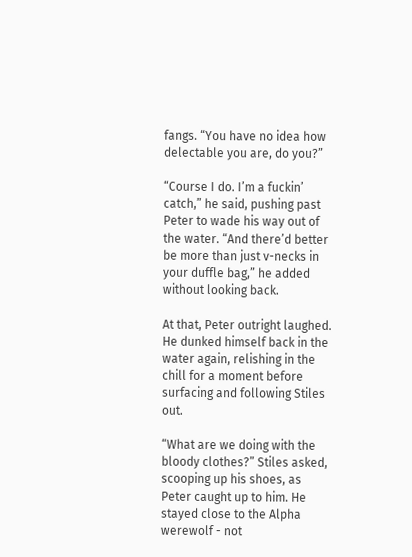fangs. “You have no idea how delectable you are, do you?”

“Course I do. I’m a fuckin’ catch,” he said, pushing past Peter to wade his way out of the water. “And there’d better be more than just v-necks in your duffle bag,” he added without looking back.

At that, Peter outright laughed. He dunked himself back in the water again, relishing in the chill for a moment before surfacing and following Stiles out.

“What are we doing with the bloody clothes?” Stiles asked, scooping up his shoes, as Peter caught up to him. He stayed close to the Alpha werewolf - not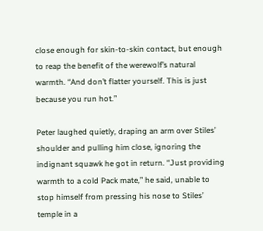close enough for skin-to-skin contact, but enough to reap the benefit of the werewolf’s natural warmth. “And don’t flatter yourself. This is just because you run hot.”

Peter laughed quietly, draping an arm over Stiles’ shoulder and pulling him close, ignoring the indignant squawk he got in return. “Just providing warmth to a cold Pack mate,” he said, unable to stop himself from pressing his nose to Stiles’ temple in a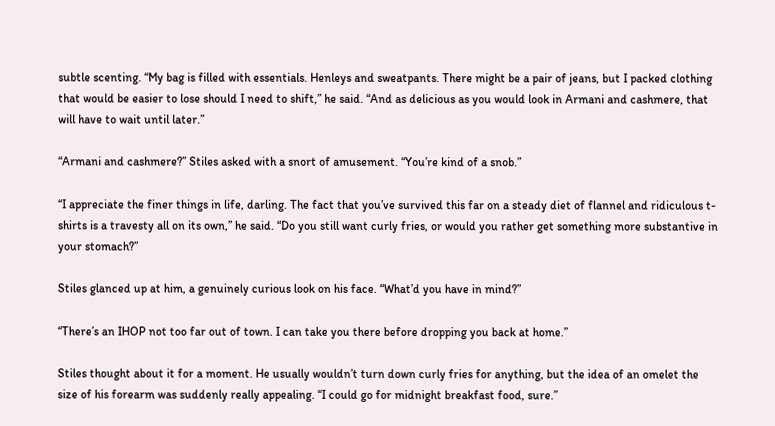subtle scenting. “My bag is filled with essentials. Henleys and sweatpants. There might be a pair of jeans, but I packed clothing that would be easier to lose should I need to shift,” he said. “And as delicious as you would look in Armani and cashmere, that will have to wait until later.”

“Armani and cashmere?” Stiles asked with a snort of amusement. “You’re kind of a snob.”

“I appreciate the finer things in life, darling. The fact that you’ve survived this far on a steady diet of flannel and ridiculous t-shirts is a travesty all on its own,” he said. “Do you still want curly fries, or would you rather get something more substantive in your stomach?”

Stiles glanced up at him, a genuinely curious look on his face. “What’d you have in mind?”

“There’s an IHOP not too far out of town. I can take you there before dropping you back at home.”

Stiles thought about it for a moment. He usually wouldn’t turn down curly fries for anything, but the idea of an omelet the size of his forearm was suddenly really appealing. “I could go for midnight breakfast food, sure.”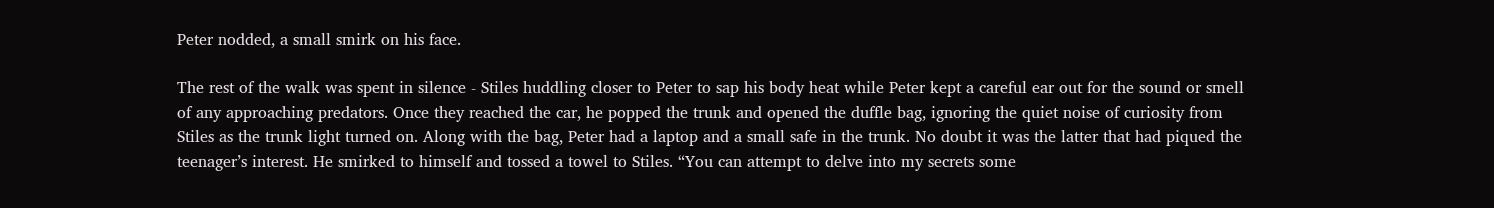Peter nodded, a small smirk on his face.

The rest of the walk was spent in silence - Stiles huddling closer to Peter to sap his body heat while Peter kept a careful ear out for the sound or smell of any approaching predators. Once they reached the car, he popped the trunk and opened the duffle bag, ignoring the quiet noise of curiosity from Stiles as the trunk light turned on. Along with the bag, Peter had a laptop and a small safe in the trunk. No doubt it was the latter that had piqued the teenager’s interest. He smirked to himself and tossed a towel to Stiles. “You can attempt to delve into my secrets some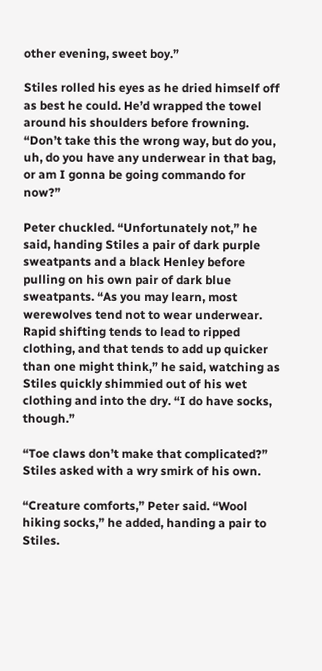other evening, sweet boy.”

Stiles rolled his eyes as he dried himself off as best he could. He’d wrapped the towel around his shoulders before frowning. “Don’t take this the wrong way, but do you, uh, do you have any underwear in that bag, or am I gonna be going commando for now?”

Peter chuckled. “Unfortunately not,” he said, handing Stiles a pair of dark purple sweatpants and a black Henley before pulling on his own pair of dark blue sweatpants. “As you may learn, most werewolves tend not to wear underwear. Rapid shifting tends to lead to ripped clothing, and that tends to add up quicker than one might think,” he said, watching as Stiles quickly shimmied out of his wet clothing and into the dry. “I do have socks, though.”

“Toe claws don’t make that complicated?” Stiles asked with a wry smirk of his own.

“Creature comforts,” Peter said. “Wool hiking socks,” he added, handing a pair to Stiles.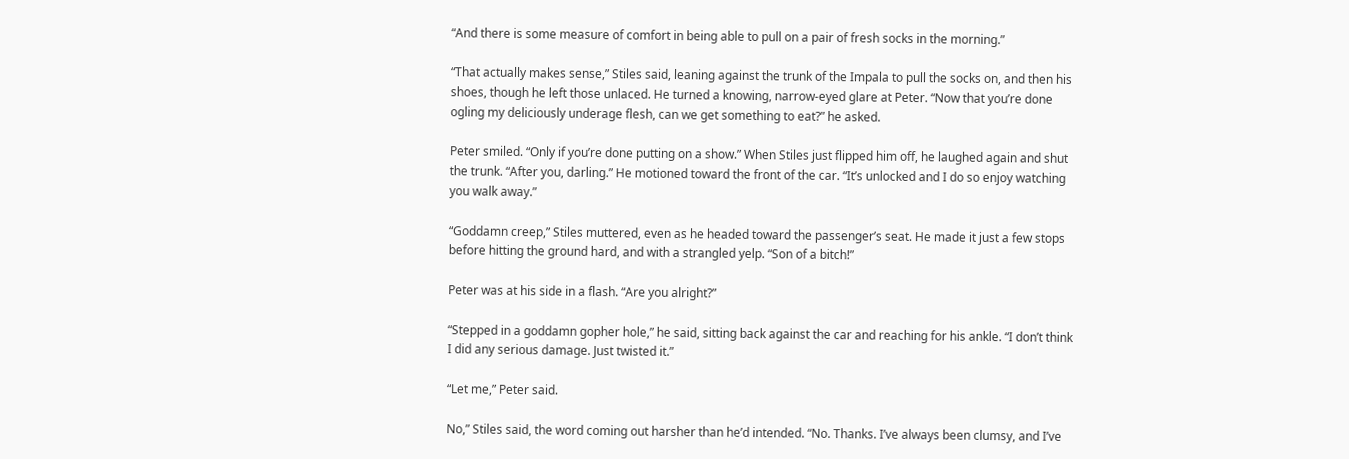“And there is some measure of comfort in being able to pull on a pair of fresh socks in the morning.”

“That actually makes sense,” Stiles said, leaning against the trunk of the Impala to pull the socks on, and then his shoes, though he left those unlaced. He turned a knowing, narrow-eyed glare at Peter. “Now that you’re done ogling my deliciously underage flesh, can we get something to eat?” he asked.

Peter smiled. “Only if you’re done putting on a show.” When Stiles just flipped him off, he laughed again and shut the trunk. “After you, darling.” He motioned toward the front of the car. “It’s unlocked and I do so enjoy watching you walk away.”

“Goddamn creep,” Stiles muttered, even as he headed toward the passenger’s seat. He made it just a few stops before hitting the ground hard, and with a strangled yelp. “Son of a bitch!”

Peter was at his side in a flash. “Are you alright?”

“Stepped in a goddamn gopher hole,” he said, sitting back against the car and reaching for his ankle. “I don’t think I did any serious damage. Just twisted it.”

“Let me,” Peter said.

No,” Stiles said, the word coming out harsher than he’d intended. “No. Thanks. I’ve always been clumsy, and I’ve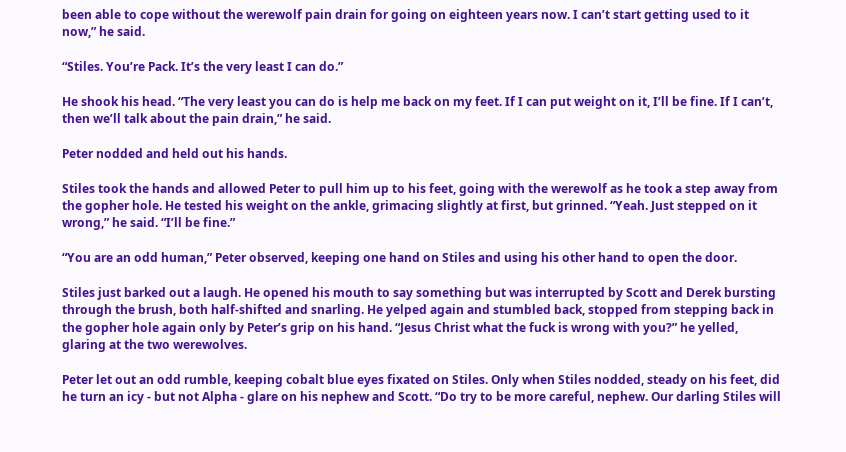been able to cope without the werewolf pain drain for going on eighteen years now. I can’t start getting used to it now,” he said.

“Stiles. You’re Pack. It’s the very least I can do.”

He shook his head. “The very least you can do is help me back on my feet. If I can put weight on it, I’ll be fine. If I can’t, then we’ll talk about the pain drain,” he said.

Peter nodded and held out his hands.

Stiles took the hands and allowed Peter to pull him up to his feet, going with the werewolf as he took a step away from the gopher hole. He tested his weight on the ankle, grimacing slightly at first, but grinned. “Yeah. Just stepped on it wrong,” he said. “I’ll be fine.”

“You are an odd human,” Peter observed, keeping one hand on Stiles and using his other hand to open the door.

Stiles just barked out a laugh. He opened his mouth to say something but was interrupted by Scott and Derek bursting through the brush, both half-shifted and snarling. He yelped again and stumbled back, stopped from stepping back in the gopher hole again only by Peter’s grip on his hand. “Jesus Christ what the fuck is wrong with you?” he yelled, glaring at the two werewolves.

Peter let out an odd rumble, keeping cobalt blue eyes fixated on Stiles. Only when Stiles nodded, steady on his feet, did he turn an icy - but not Alpha - glare on his nephew and Scott. “Do try to be more careful, nephew. Our darling Stiles will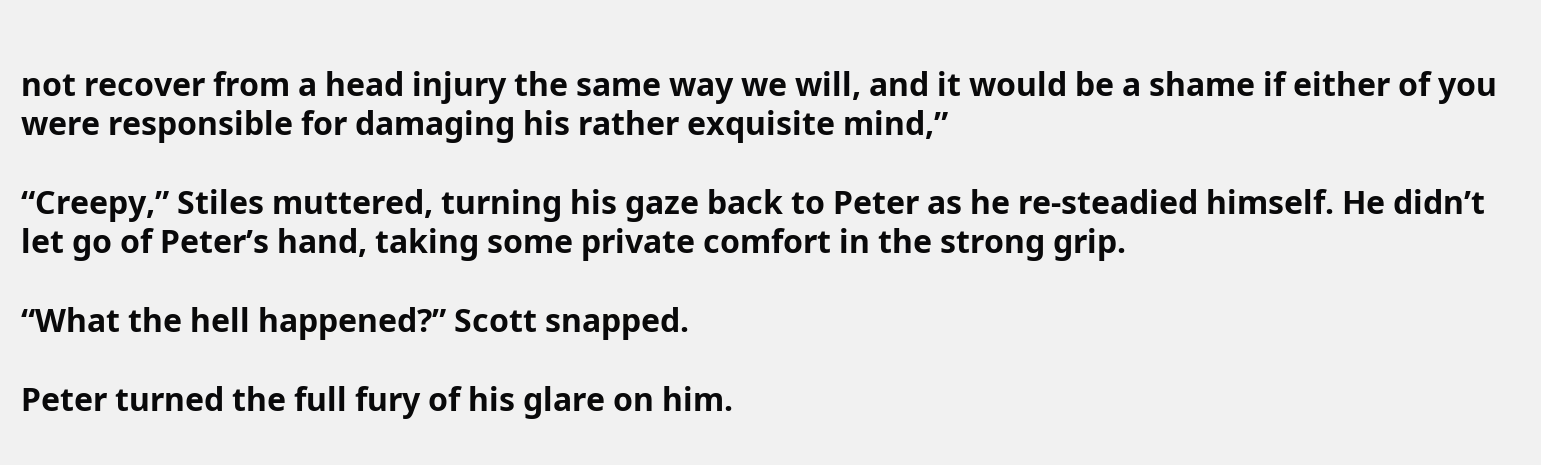not recover from a head injury the same way we will, and it would be a shame if either of you were responsible for damaging his rather exquisite mind,”

“Creepy,” Stiles muttered, turning his gaze back to Peter as he re-steadied himself. He didn’t let go of Peter’s hand, taking some private comfort in the strong grip.

“What the hell happened?” Scott snapped.

Peter turned the full fury of his glare on him.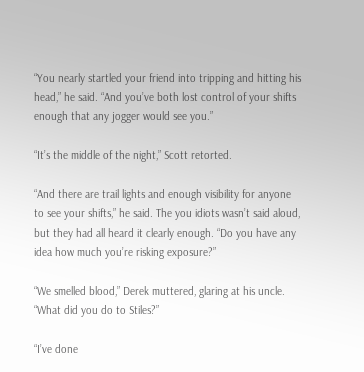“You nearly startled your friend into tripping and hitting his head,” he said. “And you’ve both lost control of your shifts enough that any jogger would see you.”

“It’s the middle of the night,” Scott retorted.

“And there are trail lights and enough visibility for anyone to see your shifts,” he said. The you idiots wasn’t said aloud, but they had all heard it clearly enough. “Do you have any idea how much you’re risking exposure?”

“We smelled blood,” Derek muttered, glaring at his uncle. “What did you do to Stiles?”

“I’ve done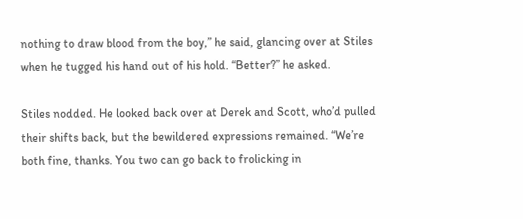nothing to draw blood from the boy,” he said, glancing over at Stiles when he tugged his hand out of his hold. “Better?” he asked.

Stiles nodded. He looked back over at Derek and Scott, who’d pulled their shifts back, but the bewildered expressions remained. “We’re both fine, thanks. You two can go back to frolicking in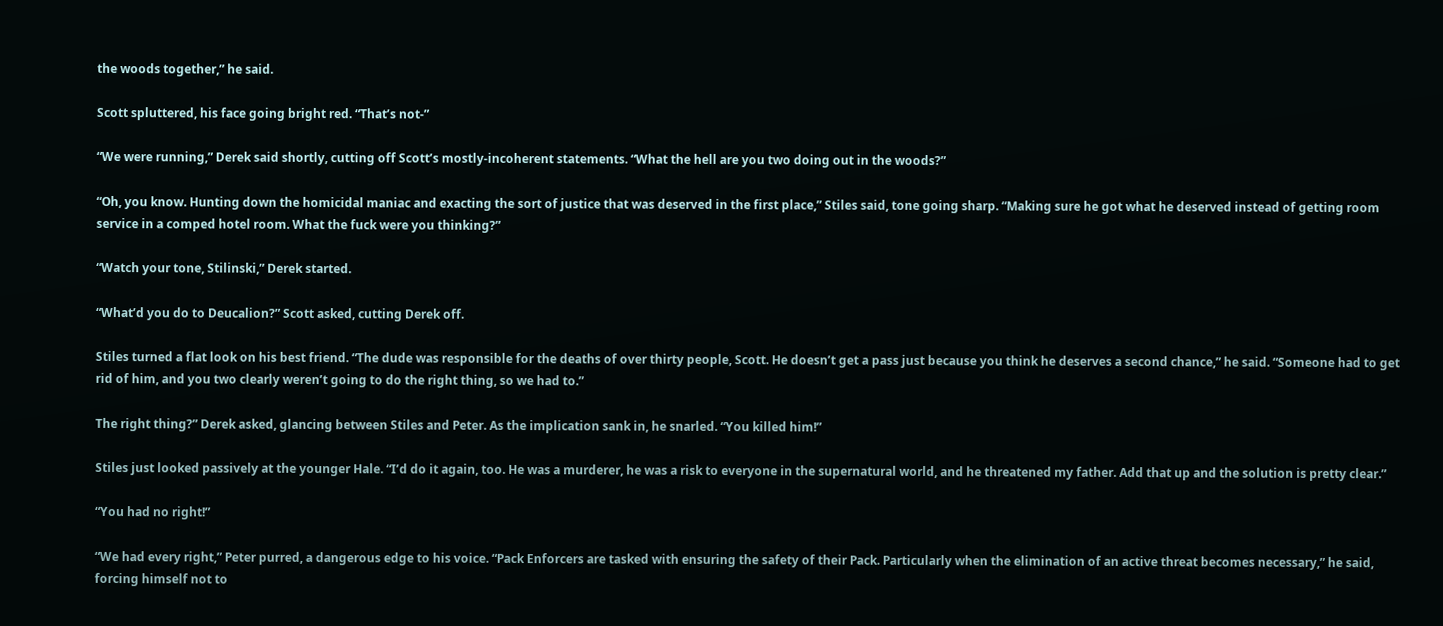the woods together,” he said.

Scott spluttered, his face going bright red. “That’s not-”

“We were running,” Derek said shortly, cutting off Scott’s mostly-incoherent statements. “What the hell are you two doing out in the woods?”

“Oh, you know. Hunting down the homicidal maniac and exacting the sort of justice that was deserved in the first place,” Stiles said, tone going sharp. “Making sure he got what he deserved instead of getting room service in a comped hotel room. What the fuck were you thinking?”

“Watch your tone, Stilinski,” Derek started.

“What’d you do to Deucalion?” Scott asked, cutting Derek off.

Stiles turned a flat look on his best friend. “The dude was responsible for the deaths of over thirty people, Scott. He doesn’t get a pass just because you think he deserves a second chance,” he said. “Someone had to get rid of him, and you two clearly weren’t going to do the right thing, so we had to.”

The right thing?” Derek asked, glancing between Stiles and Peter. As the implication sank in, he snarled. “You killed him!”

Stiles just looked passively at the younger Hale. “I’d do it again, too. He was a murderer, he was a risk to everyone in the supernatural world, and he threatened my father. Add that up and the solution is pretty clear.”

“You had no right!”

“We had every right,” Peter purred, a dangerous edge to his voice. “Pack Enforcers are tasked with ensuring the safety of their Pack. Particularly when the elimination of an active threat becomes necessary,” he said, forcing himself not to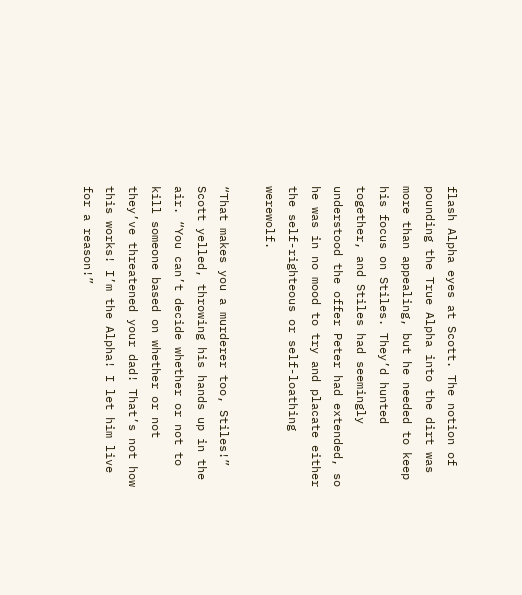flash Alpha eyes at Scott. The notion of pounding the True Alpha into the dirt was more than appealing, but he needed to keep his focus on Stiles. They’d hunted together, and Stiles had seemingly understood the offer Peter had extended, so he was in no mood to try and placate either the self-righteous or self-loathing werewolf.

“That makes you a murderer too, Stiles!” Scott yelled, throwing his hands up in the air. “You can’t decide whether or not to kill someone based on whether or not they’ve threatened your dad! That’s not how this works! I’m the Alpha! I let him live for a reason!”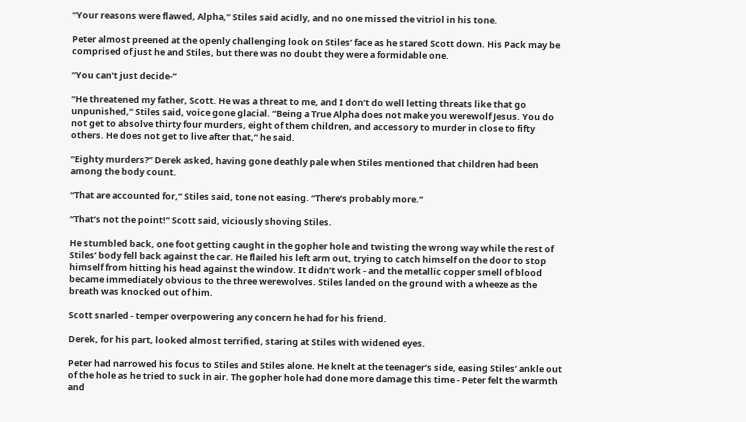“Your reasons were flawed, Alpha,” Stiles said acidly, and no one missed the vitriol in his tone.

Peter almost preened at the openly challenging look on Stiles’ face as he stared Scott down. His Pack may be comprised of just he and Stiles, but there was no doubt they were a formidable one.

“You can’t just decide-”

“He threatened my father, Scott. He was a threat to me, and I don’t do well letting threats like that go unpunished,” Stiles said, voice gone glacial. “Being a True Alpha does not make you werewolf Jesus. You do not get to absolve thirty four murders, eight of them children, and accessory to murder in close to fifty others. He does not get to live after that,” he said.

“Eighty murders?” Derek asked, having gone deathly pale when Stiles mentioned that children had been among the body count.

“That are accounted for,” Stiles said, tone not easing. “There’s probably more.”

“That’s not the point!” Scott said, viciously shoving Stiles.

He stumbled back, one foot getting caught in the gopher hole and twisting the wrong way while the rest of Stiles’ body fell back against the car. He flailed his left arm out, trying to catch himself on the door to stop himself from hitting his head against the window. It didn’t work - and the metallic copper smell of blood became immediately obvious to the three werewolves. Stiles landed on the ground with a wheeze as the breath was knocked out of him.

Scott snarled - temper overpowering any concern he had for his friend.

Derek, for his part, looked almost terrified, staring at Stiles with widened eyes.

Peter had narrowed his focus to Stiles and Stiles alone. He knelt at the teenager’s side, easing Stiles’ ankle out of the hole as he tried to suck in air. The gopher hole had done more damage this time - Peter felt the warmth and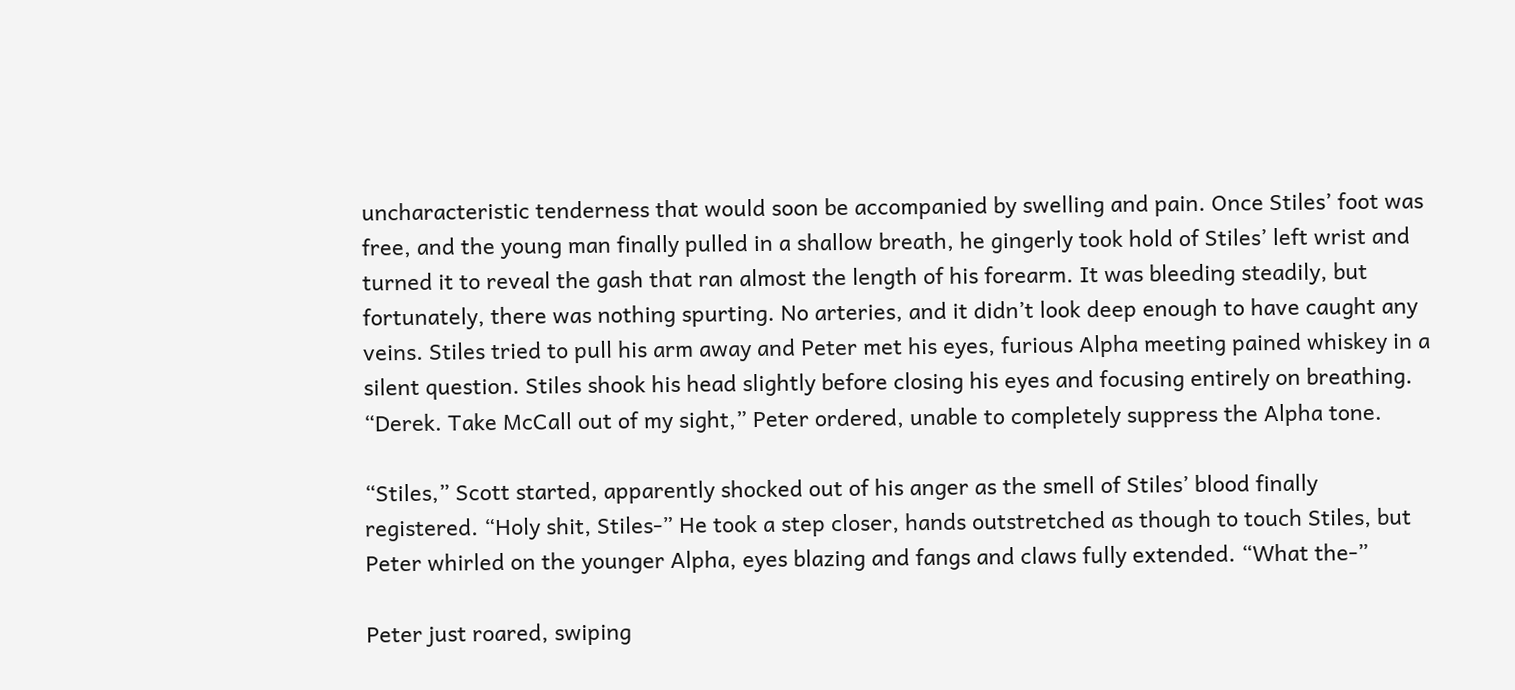uncharacteristic tenderness that would soon be accompanied by swelling and pain. Once Stiles’ foot was free, and the young man finally pulled in a shallow breath, he gingerly took hold of Stiles’ left wrist and turned it to reveal the gash that ran almost the length of his forearm. It was bleeding steadily, but fortunately, there was nothing spurting. No arteries, and it didn’t look deep enough to have caught any veins. Stiles tried to pull his arm away and Peter met his eyes, furious Alpha meeting pained whiskey in a silent question. Stiles shook his head slightly before closing his eyes and focusing entirely on breathing. “Derek. Take McCall out of my sight,” Peter ordered, unable to completely suppress the Alpha tone.

“Stiles,” Scott started, apparently shocked out of his anger as the smell of Stiles’ blood finally registered. “Holy shit, Stiles-” He took a step closer, hands outstretched as though to touch Stiles, but Peter whirled on the younger Alpha, eyes blazing and fangs and claws fully extended. “What the-”

Peter just roared, swiping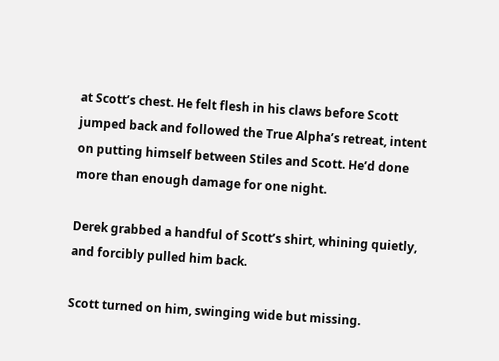at Scott’s chest. He felt flesh in his claws before Scott jumped back and followed the True Alpha’s retreat, intent on putting himself between Stiles and Scott. He’d done more than enough damage for one night.

Derek grabbed a handful of Scott’s shirt, whining quietly, and forcibly pulled him back.

Scott turned on him, swinging wide but missing.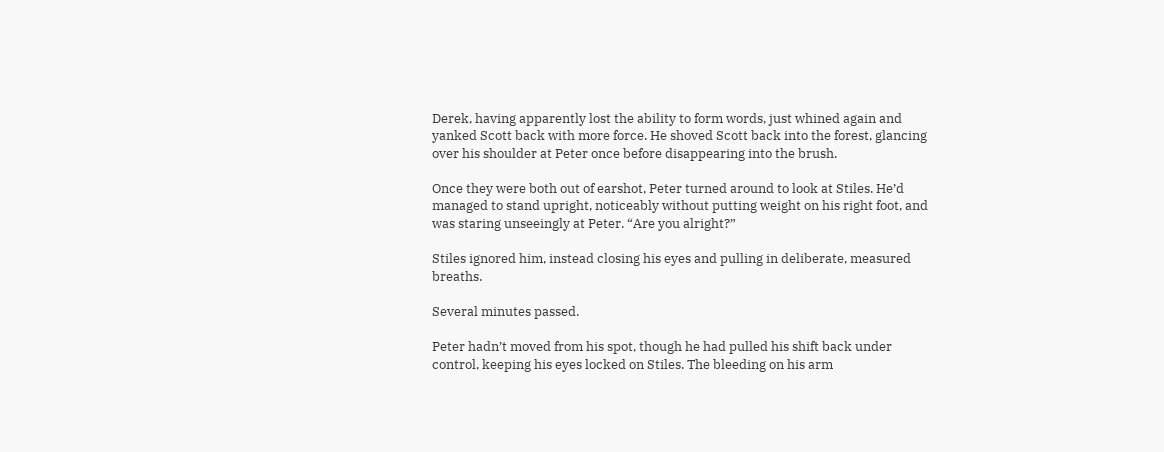Derek, having apparently lost the ability to form words, just whined again and yanked Scott back with more force. He shoved Scott back into the forest, glancing over his shoulder at Peter once before disappearing into the brush.

Once they were both out of earshot, Peter turned around to look at Stiles. He’d managed to stand upright, noticeably without putting weight on his right foot, and was staring unseeingly at Peter. “Are you alright?”

Stiles ignored him, instead closing his eyes and pulling in deliberate, measured breaths.

Several minutes passed.

Peter hadn’t moved from his spot, though he had pulled his shift back under control, keeping his eyes locked on Stiles. The bleeding on his arm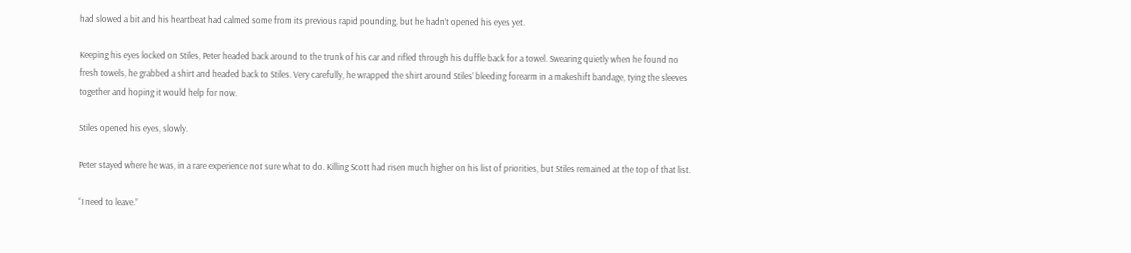had slowed a bit and his heartbeat had calmed some from its previous rapid pounding, but he hadn’t opened his eyes yet.

Keeping his eyes locked on Stiles, Peter headed back around to the trunk of his car and rifled through his duffle back for a towel. Swearing quietly when he found no fresh towels, he grabbed a shirt and headed back to Stiles. Very carefully, he wrapped the shirt around Stiles’ bleeding forearm in a makeshift bandage, tying the sleeves together and hoping it would help for now.

Stiles opened his eyes, slowly.

Peter stayed where he was, in a rare experience not sure what to do. Killing Scott had risen much higher on his list of priorities, but Stiles remained at the top of that list.

“I need to leave.”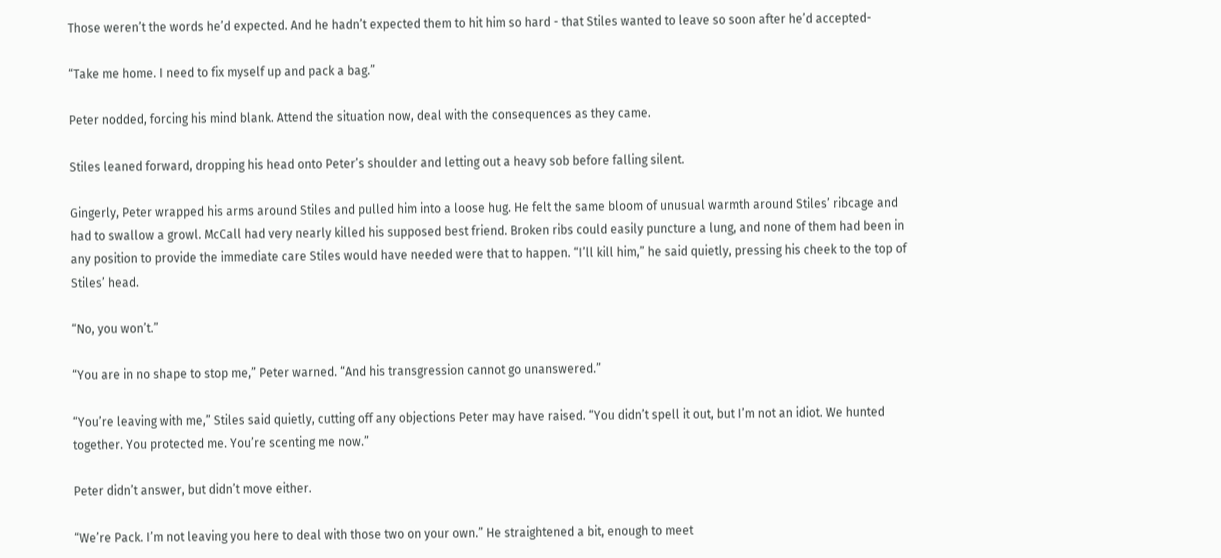Those weren’t the words he’d expected. And he hadn’t expected them to hit him so hard - that Stiles wanted to leave so soon after he’d accepted-

“Take me home. I need to fix myself up and pack a bag.”

Peter nodded, forcing his mind blank. Attend the situation now, deal with the consequences as they came.

Stiles leaned forward, dropping his head onto Peter’s shoulder and letting out a heavy sob before falling silent.

Gingerly, Peter wrapped his arms around Stiles and pulled him into a loose hug. He felt the same bloom of unusual warmth around Stiles’ ribcage and had to swallow a growl. McCall had very nearly killed his supposed best friend. Broken ribs could easily puncture a lung, and none of them had been in any position to provide the immediate care Stiles would have needed were that to happen. “I’ll kill him,” he said quietly, pressing his cheek to the top of Stiles’ head.

“No, you won’t.”

“You are in no shape to stop me,” Peter warned. “And his transgression cannot go unanswered.”

“You’re leaving with me,” Stiles said quietly, cutting off any objections Peter may have raised. “You didn’t spell it out, but I’m not an idiot. We hunted together. You protected me. You’re scenting me now.”

Peter didn’t answer, but didn’t move either.

“We’re Pack. I’m not leaving you here to deal with those two on your own.” He straightened a bit, enough to meet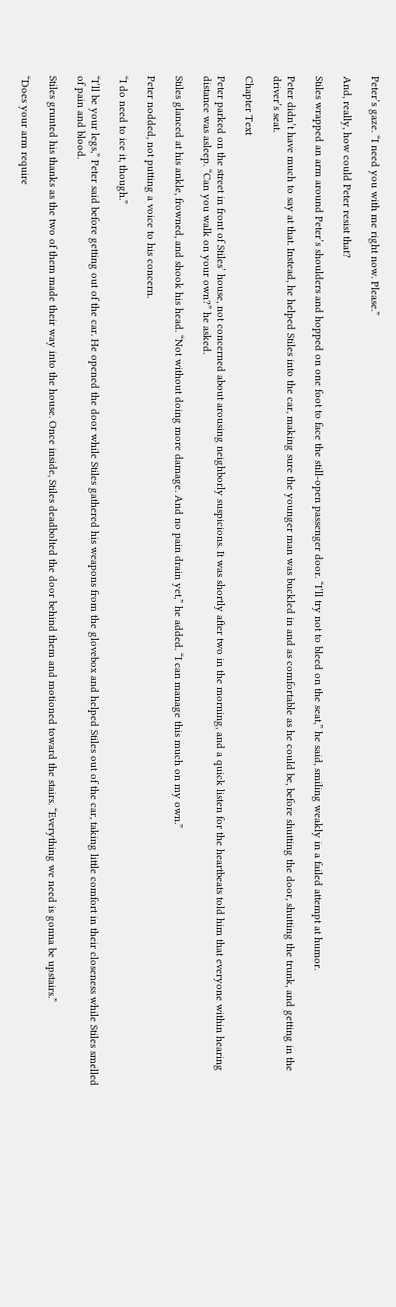Peter’s gaze. “I need you with me right now. Please.”

And, really, how could Peter resist that?

Stiles wrapped an arm around Peter’s shoulders and hopped on one foot to face the still-open passenger door. “I’ll try not to bleed on the seat,” he said, smiling weakly in a failed attempt at humor.

Peter didn’t have much to say at that. Instead, he helped Stiles into the car, making sure the younger man was buckled in and as comfortable as he could be, before shutting the door, shutting the trunk, and getting in the driver’s seat.

Chapter Text

Peter parked on the street in front of Stiles’ house, not concerned about arousing neighborly suspicions. It was shortly after two in the morning, and a quick listen for the heartbeats told him that everyone within hearing distance was asleep. “Can you walk on your own?” he asked.

Stiles glanced at his ankle, frowned, and shook his head. “Not without doing more damage. And no pain drain yet,” he added. “I can manage this much on my own.”

Peter nodded, not putting a voice to his concern.

“I do need to ice it, though.”

“I’ll be your legs,” Peter said before getting out of the car. He opened the door while Stiles gathered his weapons from the glovebox and helped Stiles out of the car, taking little comfort in their closeness while Stiles smelled of pain and blood.

Stiles grunted his thanks as the two of them made their way into the house. Once inside, Stiles deadbolted the door behind them and motioned toward the stairs. “Everything we need is gonna be upstairs.”

“Does your arm require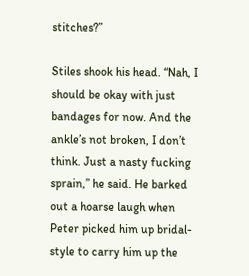stitches?”

Stiles shook his head. “Nah, I should be okay with just bandages for now. And the ankle’s not broken, I don’t think. Just a nasty fucking sprain,” he said. He barked out a hoarse laugh when Peter picked him up bridal-style to carry him up the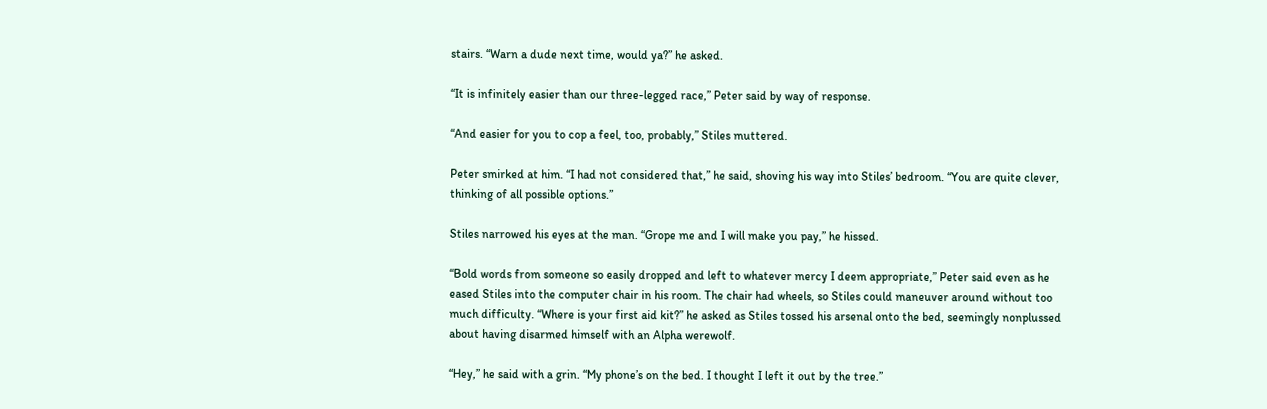stairs. “Warn a dude next time, would ya?” he asked.

“It is infinitely easier than our three-legged race,” Peter said by way of response.

“And easier for you to cop a feel, too, probably,” Stiles muttered.

Peter smirked at him. “I had not considered that,” he said, shoving his way into Stiles’ bedroom. “You are quite clever, thinking of all possible options.”

Stiles narrowed his eyes at the man. “Grope me and I will make you pay,” he hissed.

“Bold words from someone so easily dropped and left to whatever mercy I deem appropriate,” Peter said even as he eased Stiles into the computer chair in his room. The chair had wheels, so Stiles could maneuver around without too much difficulty. “Where is your first aid kit?” he asked as Stiles tossed his arsenal onto the bed, seemingly nonplussed about having disarmed himself with an Alpha werewolf.

“Hey,” he said with a grin. “My phone’s on the bed. I thought I left it out by the tree.”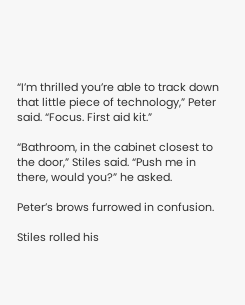“I’m thrilled you’re able to track down that little piece of technology,” Peter said. “Focus. First aid kit.”

“Bathroom, in the cabinet closest to the door,” Stiles said. “Push me in there, would you?” he asked.

Peter’s brows furrowed in confusion.

Stiles rolled his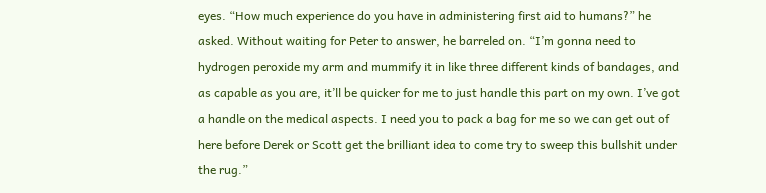eyes. “How much experience do you have in administering first aid to humans?” he asked. Without waiting for Peter to answer, he barreled on. “I’m gonna need to hydrogen peroxide my arm and mummify it in like three different kinds of bandages, and as capable as you are, it’ll be quicker for me to just handle this part on my own. I’ve got a handle on the medical aspects. I need you to pack a bag for me so we can get out of here before Derek or Scott get the brilliant idea to come try to sweep this bullshit under the rug.”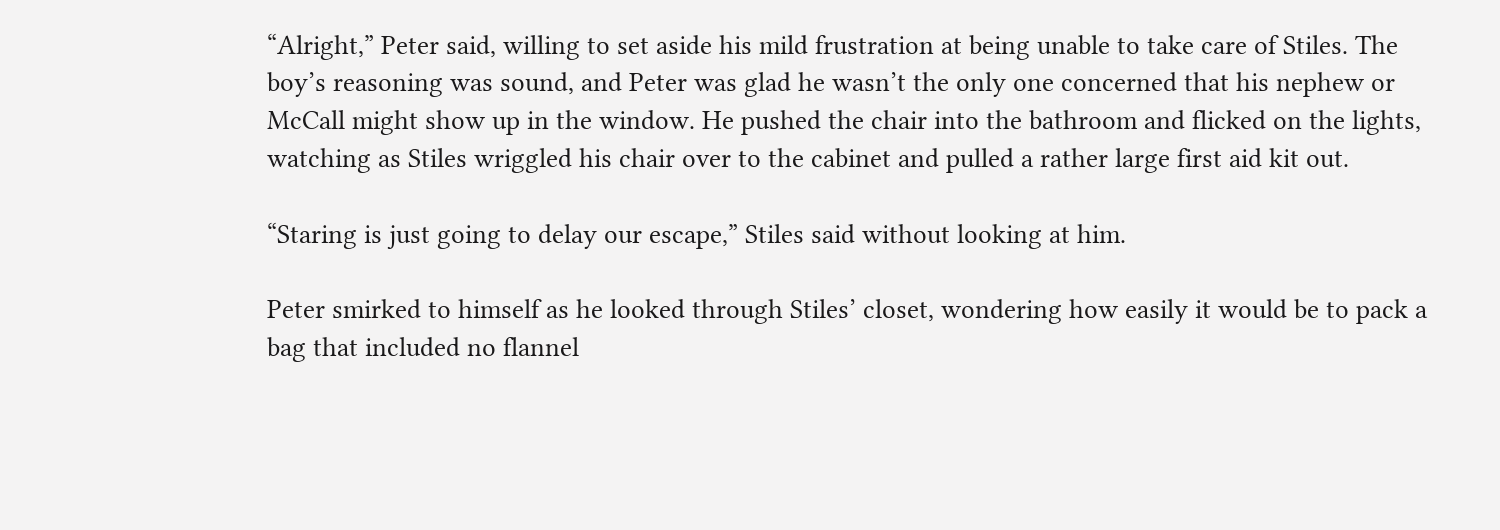“Alright,” Peter said, willing to set aside his mild frustration at being unable to take care of Stiles. The boy’s reasoning was sound, and Peter was glad he wasn’t the only one concerned that his nephew or McCall might show up in the window. He pushed the chair into the bathroom and flicked on the lights, watching as Stiles wriggled his chair over to the cabinet and pulled a rather large first aid kit out.

“Staring is just going to delay our escape,” Stiles said without looking at him.

Peter smirked to himself as he looked through Stiles’ closet, wondering how easily it would be to pack a bag that included no flannel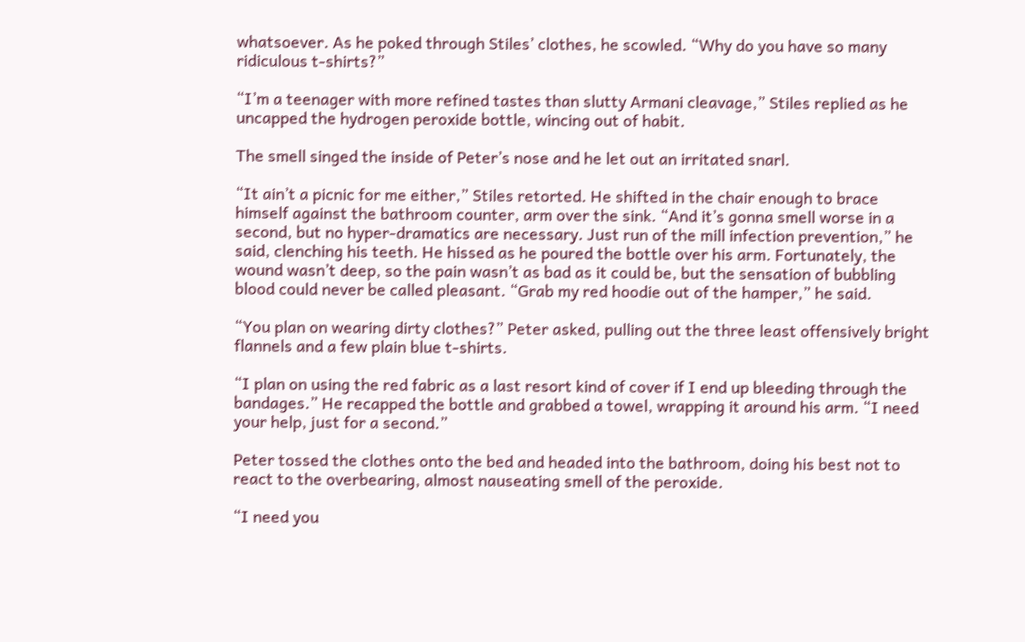whatsoever. As he poked through Stiles’ clothes, he scowled. “Why do you have so many ridiculous t-shirts?”

“I’m a teenager with more refined tastes than slutty Armani cleavage,” Stiles replied as he uncapped the hydrogen peroxide bottle, wincing out of habit.

The smell singed the inside of Peter’s nose and he let out an irritated snarl.

“It ain’t a picnic for me either,” Stiles retorted. He shifted in the chair enough to brace himself against the bathroom counter, arm over the sink. “And it’s gonna smell worse in a second, but no hyper-dramatics are necessary. Just run of the mill infection prevention,” he said, clenching his teeth. He hissed as he poured the bottle over his arm. Fortunately, the wound wasn’t deep, so the pain wasn’t as bad as it could be, but the sensation of bubbling blood could never be called pleasant. “Grab my red hoodie out of the hamper,” he said.

“You plan on wearing dirty clothes?” Peter asked, pulling out the three least offensively bright flannels and a few plain blue t-shirts.

“I plan on using the red fabric as a last resort kind of cover if I end up bleeding through the bandages.” He recapped the bottle and grabbed a towel, wrapping it around his arm. “I need your help, just for a second.”

Peter tossed the clothes onto the bed and headed into the bathroom, doing his best not to react to the overbearing, almost nauseating smell of the peroxide.

“I need you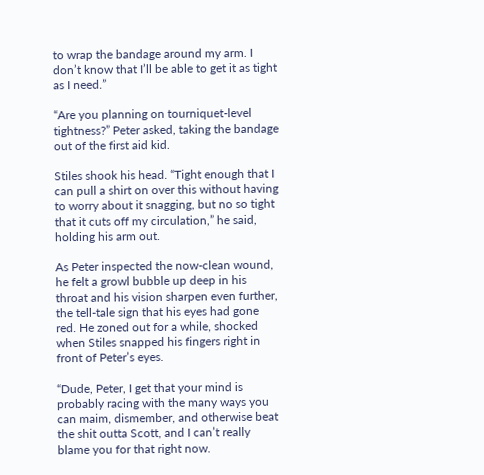to wrap the bandage around my arm. I don’t know that I’ll be able to get it as tight as I need.”

“Are you planning on tourniquet-level tightness?” Peter asked, taking the bandage out of the first aid kid.

Stiles shook his head. “Tight enough that I can pull a shirt on over this without having to worry about it snagging, but no so tight that it cuts off my circulation,” he said, holding his arm out.

As Peter inspected the now-clean wound, he felt a growl bubble up deep in his throat and his vision sharpen even further, the tell-tale sign that his eyes had gone red. He zoned out for a while, shocked when Stiles snapped his fingers right in front of Peter’s eyes.

“Dude, Peter, I get that your mind is probably racing with the many ways you can maim, dismember, and otherwise beat the shit outta Scott, and I can’t really blame you for that right now.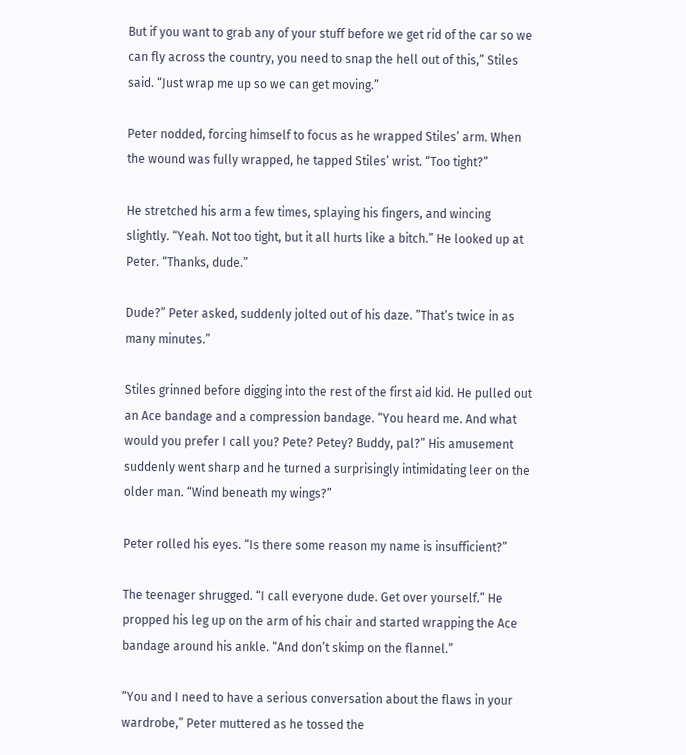But if you want to grab any of your stuff before we get rid of the car so we can fly across the country, you need to snap the hell out of this,” Stiles said. “Just wrap me up so we can get moving.”

Peter nodded, forcing himself to focus as he wrapped Stiles’ arm. When the wound was fully wrapped, he tapped Stiles’ wrist. “Too tight?”

He stretched his arm a few times, splaying his fingers, and wincing slightly. “Yeah. Not too tight, but it all hurts like a bitch.” He looked up at Peter. “Thanks, dude.”

Dude?” Peter asked, suddenly jolted out of his daze. ”That’s twice in as many minutes.”

Stiles grinned before digging into the rest of the first aid kid. He pulled out an Ace bandage and a compression bandage. “You heard me. And what would you prefer I call you? Pete? Petey? Buddy, pal?” His amusement suddenly went sharp and he turned a surprisingly intimidating leer on the older man. “Wind beneath my wings?”

Peter rolled his eyes. “Is there some reason my name is insufficient?”

The teenager shrugged. “I call everyone dude. Get over yourself.” He propped his leg up on the arm of his chair and started wrapping the Ace bandage around his ankle. “And don’t skimp on the flannel.”

“You and I need to have a serious conversation about the flaws in your wardrobe,” Peter muttered as he tossed the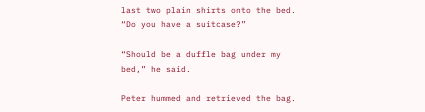last two plain shirts onto the bed. “Do you have a suitcase?”

“Should be a duffle bag under my bed,” he said.

Peter hummed and retrieved the bag.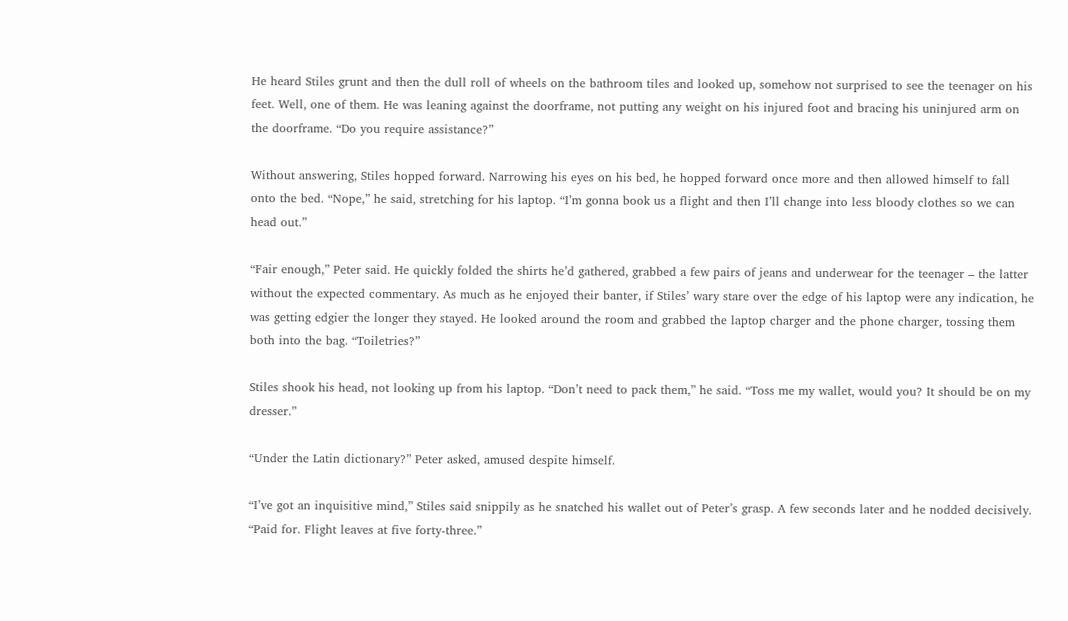He heard Stiles grunt and then the dull roll of wheels on the bathroom tiles and looked up, somehow not surprised to see the teenager on his feet. Well, one of them. He was leaning against the doorframe, not putting any weight on his injured foot and bracing his uninjured arm on the doorframe. “Do you require assistance?”

Without answering, Stiles hopped forward. Narrowing his eyes on his bed, he hopped forward once more and then allowed himself to fall onto the bed. “Nope,” he said, stretching for his laptop. “I’m gonna book us a flight and then I’ll change into less bloody clothes so we can head out.”

“Fair enough,” Peter said. He quickly folded the shirts he’d gathered, grabbed a few pairs of jeans and underwear for the teenager – the latter without the expected commentary. As much as he enjoyed their banter, if Stiles’ wary stare over the edge of his laptop were any indication, he was getting edgier the longer they stayed. He looked around the room and grabbed the laptop charger and the phone charger, tossing them both into the bag. “Toiletries?”

Stiles shook his head, not looking up from his laptop. “Don’t need to pack them,” he said. “Toss me my wallet, would you? It should be on my dresser.”

“Under the Latin dictionary?” Peter asked, amused despite himself.

“I’ve got an inquisitive mind,” Stiles said snippily as he snatched his wallet out of Peter’s grasp. A few seconds later and he nodded decisively. “Paid for. Flight leaves at five forty-three.”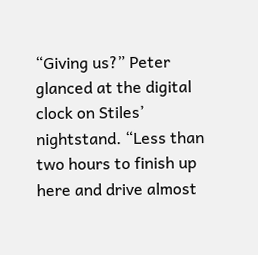“Giving us?” Peter glanced at the digital clock on Stiles’ nightstand. “Less than two hours to finish up here and drive almost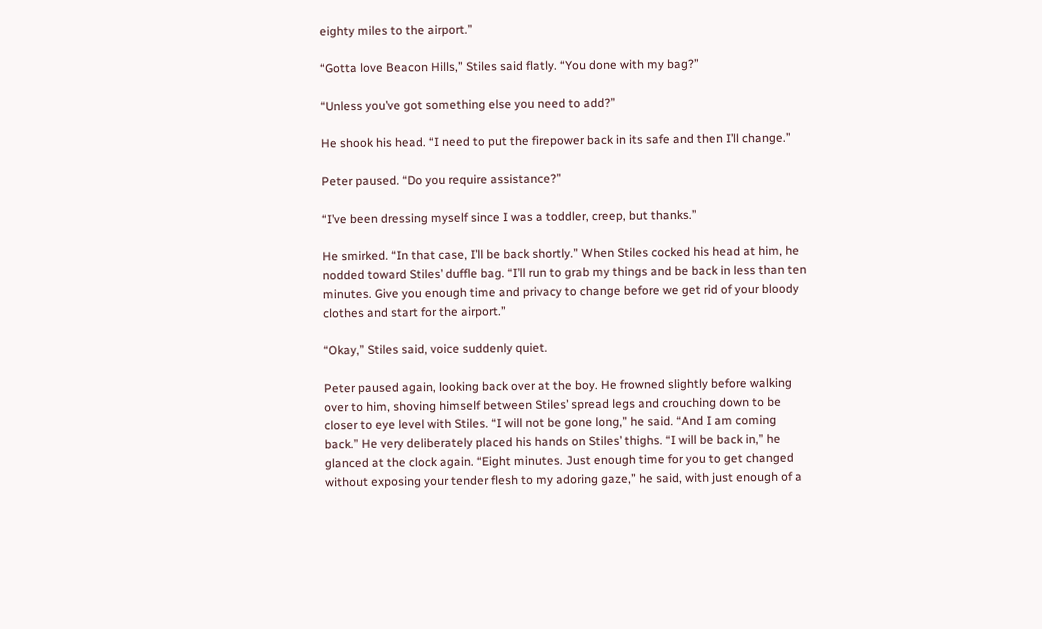eighty miles to the airport.”

“Gotta love Beacon Hills,” Stiles said flatly. “You done with my bag?”

“Unless you’ve got something else you need to add?”

He shook his head. “I need to put the firepower back in its safe and then I’ll change.”

Peter paused. “Do you require assistance?”

“I’ve been dressing myself since I was a toddler, creep, but thanks.”

He smirked. “In that case, I’ll be back shortly.” When Stiles cocked his head at him, he nodded toward Stiles’ duffle bag. “I’ll run to grab my things and be back in less than ten minutes. Give you enough time and privacy to change before we get rid of your bloody clothes and start for the airport.”

“Okay,” Stiles said, voice suddenly quiet.

Peter paused again, looking back over at the boy. He frowned slightly before walking over to him, shoving himself between Stiles’ spread legs and crouching down to be closer to eye level with Stiles. “I will not be gone long,” he said. “And I am coming back.” He very deliberately placed his hands on Stiles’ thighs. “I will be back in,” he glanced at the clock again. “Eight minutes. Just enough time for you to get changed without exposing your tender flesh to my adoring gaze,” he said, with just enough of a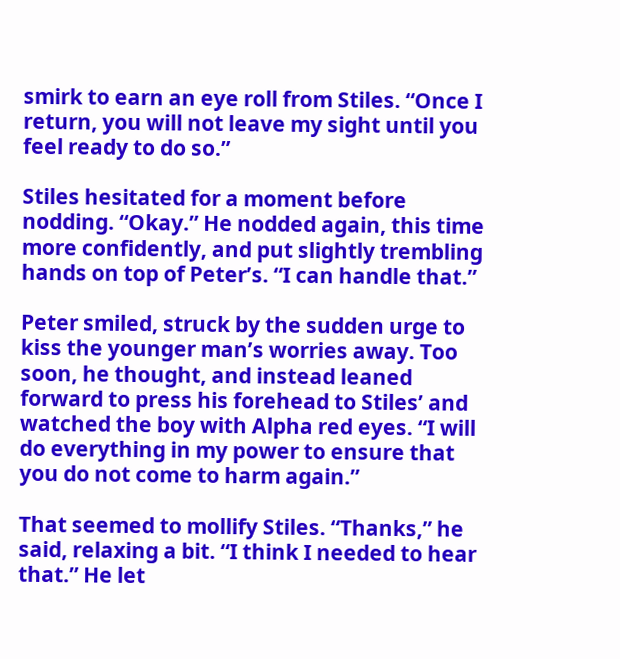smirk to earn an eye roll from Stiles. “Once I return, you will not leave my sight until you feel ready to do so.”

Stiles hesitated for a moment before nodding. “Okay.” He nodded again, this time more confidently, and put slightly trembling hands on top of Peter’s. “I can handle that.”

Peter smiled, struck by the sudden urge to kiss the younger man’s worries away. Too soon, he thought, and instead leaned forward to press his forehead to Stiles’ and watched the boy with Alpha red eyes. “I will do everything in my power to ensure that you do not come to harm again.”

That seemed to mollify Stiles. “Thanks,” he said, relaxing a bit. “I think I needed to hear that.” He let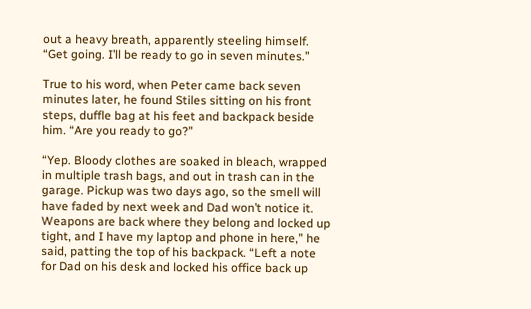out a heavy breath, apparently steeling himself. “Get going. I’ll be ready to go in seven minutes.”

True to his word, when Peter came back seven minutes later, he found Stiles sitting on his front steps, duffle bag at his feet and backpack beside him. “Are you ready to go?”

“Yep. Bloody clothes are soaked in bleach, wrapped in multiple trash bags, and out in trash can in the garage. Pickup was two days ago, so the smell will have faded by next week and Dad won’t notice it. Weapons are back where they belong and locked up tight, and I have my laptop and phone in here,” he said, patting the top of his backpack. “Left a note for Dad on his desk and locked his office back up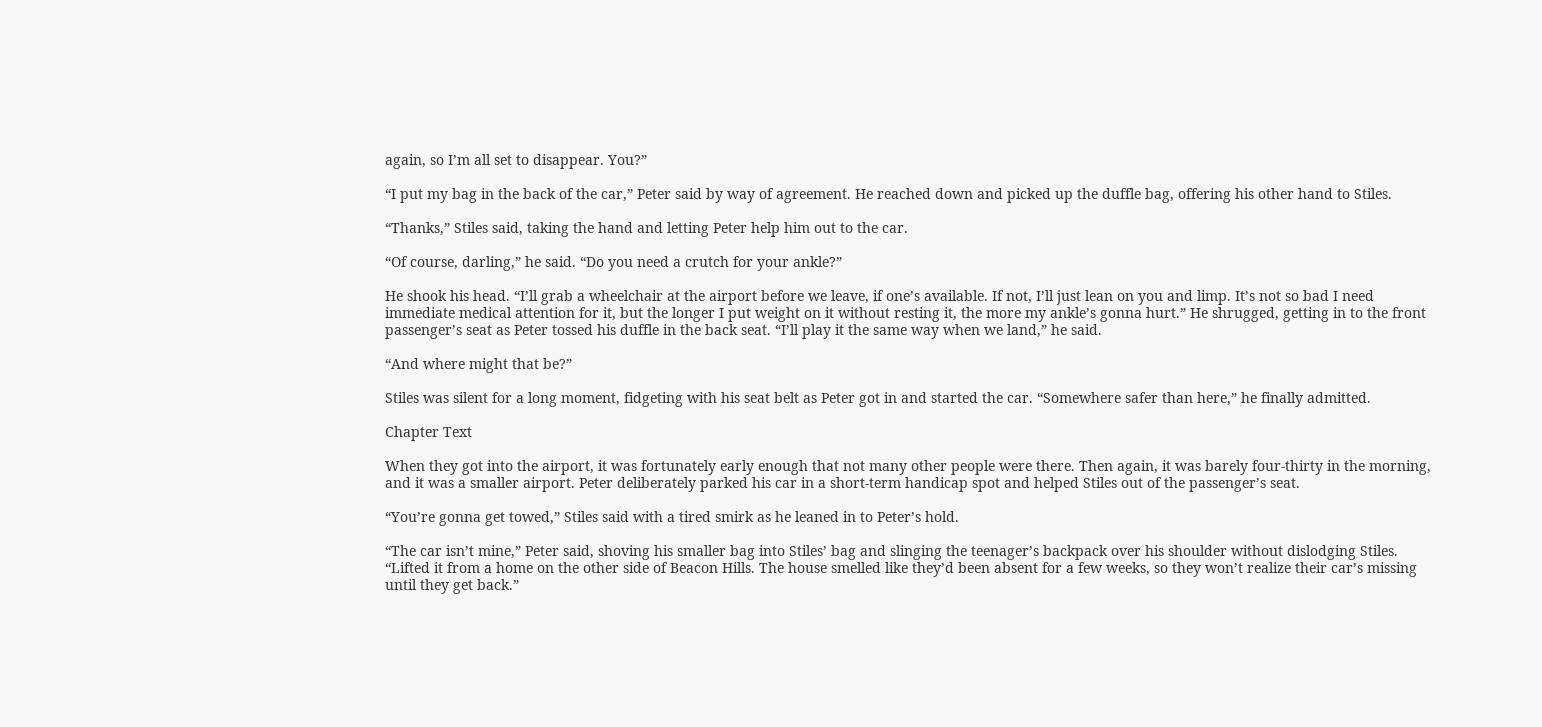again, so I’m all set to disappear. You?”

“I put my bag in the back of the car,” Peter said by way of agreement. He reached down and picked up the duffle bag, offering his other hand to Stiles.

“Thanks,” Stiles said, taking the hand and letting Peter help him out to the car.

“Of course, darling,” he said. “Do you need a crutch for your ankle?”

He shook his head. “I’ll grab a wheelchair at the airport before we leave, if one’s available. If not, I’ll just lean on you and limp. It’s not so bad I need immediate medical attention for it, but the longer I put weight on it without resting it, the more my ankle’s gonna hurt.” He shrugged, getting in to the front passenger’s seat as Peter tossed his duffle in the back seat. “I’ll play it the same way when we land,” he said.

“And where might that be?”

Stiles was silent for a long moment, fidgeting with his seat belt as Peter got in and started the car. “Somewhere safer than here,” he finally admitted.

Chapter Text

When they got into the airport, it was fortunately early enough that not many other people were there. Then again, it was barely four-thirty in the morning, and it was a smaller airport. Peter deliberately parked his car in a short-term handicap spot and helped Stiles out of the passenger’s seat.

“You’re gonna get towed,” Stiles said with a tired smirk as he leaned in to Peter’s hold.

“The car isn’t mine,” Peter said, shoving his smaller bag into Stiles’ bag and slinging the teenager’s backpack over his shoulder without dislodging Stiles. “Lifted it from a home on the other side of Beacon Hills. The house smelled like they’d been absent for a few weeks, so they won’t realize their car’s missing until they get back.”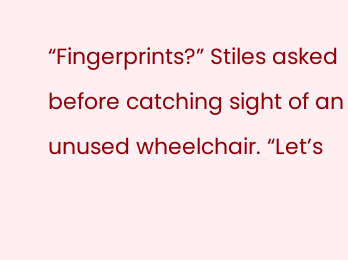“Fingerprints?” Stiles asked before catching sight of an unused wheelchair. “Let’s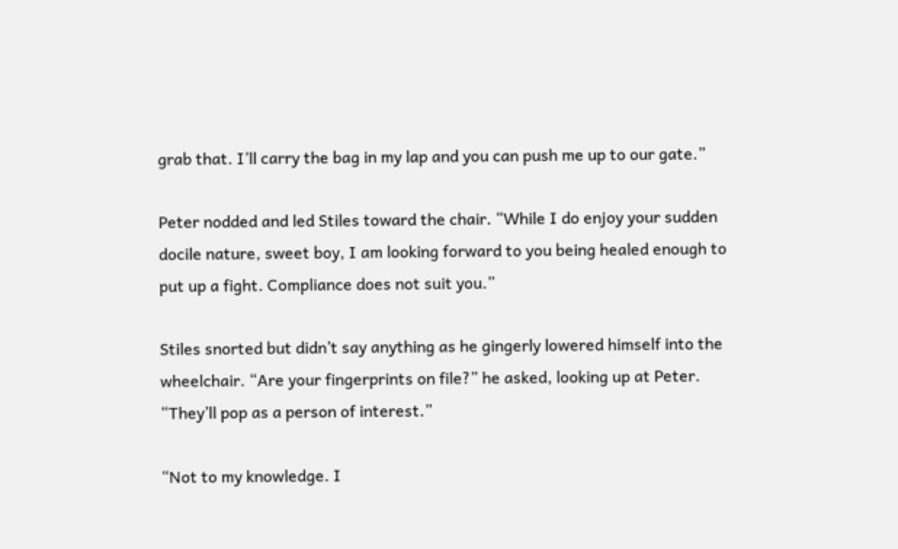grab that. I’ll carry the bag in my lap and you can push me up to our gate.”

Peter nodded and led Stiles toward the chair. “While I do enjoy your sudden docile nature, sweet boy, I am looking forward to you being healed enough to put up a fight. Compliance does not suit you.”

Stiles snorted but didn’t say anything as he gingerly lowered himself into the wheelchair. “Are your fingerprints on file?” he asked, looking up at Peter. “They’ll pop as a person of interest.”

“Not to my knowledge. I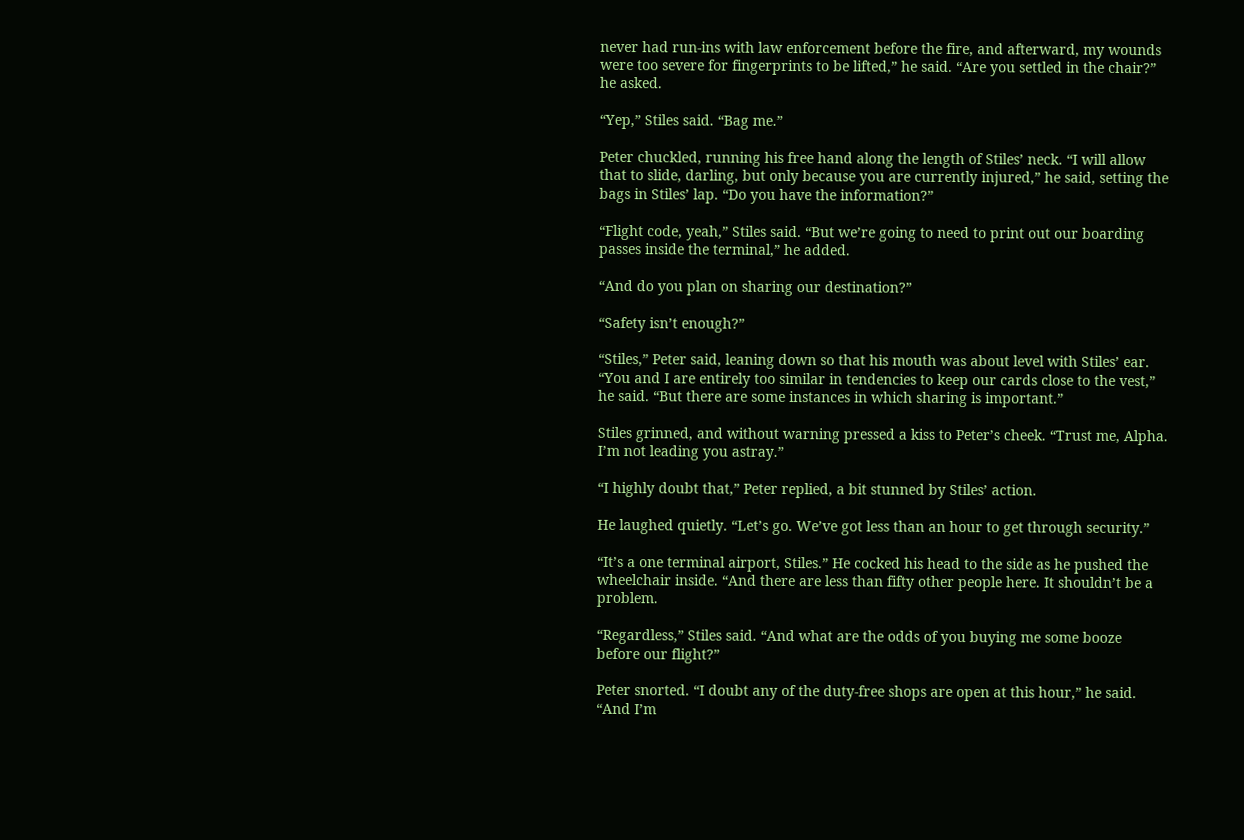never had run-ins with law enforcement before the fire, and afterward, my wounds were too severe for fingerprints to be lifted,” he said. “Are you settled in the chair?” he asked.

“Yep,” Stiles said. “Bag me.”

Peter chuckled, running his free hand along the length of Stiles’ neck. “I will allow that to slide, darling, but only because you are currently injured,” he said, setting the bags in Stiles’ lap. “Do you have the information?”

“Flight code, yeah,” Stiles said. “But we’re going to need to print out our boarding passes inside the terminal,” he added.

“And do you plan on sharing our destination?”

“Safety isn’t enough?”

“Stiles,” Peter said, leaning down so that his mouth was about level with Stiles’ ear. “You and I are entirely too similar in tendencies to keep our cards close to the vest,” he said. “But there are some instances in which sharing is important.”

Stiles grinned, and without warning pressed a kiss to Peter’s cheek. “Trust me, Alpha. I’m not leading you astray.”

“I highly doubt that,” Peter replied, a bit stunned by Stiles’ action.

He laughed quietly. “Let’s go. We’ve got less than an hour to get through security.”

“It’s a one terminal airport, Stiles.” He cocked his head to the side as he pushed the wheelchair inside. “And there are less than fifty other people here. It shouldn’t be a problem.

“Regardless,” Stiles said. “And what are the odds of you buying me some booze before our flight?”

Peter snorted. “I doubt any of the duty-free shops are open at this hour,” he said. “And I’m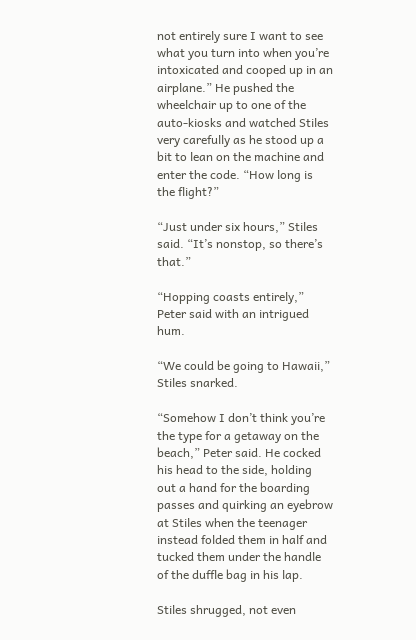not entirely sure I want to see what you turn into when you’re intoxicated and cooped up in an airplane.” He pushed the wheelchair up to one of the auto-kiosks and watched Stiles very carefully as he stood up a bit to lean on the machine and enter the code. “How long is the flight?”

“Just under six hours,” Stiles said. “It’s nonstop, so there’s that.”

“Hopping coasts entirely,” Peter said with an intrigued hum.

“We could be going to Hawaii,” Stiles snarked.

“Somehow I don’t think you’re the type for a getaway on the beach,” Peter said. He cocked his head to the side, holding out a hand for the boarding passes and quirking an eyebrow at Stiles when the teenager instead folded them in half and tucked them under the handle of the duffle bag in his lap.

Stiles shrugged, not even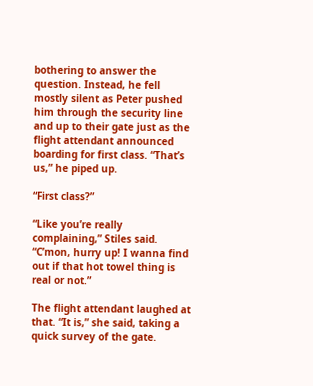bothering to answer the question. Instead, he fell mostly silent as Peter pushed him through the security line and up to their gate just as the flight attendant announced boarding for first class. “That’s us,” he piped up.

“First class?”

“Like you’re really complaining,” Stiles said. “C’mon, hurry up! I wanna find out if that hot towel thing is real or not.”

The flight attendant laughed at that. “It is,” she said, taking a quick survey of the gate.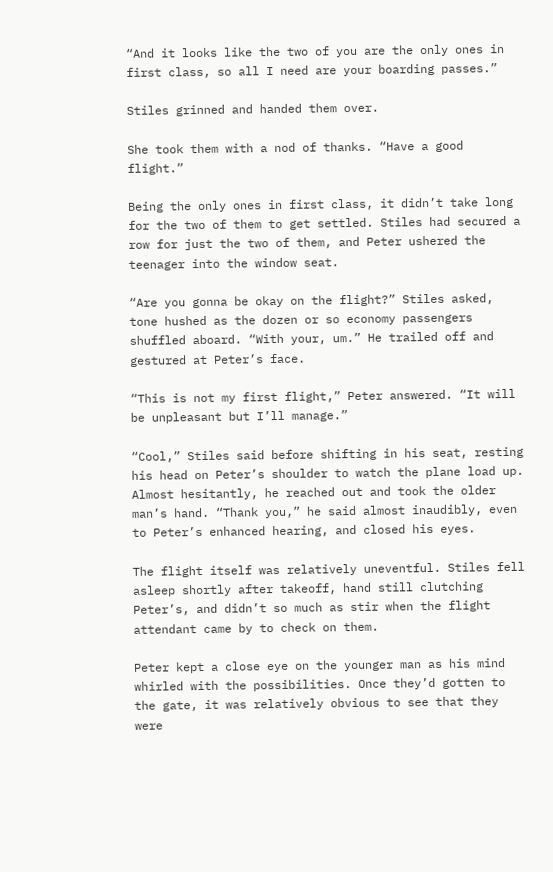“And it looks like the two of you are the only ones in first class, so all I need are your boarding passes.”

Stiles grinned and handed them over.

She took them with a nod of thanks. “Have a good flight.”

Being the only ones in first class, it didn’t take long for the two of them to get settled. Stiles had secured a row for just the two of them, and Peter ushered the teenager into the window seat.

“Are you gonna be okay on the flight?” Stiles asked, tone hushed as the dozen or so economy passengers shuffled aboard. “With your, um.” He trailed off and gestured at Peter’s face.

“This is not my first flight,” Peter answered. “It will be unpleasant but I’ll manage.”

“Cool,” Stiles said before shifting in his seat, resting his head on Peter’s shoulder to watch the plane load up. Almost hesitantly, he reached out and took the older man’s hand. “Thank you,” he said almost inaudibly, even to Peter’s enhanced hearing, and closed his eyes.

The flight itself was relatively uneventful. Stiles fell asleep shortly after takeoff, hand still clutching Peter’s, and didn’t so much as stir when the flight attendant came by to check on them.

Peter kept a close eye on the younger man as his mind whirled with the possibilities. Once they’d gotten to the gate, it was relatively obvious to see that they were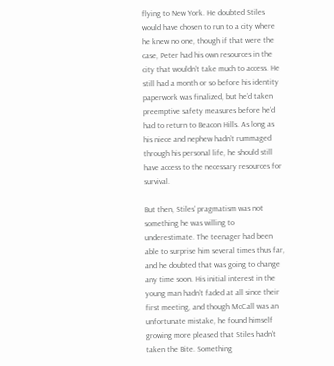flying to New York. He doubted Stiles would have chosen to run to a city where he knew no one, though if that were the case, Peter had his own resources in the city that wouldn’t take much to access. He still had a month or so before his identity paperwork was finalized, but he’d taken preemptive safety measures before he’d had to return to Beacon Hills. As long as his niece and nephew hadn’t rummaged through his personal life, he should still have access to the necessary resources for survival.

But then, Stiles’ pragmatism was not something he was willing to underestimate. The teenager had been able to surprise him several times thus far, and he doubted that was going to change any time soon. His initial interest in the young man hadn’t faded at all since their first meeting, and though McCall was an unfortunate mistake, he found himself growing more pleased that Stiles hadn’t taken the Bite. Something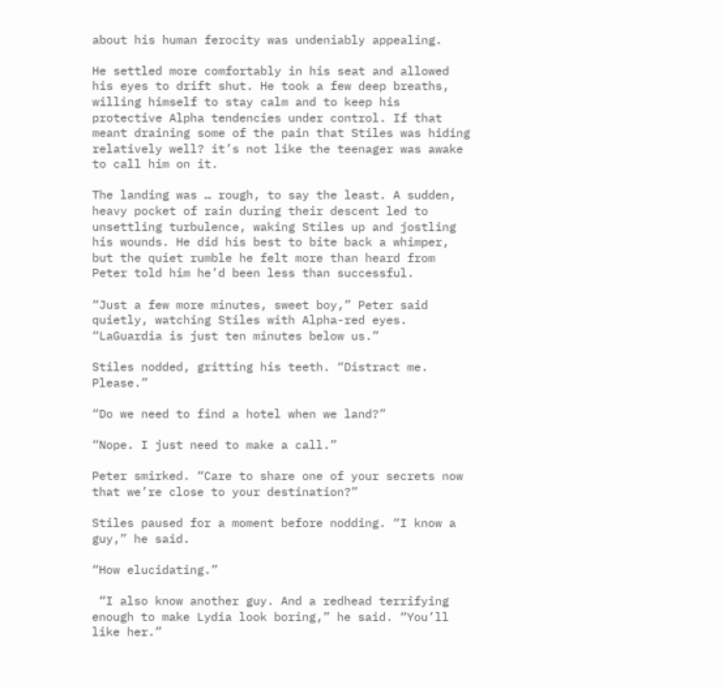about his human ferocity was undeniably appealing.

He settled more comfortably in his seat and allowed his eyes to drift shut. He took a few deep breaths, willing himself to stay calm and to keep his protective Alpha tendencies under control. If that meant draining some of the pain that Stiles was hiding relatively well? it’s not like the teenager was awake to call him on it.

The landing was … rough, to say the least. A sudden, heavy pocket of rain during their descent led to unsettling turbulence, waking Stiles up and jostling his wounds. He did his best to bite back a whimper, but the quiet rumble he felt more than heard from Peter told him he’d been less than successful.

“Just a few more minutes, sweet boy,” Peter said quietly, watching Stiles with Alpha-red eyes. “LaGuardia is just ten minutes below us.”

Stiles nodded, gritting his teeth. “Distract me. Please.”

“Do we need to find a hotel when we land?”

“Nope. I just need to make a call.”

Peter smirked. “Care to share one of your secrets now that we’re close to your destination?”

Stiles paused for a moment before nodding. “I know a guy,” he said.

“How elucidating.”

 “I also know another guy. And a redhead terrifying enough to make Lydia look boring,” he said. “You’ll like her.”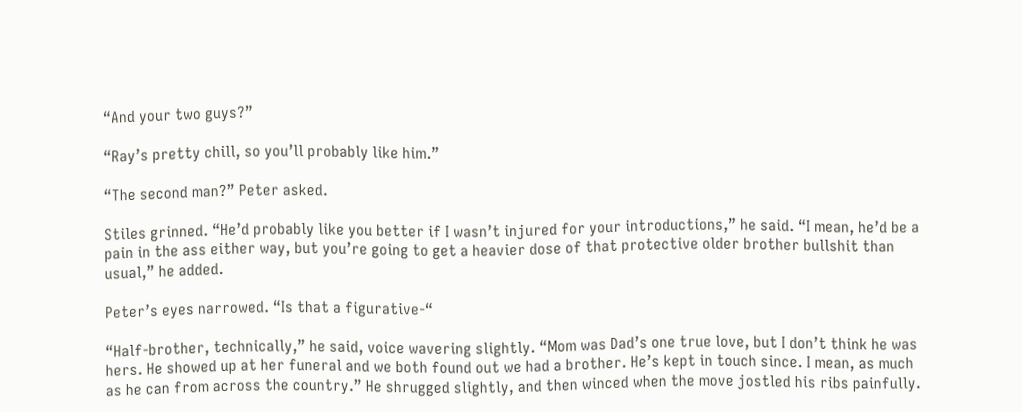“And your two guys?”

“Ray’s pretty chill, so you’ll probably like him.”

“The second man?” Peter asked.

Stiles grinned. “He’d probably like you better if I wasn’t injured for your introductions,” he said. “I mean, he’d be a pain in the ass either way, but you’re going to get a heavier dose of that protective older brother bullshit than usual,” he added.

Peter’s eyes narrowed. “Is that a figurative-“

“Half-brother, technically,” he said, voice wavering slightly. “Mom was Dad’s one true love, but I don’t think he was hers. He showed up at her funeral and we both found out we had a brother. He’s kept in touch since. I mean, as much as he can from across the country.” He shrugged slightly, and then winced when the move jostled his ribs painfully.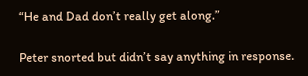“He and Dad don’t really get along.”

Peter snorted but didn’t say anything in response.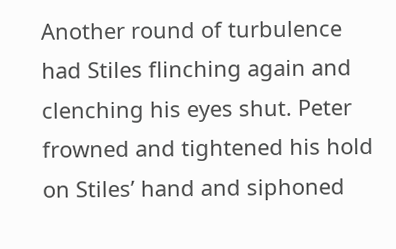Another round of turbulence had Stiles flinching again and clenching his eyes shut. Peter frowned and tightened his hold on Stiles’ hand and siphoned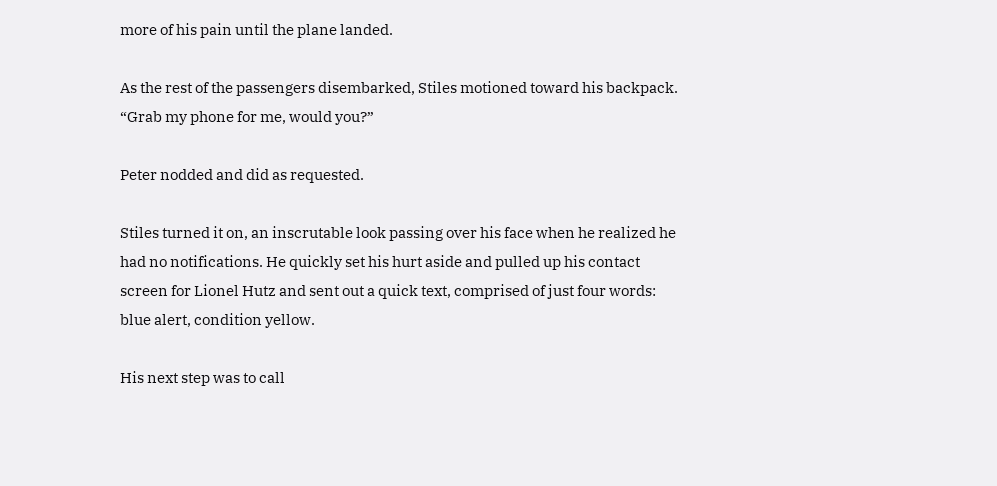more of his pain until the plane landed.

As the rest of the passengers disembarked, Stiles motioned toward his backpack. “Grab my phone for me, would you?”

Peter nodded and did as requested.

Stiles turned it on, an inscrutable look passing over his face when he realized he had no notifications. He quickly set his hurt aside and pulled up his contact screen for Lionel Hutz and sent out a quick text, comprised of just four words: blue alert, condition yellow.

His next step was to call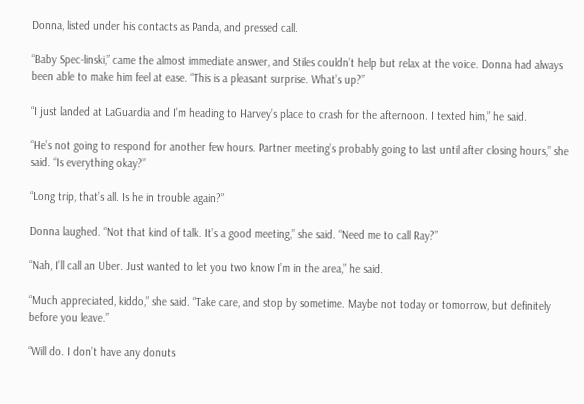Donna, listed under his contacts as Panda, and pressed call.

“Baby Spec-linski,” came the almost immediate answer, and Stiles couldn’t help but relax at the voice. Donna had always been able to make him feel at ease. “This is a pleasant surprise. What’s up?”

“I just landed at LaGuardia and I’m heading to Harvey’s place to crash for the afternoon. I texted him,” he said.

“He’s not going to respond for another few hours. Partner meeting’s probably going to last until after closing hours,” she said. “Is everything okay?”

“Long trip, that’s all. Is he in trouble again?”

Donna laughed. “Not that kind of talk. It’s a good meeting,” she said. “Need me to call Ray?”

“Nah, I’ll call an Uber. Just wanted to let you two know I’m in the area,” he said.

“Much appreciated, kiddo,” she said. “Take care, and stop by sometime. Maybe not today or tomorrow, but definitely before you leave.”

“Will do. I don’t have any donuts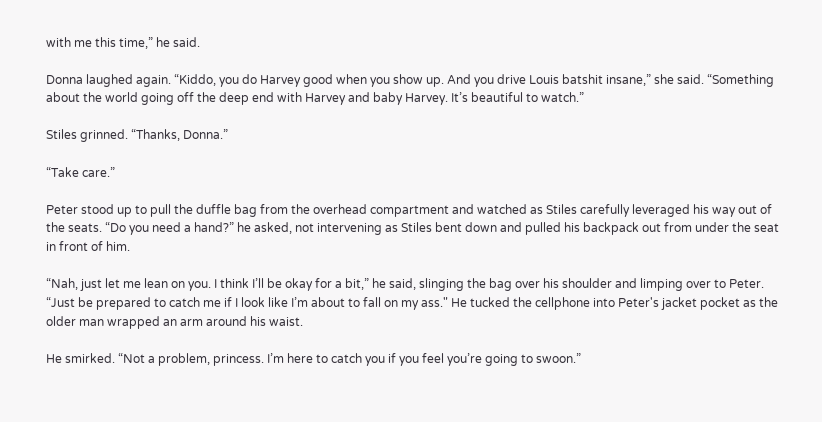with me this time,” he said.

Donna laughed again. “Kiddo, you do Harvey good when you show up. And you drive Louis batshit insane,” she said. “Something about the world going off the deep end with Harvey and baby Harvey. It’s beautiful to watch.”

Stiles grinned. “Thanks, Donna.”

“Take care.”

Peter stood up to pull the duffle bag from the overhead compartment and watched as Stiles carefully leveraged his way out of the seats. “Do you need a hand?” he asked, not intervening as Stiles bent down and pulled his backpack out from under the seat in front of him.

“Nah, just let me lean on you. I think I’ll be okay for a bit,” he said, slinging the bag over his shoulder and limping over to Peter. “Just be prepared to catch me if I look like I’m about to fall on my ass." He tucked the cellphone into Peter's jacket pocket as the older man wrapped an arm around his waist.

He smirked. “Not a problem, princess. I’m here to catch you if you feel you’re going to swoon.”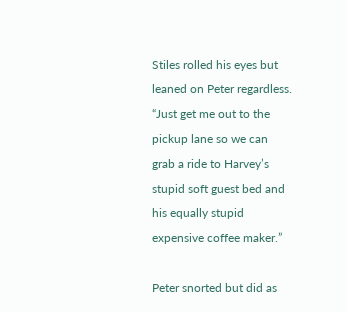Stiles rolled his eyes but leaned on Peter regardless. “Just get me out to the pickup lane so we can grab a ride to Harvey’s stupid soft guest bed and his equally stupid expensive coffee maker.”

Peter snorted but did as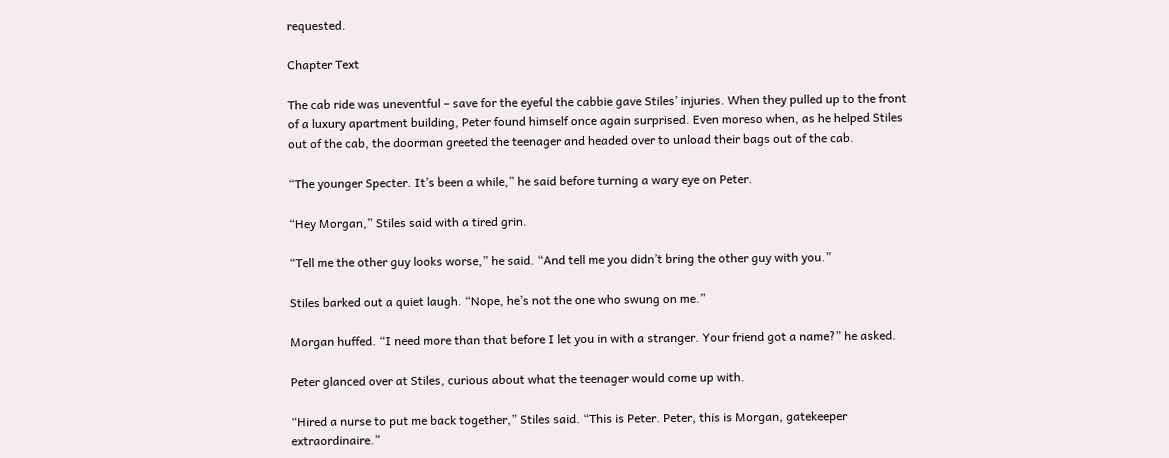requested.

Chapter Text

The cab ride was uneventful – save for the eyeful the cabbie gave Stiles’ injuries. When they pulled up to the front of a luxury apartment building, Peter found himself once again surprised. Even moreso when, as he helped Stiles out of the cab, the doorman greeted the teenager and headed over to unload their bags out of the cab.

“The younger Specter. It’s been a while,” he said before turning a wary eye on Peter.

“Hey Morgan,” Stiles said with a tired grin.

“Tell me the other guy looks worse,” he said. “And tell me you didn’t bring the other guy with you.”

Stiles barked out a quiet laugh. “Nope, he’s not the one who swung on me.”

Morgan huffed. “I need more than that before I let you in with a stranger. Your friend got a name?” he asked.

Peter glanced over at Stiles, curious about what the teenager would come up with.

“Hired a nurse to put me back together,” Stiles said. “This is Peter. Peter, this is Morgan, gatekeeper extraordinaire.”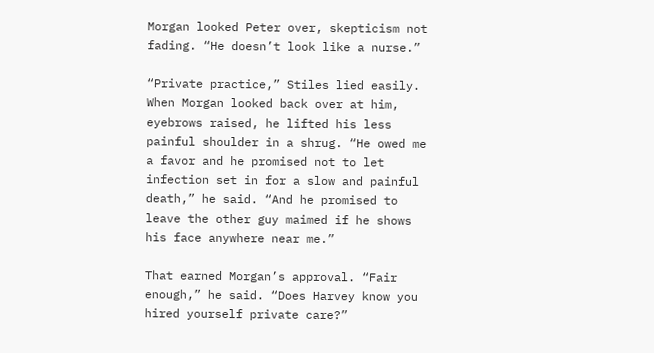Morgan looked Peter over, skepticism not fading. “He doesn’t look like a nurse.”

“Private practice,” Stiles lied easily. When Morgan looked back over at him, eyebrows raised, he lifted his less painful shoulder in a shrug. “He owed me a favor and he promised not to let infection set in for a slow and painful death,” he said. “And he promised to leave the other guy maimed if he shows his face anywhere near me.”

That earned Morgan’s approval. “Fair enough,” he said. “Does Harvey know you hired yourself private care?”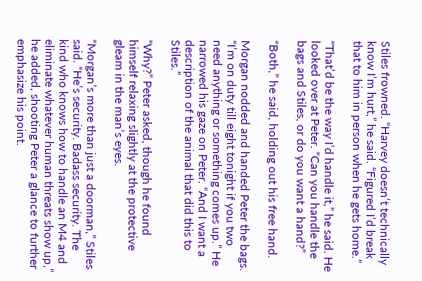Stiles frowned. “Harvey doesn’t technically know I’m hurt,” he said. “Figured I’d break that to him in person when he gets home.”

“That’d be the way I’d handle it,” he said. He looked over at Peter. “Can you handle the bags and Stiles, or do you want a hand?”

“Both,” he said, holding out his free hand.

Morgan nodded and handed Peter the bags. “I’m on duty till eight tonight if you two need anything or something comes up.” He narrowed his gaze on Peter. “And I want a description of the animal that did this to Stiles.”

“Why?” Peter asked, though he found himself relaxing slightly at the protective gleam in the man’s eyes.

“Morgan’s more than just a doorman,” Stiles said. “He’s security. Badass security. The kind who knows how to handle an M4 and eliminate whatever human threats show up,” he added, shooting Peter a glance to further emphasize his point.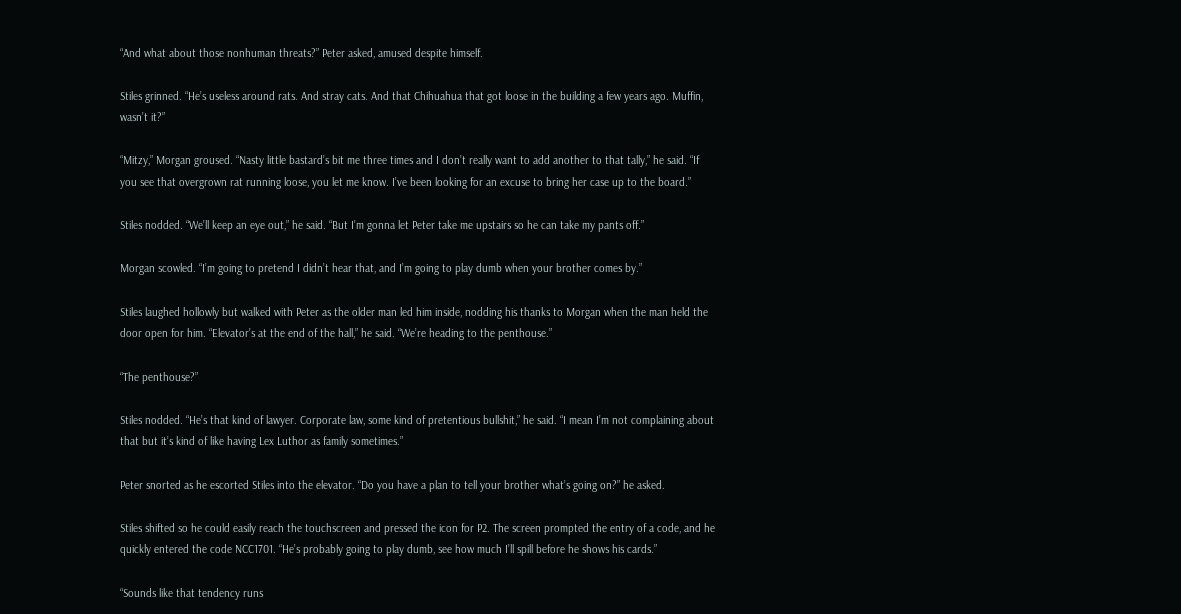“And what about those nonhuman threats?” Peter asked, amused despite himself.

Stiles grinned. “He’s useless around rats. And stray cats. And that Chihuahua that got loose in the building a few years ago. Muffin, wasn’t it?”

“Mitzy,” Morgan groused. “Nasty little bastard’s bit me three times and I don’t really want to add another to that tally,” he said. “If you see that overgrown rat running loose, you let me know. I’ve been looking for an excuse to bring her case up to the board.”

Stiles nodded. “We’ll keep an eye out,” he said. “But I’m gonna let Peter take me upstairs so he can take my pants off.”

Morgan scowled. “I’m going to pretend I didn’t hear that, and I’m going to play dumb when your brother comes by.”

Stiles laughed hollowly but walked with Peter as the older man led him inside, nodding his thanks to Morgan when the man held the door open for him. “Elevator’s at the end of the hall,” he said. “We’re heading to the penthouse.”

“The penthouse?”

Stiles nodded. “He’s that kind of lawyer. Corporate law, some kind of pretentious bullshit,” he said. “I mean I’m not complaining about that but it’s kind of like having Lex Luthor as family sometimes.”

Peter snorted as he escorted Stiles into the elevator. “Do you have a plan to tell your brother what’s going on?” he asked.

Stiles shifted so he could easily reach the touchscreen and pressed the icon for P2. The screen prompted the entry of a code, and he quickly entered the code NCC1701. “He’s probably going to play dumb, see how much I’ll spill before he shows his cards.”

“Sounds like that tendency runs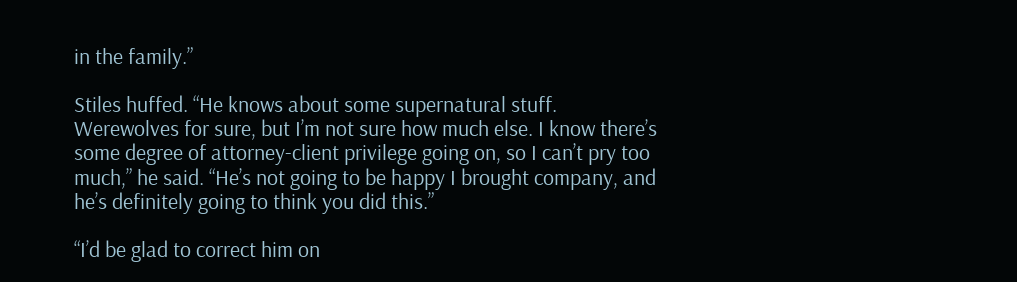in the family.”

Stiles huffed. “He knows about some supernatural stuff. Werewolves for sure, but I’m not sure how much else. I know there’s some degree of attorney-client privilege going on, so I can’t pry too much,” he said. “He’s not going to be happy I brought company, and he’s definitely going to think you did this.”

“I’d be glad to correct him on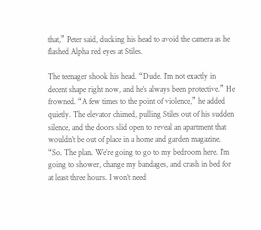that,” Peter said, ducking his head to avoid the camera as he flashed Alpha red eyes at Stiles.

The teenager shook his head. “Dude. I’m not exactly in decent shape right now, and he’s always been protective.” He frowned. “A few times to the point of violence,” he added quietly. The elevator chimed, pulling Stiles out of his sudden silence, and the doors slid open to reveal an apartment that wouldn’t be out of place in a home and garden magazine. “So. The plan. We’re going to go to my bedroom here. I’m going to shower, change my bandages, and crash in bed for at least three hours. I won’t need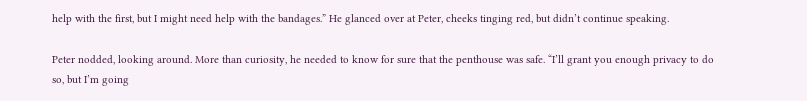help with the first, but I might need help with the bandages.” He glanced over at Peter, cheeks tinging red, but didn’t continue speaking.

Peter nodded, looking around. More than curiosity, he needed to know for sure that the penthouse was safe. “I’ll grant you enough privacy to do so, but I’m going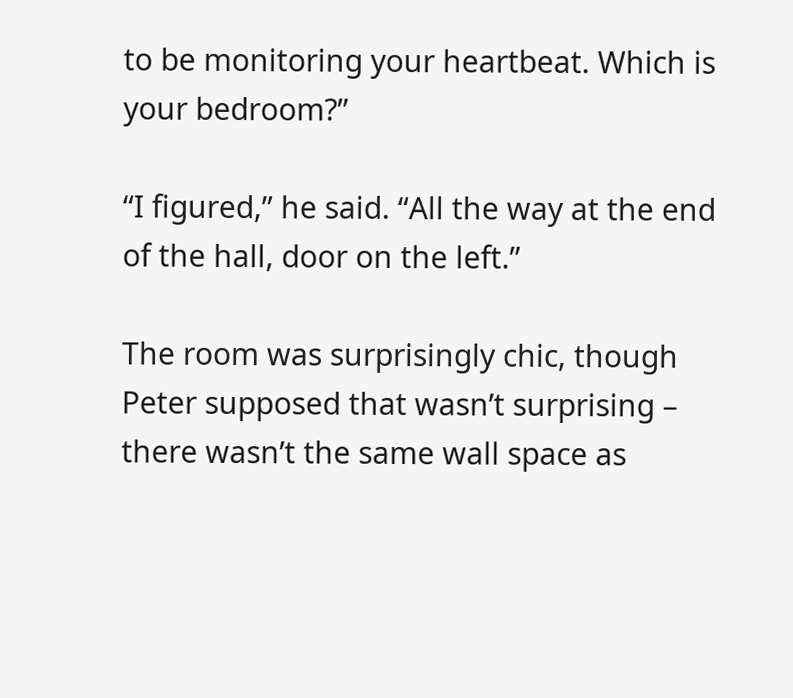to be monitoring your heartbeat. Which is your bedroom?”

“I figured,” he said. “All the way at the end of the hall, door on the left.”

The room was surprisingly chic, though Peter supposed that wasn’t surprising – there wasn’t the same wall space as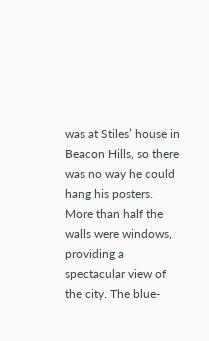was at Stiles’ house in Beacon Hills, so there was no way he could hang his posters. More than half the walls were windows, providing a spectacular view of the city. The blue-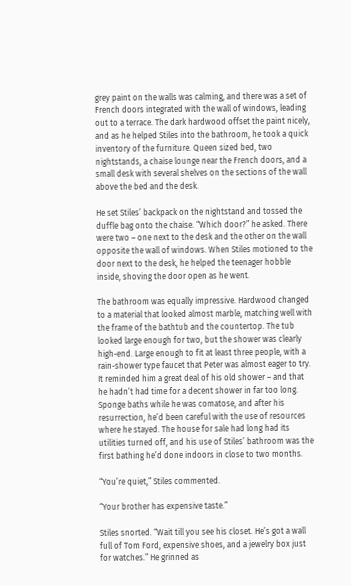grey paint on the walls was calming, and there was a set of French doors integrated with the wall of windows, leading out to a terrace. The dark hardwood offset the paint nicely, and as he helped Stiles into the bathroom, he took a quick inventory of the furniture. Queen sized bed, two nightstands, a chaise lounge near the French doors, and a small desk with several shelves on the sections of the wall above the bed and the desk.

He set Stiles’ backpack on the nightstand and tossed the duffle bag onto the chaise. “Which door?” he asked. There were two – one next to the desk and the other on the wall opposite the wall of windows. When Stiles motioned to the door next to the desk, he helped the teenager hobble inside, shoving the door open as he went.

The bathroom was equally impressive. Hardwood changed to a material that looked almost marble, matching well with the frame of the bathtub and the countertop. The tub looked large enough for two, but the shower was clearly high-end. Large enough to fit at least three people, with a rain-shower type faucet that Peter was almost eager to try. It reminded him a great deal of his old shower – and that he hadn’t had time for a decent shower in far too long. Sponge baths while he was comatose, and after his resurrection, he’d been careful with the use of resources where he stayed. The house for sale had long had its utilities turned off, and his use of Stiles’ bathroom was the first bathing he’d done indoors in close to two months.

“You’re quiet,” Stiles commented.

“Your brother has expensive taste.”

Stiles snorted. “Wait till you see his closet. He’s got a wall full of Tom Ford, expensive shoes, and a jewelry box just for watches.” He grinned as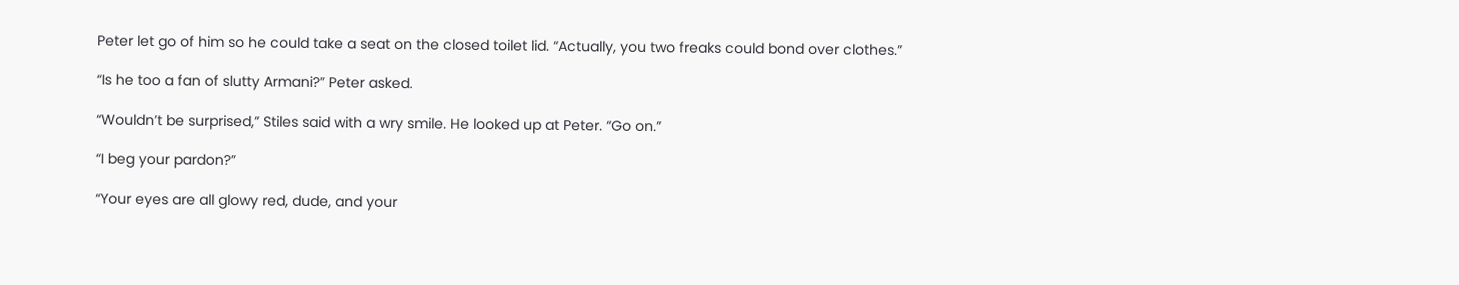Peter let go of him so he could take a seat on the closed toilet lid. “Actually, you two freaks could bond over clothes.”

“Is he too a fan of slutty Armani?” Peter asked.

“Wouldn’t be surprised,” Stiles said with a wry smile. He looked up at Peter. “Go on.”

“I beg your pardon?”

“Your eyes are all glowy red, dude, and your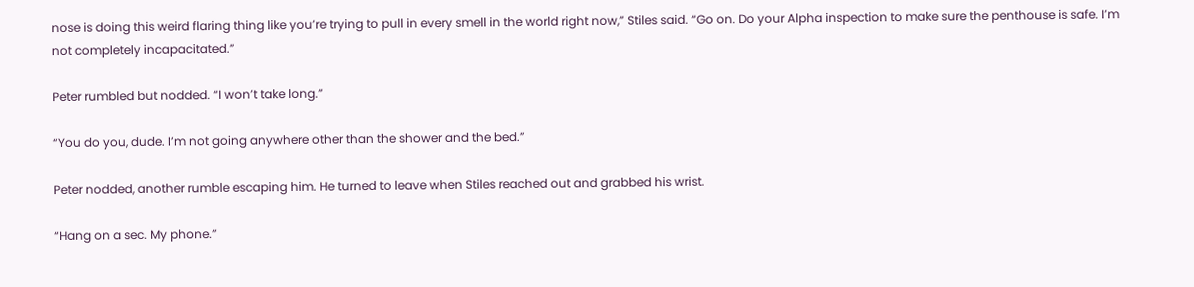nose is doing this weird flaring thing like you’re trying to pull in every smell in the world right now,” Stiles said. “Go on. Do your Alpha inspection to make sure the penthouse is safe. I’m not completely incapacitated.”

Peter rumbled but nodded. “I won’t take long.”

“You do you, dude. I’m not going anywhere other than the shower and the bed.”

Peter nodded, another rumble escaping him. He turned to leave when Stiles reached out and grabbed his wrist.

“Hang on a sec. My phone.”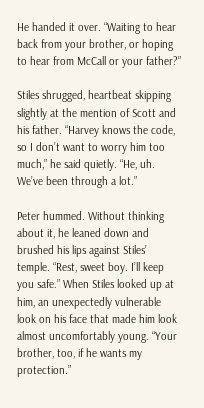He handed it over. “Waiting to hear back from your brother, or hoping to hear from McCall or your father?”

Stiles shrugged, heartbeat skipping slightly at the mention of Scott and his father. “Harvey knows the code, so I don’t want to worry him too much,” he said quietly. “He, uh. We’ve been through a lot.”

Peter hummed. Without thinking about it, he leaned down and brushed his lips against Stiles’ temple. “Rest, sweet boy. I’ll keep you safe.” When Stiles looked up at him, an unexpectedly vulnerable look on his face that made him look almost uncomfortably young. “Your brother, too, if he wants my protection.”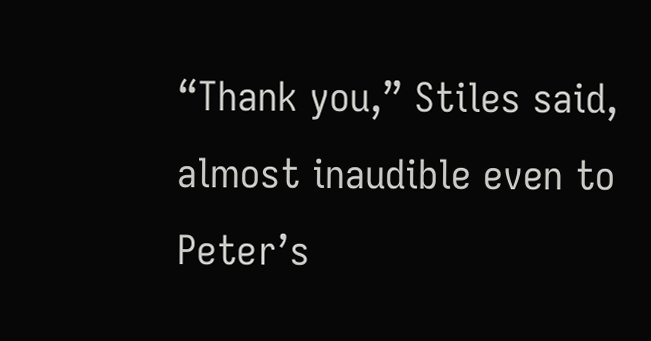“Thank you,” Stiles said, almost inaudible even to Peter’s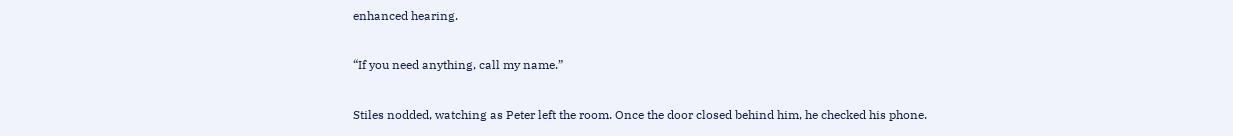enhanced hearing.

“If you need anything, call my name.”

Stiles nodded, watching as Peter left the room. Once the door closed behind him, he checked his phone.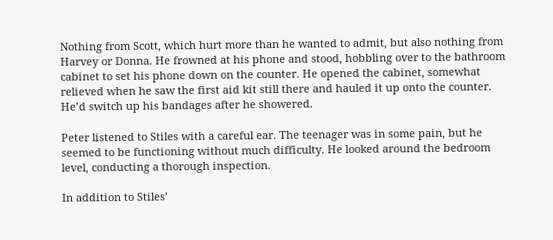Nothing from Scott, which hurt more than he wanted to admit, but also nothing from Harvey or Donna. He frowned at his phone and stood, hobbling over to the bathroom cabinet to set his phone down on the counter. He opened the cabinet, somewhat relieved when he saw the first aid kit still there and hauled it up onto the counter. He’d switch up his bandages after he showered.

Peter listened to Stiles with a careful ear. The teenager was in some pain, but he seemed to be functioning without much difficulty. He looked around the bedroom level, conducting a thorough inspection.

In addition to Stiles’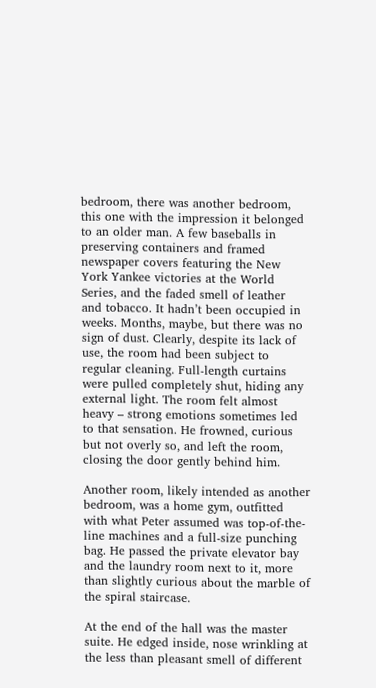bedroom, there was another bedroom, this one with the impression it belonged to an older man. A few baseballs in preserving containers and framed newspaper covers featuring the New York Yankee victories at the World Series, and the faded smell of leather and tobacco. It hadn’t been occupied in weeks. Months, maybe, but there was no sign of dust. Clearly, despite its lack of use, the room had been subject to regular cleaning. Full-length curtains were pulled completely shut, hiding any external light. The room felt almost heavy – strong emotions sometimes led to that sensation. He frowned, curious but not overly so, and left the room, closing the door gently behind him.

Another room, likely intended as another bedroom, was a home gym, outfitted with what Peter assumed was top-of-the-line machines and a full-size punching bag. He passed the private elevator bay and the laundry room next to it, more than slightly curious about the marble of the spiral staircase.

At the end of the hall was the master suite. He edged inside, nose wrinkling at the less than pleasant smell of different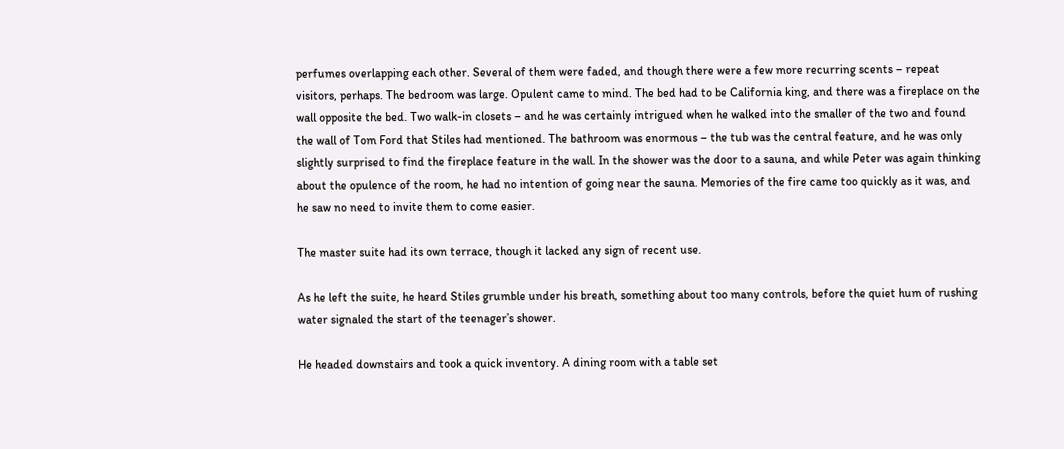perfumes overlapping each other. Several of them were faded, and though there were a few more recurring scents – repeat visitors, perhaps. The bedroom was large. Opulent came to mind. The bed had to be California king, and there was a fireplace on the wall opposite the bed. Two walk-in closets – and he was certainly intrigued when he walked into the smaller of the two and found the wall of Tom Ford that Stiles had mentioned. The bathroom was enormous – the tub was the central feature, and he was only slightly surprised to find the fireplace feature in the wall. In the shower was the door to a sauna, and while Peter was again thinking about the opulence of the room, he had no intention of going near the sauna. Memories of the fire came too quickly as it was, and he saw no need to invite them to come easier.

The master suite had its own terrace, though it lacked any sign of recent use.

As he left the suite, he heard Stiles grumble under his breath, something about too many controls, before the quiet hum of rushing water signaled the start of the teenager’s shower.

He headed downstairs and took a quick inventory. A dining room with a table set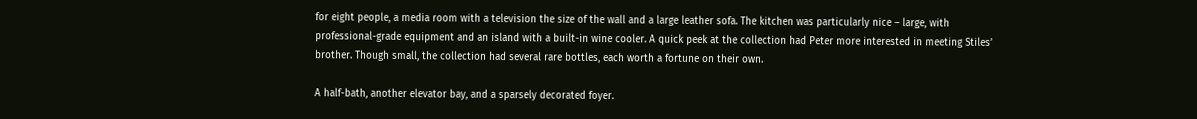for eight people, a media room with a television the size of the wall and a large leather sofa. The kitchen was particularly nice – large, with professional-grade equipment and an island with a built-in wine cooler. A quick peek at the collection had Peter more interested in meeting Stiles’ brother. Though small, the collection had several rare bottles, each worth a fortune on their own.

A half-bath, another elevator bay, and a sparsely decorated foyer.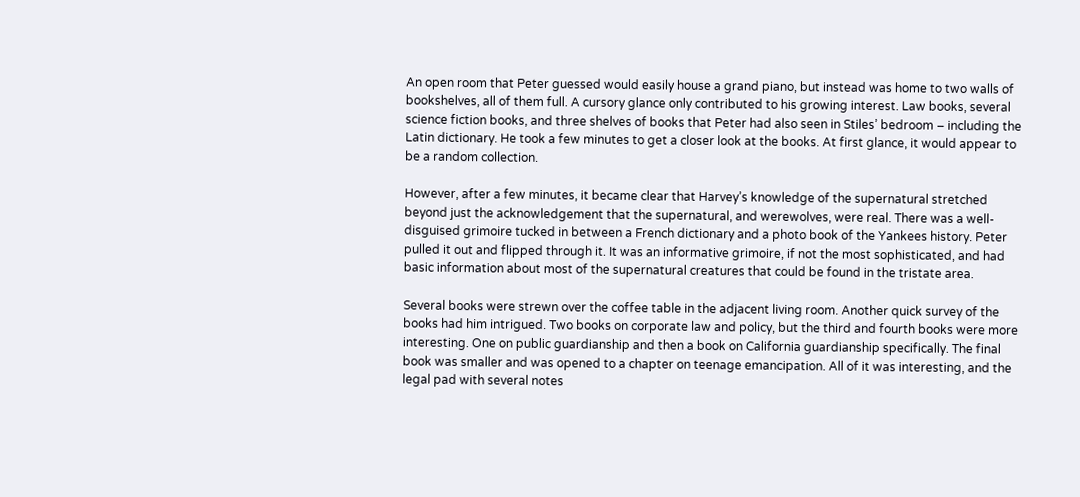An open room that Peter guessed would easily house a grand piano, but instead was home to two walls of bookshelves, all of them full. A cursory glance only contributed to his growing interest. Law books, several science fiction books, and three shelves of books that Peter had also seen in Stiles’ bedroom – including the Latin dictionary. He took a few minutes to get a closer look at the books. At first glance, it would appear to be a random collection.

However, after a few minutes, it became clear that Harvey’s knowledge of the supernatural stretched beyond just the acknowledgement that the supernatural, and werewolves, were real. There was a well-disguised grimoire tucked in between a French dictionary and a photo book of the Yankees history. Peter pulled it out and flipped through it. It was an informative grimoire, if not the most sophisticated, and had basic information about most of the supernatural creatures that could be found in the tristate area.

Several books were strewn over the coffee table in the adjacent living room. Another quick survey of the books had him intrigued. Two books on corporate law and policy, but the third and fourth books were more interesting. One on public guardianship and then a book on California guardianship specifically. The final book was smaller and was opened to a chapter on teenage emancipation. All of it was interesting, and the legal pad with several notes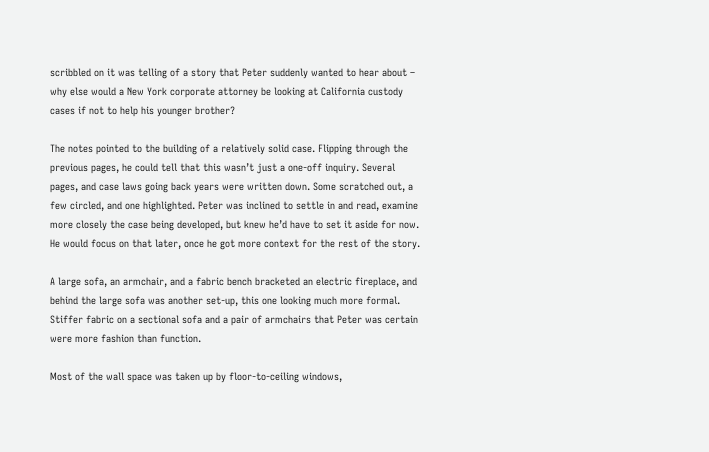scribbled on it was telling of a story that Peter suddenly wanted to hear about – why else would a New York corporate attorney be looking at California custody cases if not to help his younger brother?

The notes pointed to the building of a relatively solid case. Flipping through the previous pages, he could tell that this wasn’t just a one-off inquiry. Several pages, and case laws going back years were written down. Some scratched out, a few circled, and one highlighted. Peter was inclined to settle in and read, examine more closely the case being developed, but knew he’d have to set it aside for now. He would focus on that later, once he got more context for the rest of the story.

A large sofa, an armchair, and a fabric bench bracketed an electric fireplace, and behind the large sofa was another set-up, this one looking much more formal. Stiffer fabric on a sectional sofa and a pair of armchairs that Peter was certain were more fashion than function.

Most of the wall space was taken up by floor-to-ceiling windows,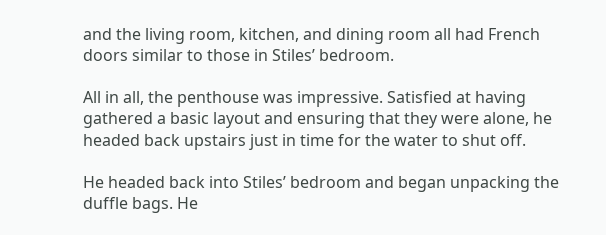and the living room, kitchen, and dining room all had French doors similar to those in Stiles’ bedroom.

All in all, the penthouse was impressive. Satisfied at having gathered a basic layout and ensuring that they were alone, he headed back upstairs just in time for the water to shut off.

He headed back into Stiles’ bedroom and began unpacking the duffle bags. He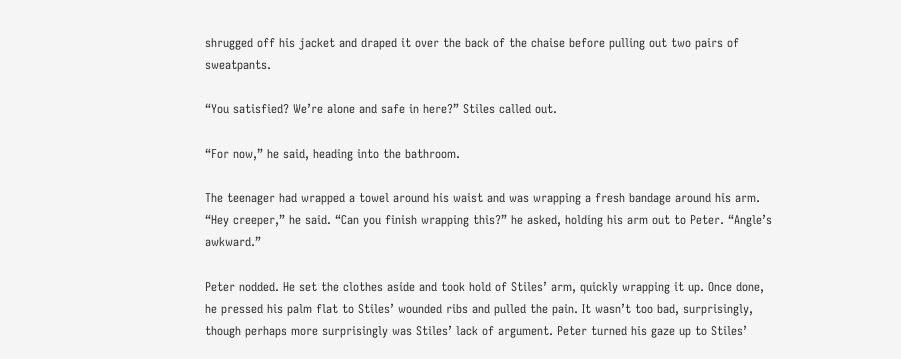shrugged off his jacket and draped it over the back of the chaise before pulling out two pairs of sweatpants.

“You satisfied? We’re alone and safe in here?” Stiles called out.

“For now,” he said, heading into the bathroom.

The teenager had wrapped a towel around his waist and was wrapping a fresh bandage around his arm. “Hey creeper,” he said. “Can you finish wrapping this?” he asked, holding his arm out to Peter. “Angle’s awkward.”

Peter nodded. He set the clothes aside and took hold of Stiles’ arm, quickly wrapping it up. Once done, he pressed his palm flat to Stiles’ wounded ribs and pulled the pain. It wasn’t too bad, surprisingly, though perhaps more surprisingly was Stiles’ lack of argument. Peter turned his gaze up to Stiles’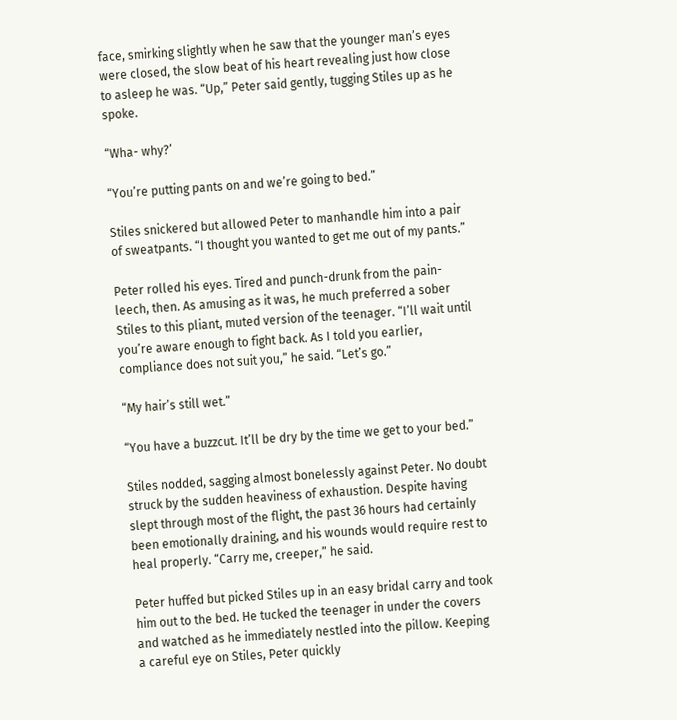face, smirking slightly when he saw that the younger man’s eyes were closed, the slow beat of his heart revealing just how close to asleep he was. “Up,” Peter said gently, tugging Stiles up as he spoke.

“Wha- why?’

“You’re putting pants on and we’re going to bed.”

Stiles snickered but allowed Peter to manhandle him into a pair of sweatpants. “I thought you wanted to get me out of my pants.”

Peter rolled his eyes. Tired and punch-drunk from the pain-leech, then. As amusing as it was, he much preferred a sober Stiles to this pliant, muted version of the teenager. “I’ll wait until you’re aware enough to fight back. As I told you earlier, compliance does not suit you,” he said. “Let’s go.”

“My hair’s still wet.”

“You have a buzzcut. It’ll be dry by the time we get to your bed.”

Stiles nodded, sagging almost bonelessly against Peter. No doubt struck by the sudden heaviness of exhaustion. Despite having slept through most of the flight, the past 36 hours had certainly been emotionally draining, and his wounds would require rest to heal properly. “Carry me, creeper,” he said.

Peter huffed but picked Stiles up in an easy bridal carry and took him out to the bed. He tucked the teenager in under the covers and watched as he immediately nestled into the pillow. Keeping a careful eye on Stiles, Peter quickly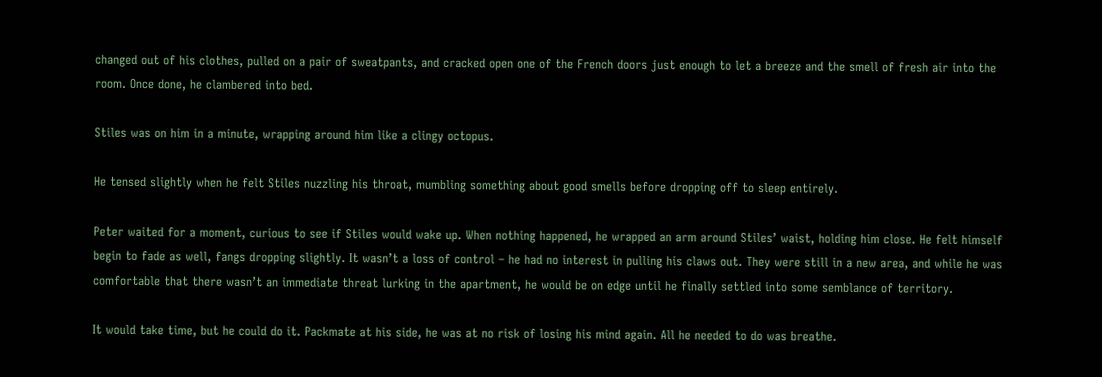changed out of his clothes, pulled on a pair of sweatpants, and cracked open one of the French doors just enough to let a breeze and the smell of fresh air into the room. Once done, he clambered into bed.

Stiles was on him in a minute, wrapping around him like a clingy octopus.

He tensed slightly when he felt Stiles nuzzling his throat, mumbling something about good smells before dropping off to sleep entirely.

Peter waited for a moment, curious to see if Stiles would wake up. When nothing happened, he wrapped an arm around Stiles’ waist, holding him close. He felt himself begin to fade as well, fangs dropping slightly. It wasn’t a loss of control – he had no interest in pulling his claws out. They were still in a new area, and while he was comfortable that there wasn’t an immediate threat lurking in the apartment, he would be on edge until he finally settled into some semblance of territory.

It would take time, but he could do it. Packmate at his side, he was at no risk of losing his mind again. All he needed to do was breathe.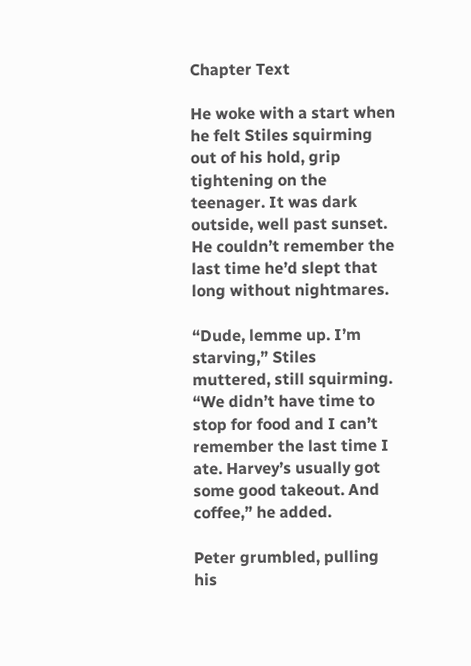Chapter Text

He woke with a start when he felt Stiles squirming out of his hold, grip tightening on the teenager. It was dark outside, well past sunset. He couldn’t remember the last time he’d slept that long without nightmares.

“Dude, lemme up. I’m starving,” Stiles muttered, still squirming. “We didn’t have time to stop for food and I can’t remember the last time I ate. Harvey’s usually got some good takeout. And coffee,” he added.

Peter grumbled, pulling his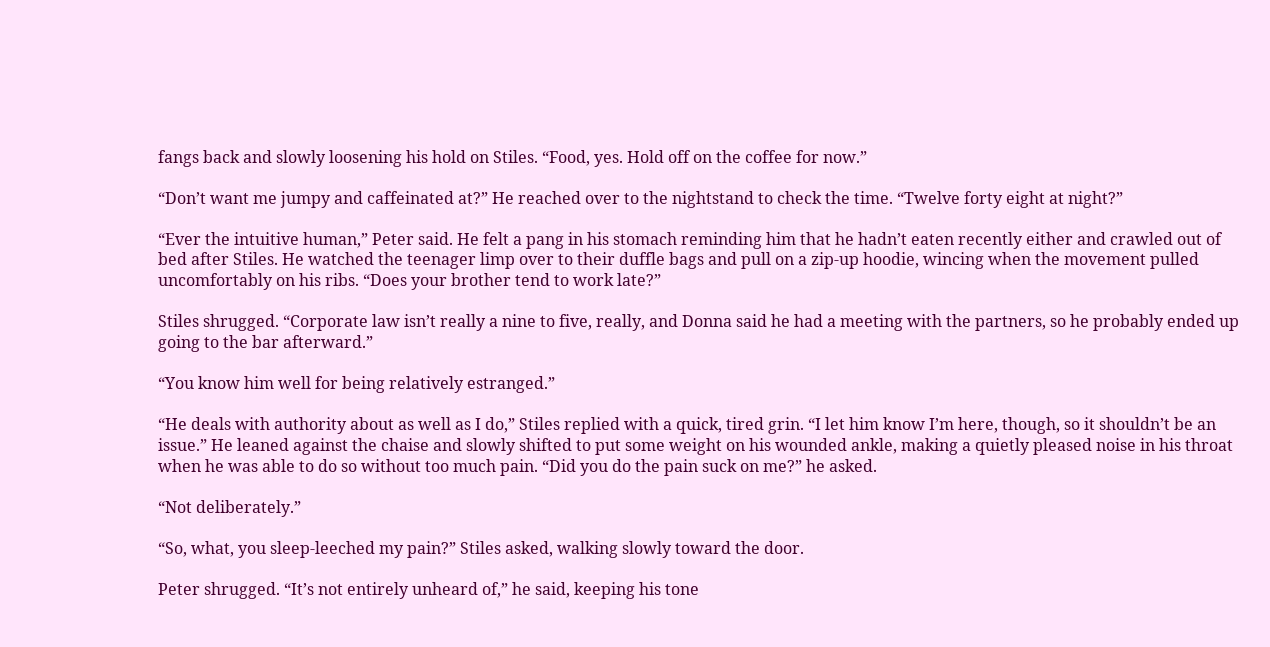fangs back and slowly loosening his hold on Stiles. “Food, yes. Hold off on the coffee for now.”

“Don’t want me jumpy and caffeinated at?” He reached over to the nightstand to check the time. “Twelve forty eight at night?”

“Ever the intuitive human,” Peter said. He felt a pang in his stomach reminding him that he hadn’t eaten recently either and crawled out of bed after Stiles. He watched the teenager limp over to their duffle bags and pull on a zip-up hoodie, wincing when the movement pulled uncomfortably on his ribs. “Does your brother tend to work late?”

Stiles shrugged. “Corporate law isn’t really a nine to five, really, and Donna said he had a meeting with the partners, so he probably ended up going to the bar afterward.”

“You know him well for being relatively estranged.”

“He deals with authority about as well as I do,” Stiles replied with a quick, tired grin. “I let him know I’m here, though, so it shouldn’t be an issue.” He leaned against the chaise and slowly shifted to put some weight on his wounded ankle, making a quietly pleased noise in his throat when he was able to do so without too much pain. “Did you do the pain suck on me?” he asked.

“Not deliberately.”

“So, what, you sleep-leeched my pain?” Stiles asked, walking slowly toward the door.

Peter shrugged. “It’s not entirely unheard of,” he said, keeping his tone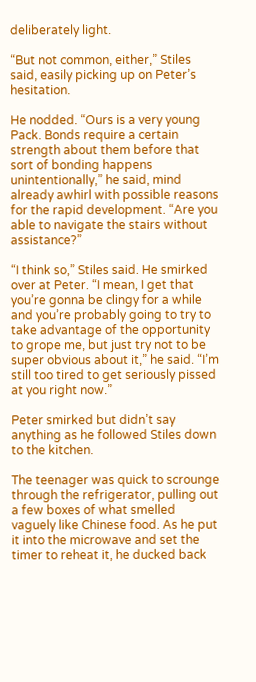deliberately light.

“But not common, either,” Stiles said, easily picking up on Peter’s hesitation.

He nodded. “Ours is a very young Pack. Bonds require a certain strength about them before that sort of bonding happens unintentionally,” he said, mind already awhirl with possible reasons for the rapid development. “Are you able to navigate the stairs without assistance?”

“I think so,” Stiles said. He smirked over at Peter. “I mean, I get that you’re gonna be clingy for a while and you’re probably going to try to take advantage of the opportunity to grope me, but just try not to be super obvious about it,” he said. “I’m still too tired to get seriously pissed at you right now.”

Peter smirked but didn’t say anything as he followed Stiles down to the kitchen.

The teenager was quick to scrounge through the refrigerator, pulling out a few boxes of what smelled vaguely like Chinese food. As he put it into the microwave and set the timer to reheat it, he ducked back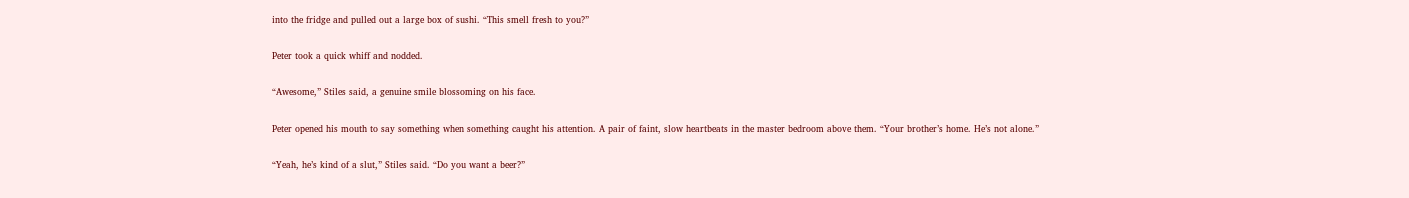into the fridge and pulled out a large box of sushi. “This smell fresh to you?”

Peter took a quick whiff and nodded.

“Awesome,” Stiles said, a genuine smile blossoming on his face.

Peter opened his mouth to say something when something caught his attention. A pair of faint, slow heartbeats in the master bedroom above them. “Your brother’s home. He’s not alone.”

“Yeah, he’s kind of a slut,” Stiles said. “Do you want a beer?”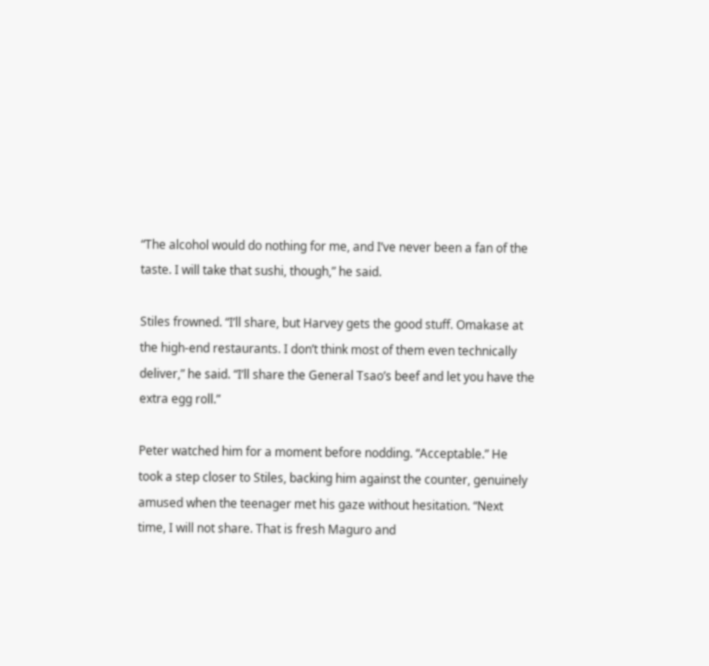“The alcohol would do nothing for me, and I’ve never been a fan of the taste. I will take that sushi, though,” he said.

Stiles frowned. “I’ll share, but Harvey gets the good stuff. Omakase at the high-end restaurants. I don’t think most of them even technically deliver,” he said. “I’ll share the General Tsao’s beef and let you have the extra egg roll.”

Peter watched him for a moment before nodding. “Acceptable.” He took a step closer to Stiles, backing him against the counter, genuinely amused when the teenager met his gaze without hesitation. “Next time, I will not share. That is fresh Maguro and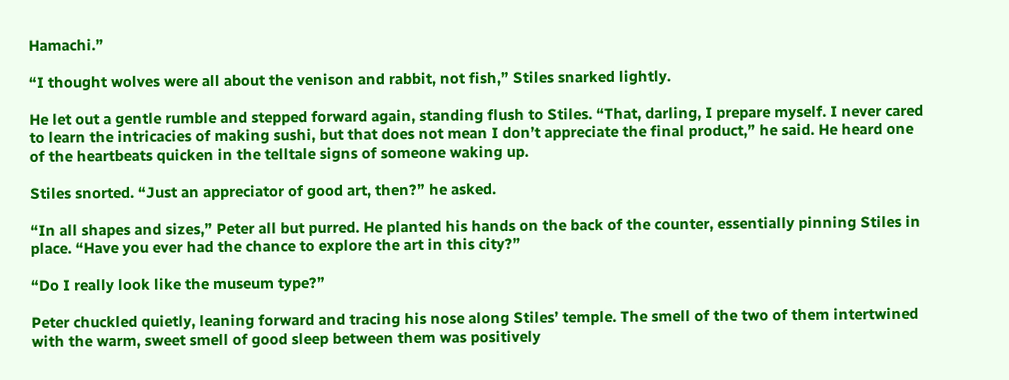Hamachi.”

“I thought wolves were all about the venison and rabbit, not fish,” Stiles snarked lightly.

He let out a gentle rumble and stepped forward again, standing flush to Stiles. “That, darling, I prepare myself. I never cared to learn the intricacies of making sushi, but that does not mean I don’t appreciate the final product,” he said. He heard one of the heartbeats quicken in the telltale signs of someone waking up.

Stiles snorted. “Just an appreciator of good art, then?” he asked.

“In all shapes and sizes,” Peter all but purred. He planted his hands on the back of the counter, essentially pinning Stiles in place. “Have you ever had the chance to explore the art in this city?”

“Do I really look like the museum type?”

Peter chuckled quietly, leaning forward and tracing his nose along Stiles’ temple. The smell of the two of them intertwined with the warm, sweet smell of good sleep between them was positively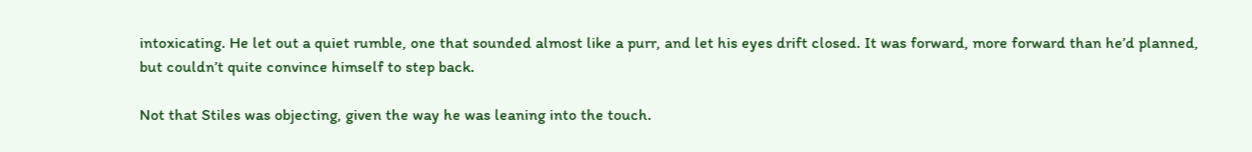intoxicating. He let out a quiet rumble, one that sounded almost like a purr, and let his eyes drift closed. It was forward, more forward than he’d planned, but couldn’t quite convince himself to step back.

Not that Stiles was objecting, given the way he was leaning into the touch.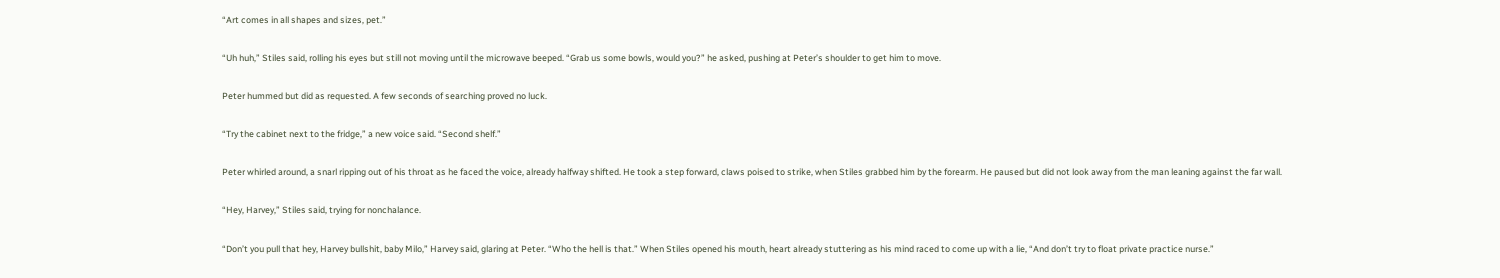“Art comes in all shapes and sizes, pet.”

“Uh huh,” Stiles said, rolling his eyes but still not moving until the microwave beeped. “Grab us some bowls, would you?” he asked, pushing at Peter’s shoulder to get him to move.

Peter hummed but did as requested. A few seconds of searching proved no luck.

“Try the cabinet next to the fridge,” a new voice said. “Second shelf.”

Peter whirled around, a snarl ripping out of his throat as he faced the voice, already halfway shifted. He took a step forward, claws poised to strike, when Stiles grabbed him by the forearm. He paused but did not look away from the man leaning against the far wall.

“Hey, Harvey,” Stiles said, trying for nonchalance.

“Don’t you pull that hey, Harvey bullshit, baby Milo,” Harvey said, glaring at Peter. “Who the hell is that.” When Stiles opened his mouth, heart already stuttering as his mind raced to come up with a lie, “And don’t try to float private practice nurse.”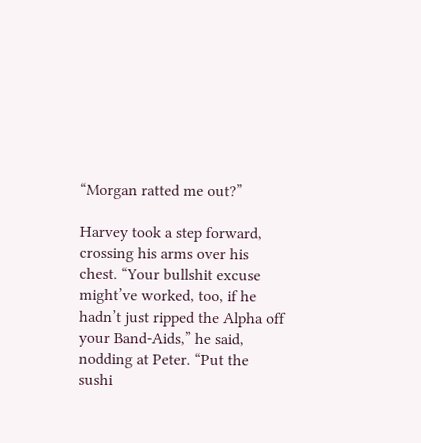“Morgan ratted me out?”

Harvey took a step forward, crossing his arms over his chest. “Your bullshit excuse might’ve worked, too, if he hadn’t just ripped the Alpha off your Band-Aids,” he said, nodding at Peter. “Put the sushi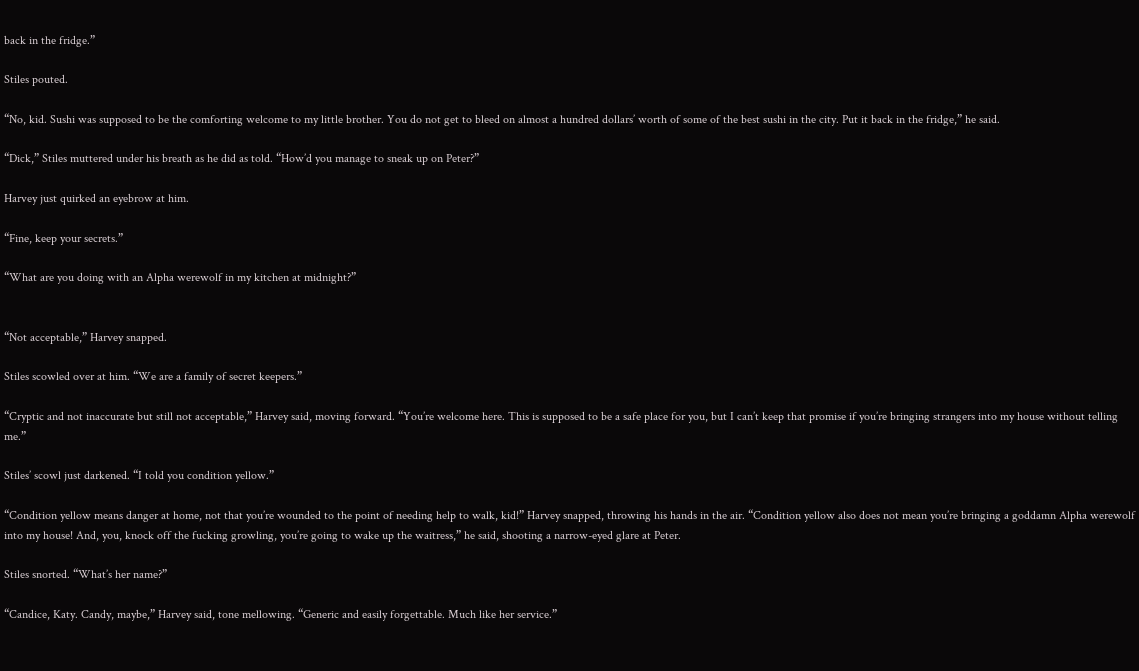back in the fridge.”

Stiles pouted.

“No, kid. Sushi was supposed to be the comforting welcome to my little brother. You do not get to bleed on almost a hundred dollars’ worth of some of the best sushi in the city. Put it back in the fridge,” he said.

“Dick,” Stiles muttered under his breath as he did as told. “How’d you manage to sneak up on Peter?”

Harvey just quirked an eyebrow at him.

“Fine, keep your secrets.”

“What are you doing with an Alpha werewolf in my kitchen at midnight?”


“Not acceptable,” Harvey snapped.

Stiles scowled over at him. “We are a family of secret keepers.”

“Cryptic and not inaccurate but still not acceptable,” Harvey said, moving forward. “You’re welcome here. This is supposed to be a safe place for you, but I can’t keep that promise if you’re bringing strangers into my house without telling me.”

Stiles’ scowl just darkened. “I told you condition yellow.”

“Condition yellow means danger at home, not that you’re wounded to the point of needing help to walk, kid!” Harvey snapped, throwing his hands in the air. “Condition yellow also does not mean you’re bringing a goddamn Alpha werewolf into my house! And, you, knock off the fucking growling, you’re going to wake up the waitress,” he said, shooting a narrow-eyed glare at Peter.

Stiles snorted. “What’s her name?”

“Candice, Katy. Candy, maybe,” Harvey said, tone mellowing. “Generic and easily forgettable. Much like her service.”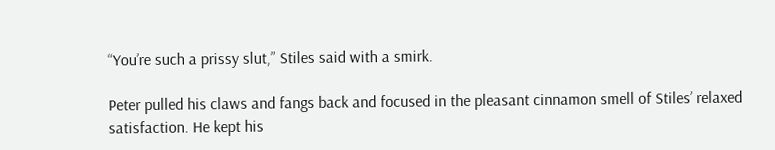“You’re such a prissy slut,” Stiles said with a smirk.

Peter pulled his claws and fangs back and focused in the pleasant cinnamon smell of Stiles’ relaxed satisfaction. He kept his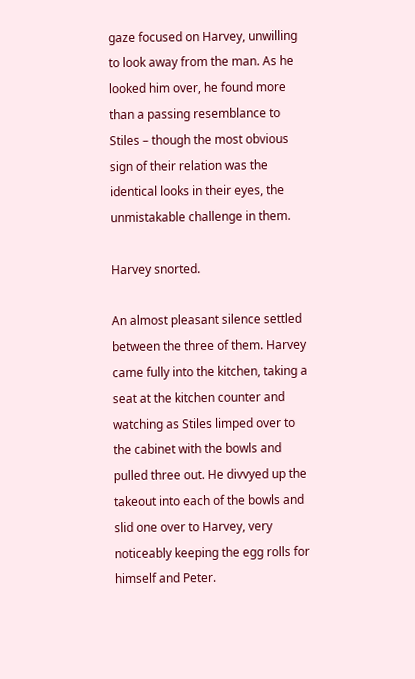gaze focused on Harvey, unwilling to look away from the man. As he looked him over, he found more than a passing resemblance to Stiles – though the most obvious sign of their relation was the identical looks in their eyes, the unmistakable challenge in them.

Harvey snorted.

An almost pleasant silence settled between the three of them. Harvey came fully into the kitchen, taking a seat at the kitchen counter and watching as Stiles limped over to the cabinet with the bowls and pulled three out. He divvyed up the takeout into each of the bowls and slid one over to Harvey, very noticeably keeping the egg rolls for himself and Peter.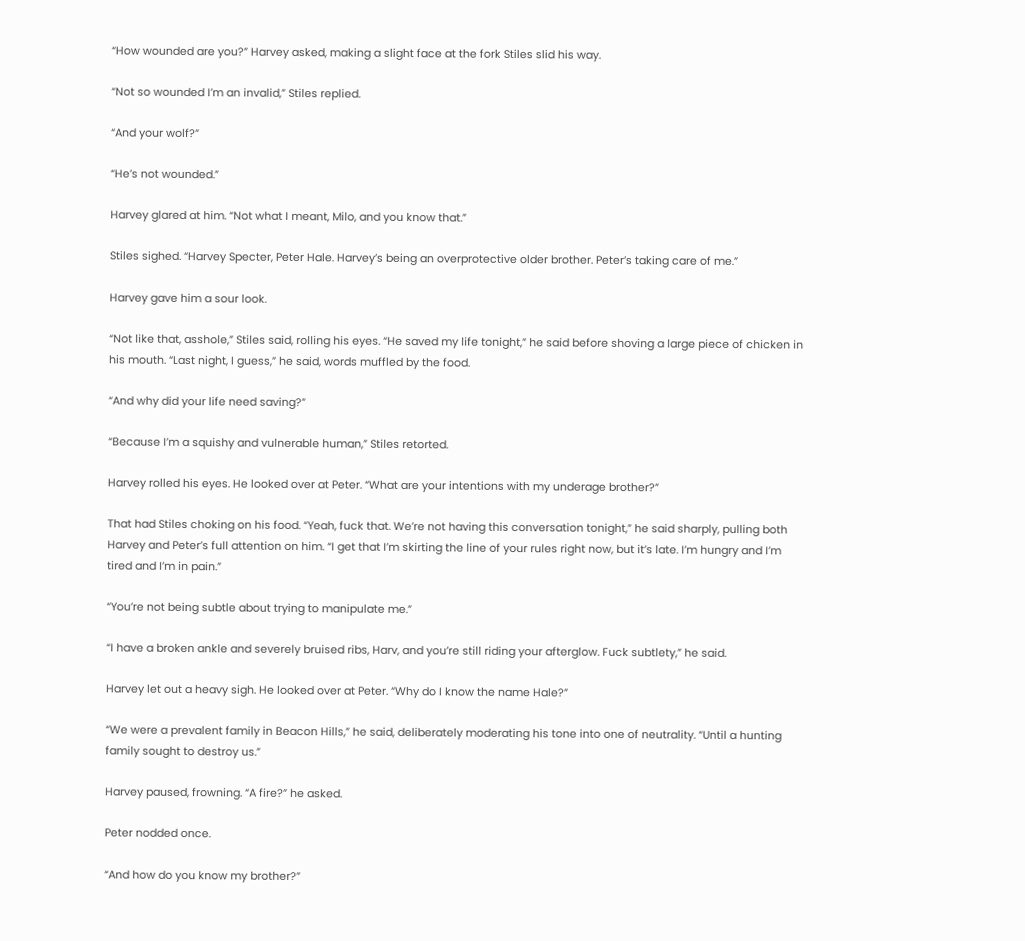“How wounded are you?” Harvey asked, making a slight face at the fork Stiles slid his way.

“Not so wounded I’m an invalid,” Stiles replied.

“And your wolf?”

“He’s not wounded.”

Harvey glared at him. “Not what I meant, Milo, and you know that.”

Stiles sighed. “Harvey Specter, Peter Hale. Harvey’s being an overprotective older brother. Peter’s taking care of me.”

Harvey gave him a sour look.

“Not like that, asshole,” Stiles said, rolling his eyes. “He saved my life tonight,” he said before shoving a large piece of chicken in his mouth. “Last night, I guess,” he said, words muffled by the food.

“And why did your life need saving?”

“Because I’m a squishy and vulnerable human,” Stiles retorted.

Harvey rolled his eyes. He looked over at Peter. “What are your intentions with my underage brother?”

That had Stiles choking on his food. “Yeah, fuck that. We’re not having this conversation tonight,” he said sharply, pulling both Harvey and Peter’s full attention on him. “I get that I’m skirting the line of your rules right now, but it’s late. I’m hungry and I’m tired and I’m in pain.”

“You’re not being subtle about trying to manipulate me.”

“I have a broken ankle and severely bruised ribs, Harv, and you’re still riding your afterglow. Fuck subtlety,” he said.

Harvey let out a heavy sigh. He looked over at Peter. “Why do I know the name Hale?”

“We were a prevalent family in Beacon Hills,” he said, deliberately moderating his tone into one of neutrality. “Until a hunting family sought to destroy us.”

Harvey paused, frowning. “A fire?” he asked.

Peter nodded once.

“And how do you know my brother?”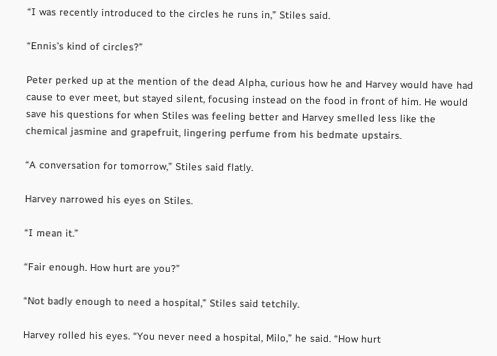“I was recently introduced to the circles he runs in,” Stiles said.

“Ennis’s kind of circles?”

Peter perked up at the mention of the dead Alpha, curious how he and Harvey would have had cause to ever meet, but stayed silent, focusing instead on the food in front of him. He would save his questions for when Stiles was feeling better and Harvey smelled less like the chemical jasmine and grapefruit, lingering perfume from his bedmate upstairs.

“A conversation for tomorrow,” Stiles said flatly.

Harvey narrowed his eyes on Stiles.

“I mean it.”

“Fair enough. How hurt are you?”

“Not badly enough to need a hospital,” Stiles said tetchily.

Harvey rolled his eyes. “You never need a hospital, Milo,” he said. “How hurt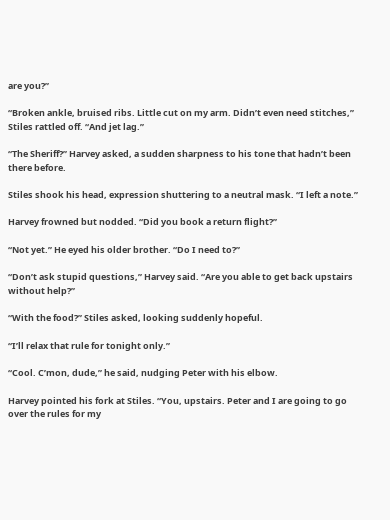are you?”

“Broken ankle, bruised ribs. Little cut on my arm. Didn’t even need stitches,” Stiles rattled off. “And jet lag.”

“The Sheriff?” Harvey asked, a sudden sharpness to his tone that hadn’t been there before.

Stiles shook his head, expression shuttering to a neutral mask. “I left a note.”

Harvey frowned but nodded. “Did you book a return flight?”

“Not yet.” He eyed his older brother. “Do I need to?”

“Don’t ask stupid questions,” Harvey said. “Are you able to get back upstairs without help?”

“With the food?” Stiles asked, looking suddenly hopeful.

“I’ll relax that rule for tonight only.”

“Cool. C’mon, dude,” he said, nudging Peter with his elbow.

Harvey pointed his fork at Stiles. “You, upstairs. Peter and I are going to go over the rules for my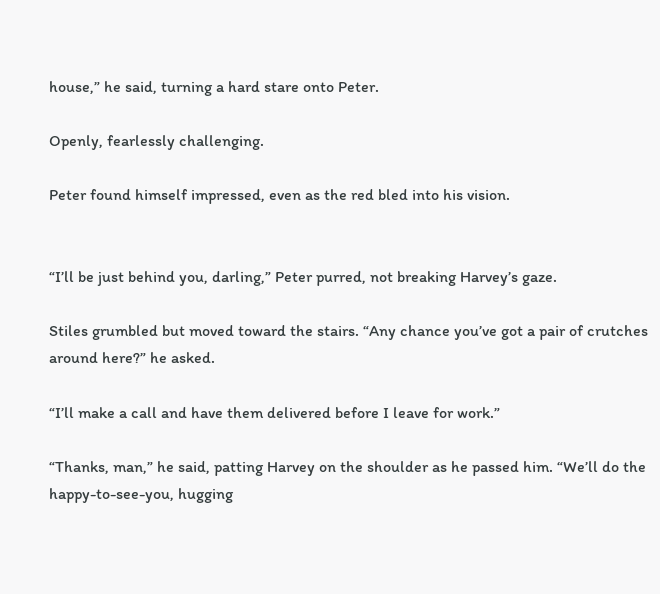house,” he said, turning a hard stare onto Peter.

Openly, fearlessly challenging.

Peter found himself impressed, even as the red bled into his vision.


“I’ll be just behind you, darling,” Peter purred, not breaking Harvey’s gaze.

Stiles grumbled but moved toward the stairs. “Any chance you’ve got a pair of crutches around here?” he asked.

“I’ll make a call and have them delivered before I leave for work.”

“Thanks, man,” he said, patting Harvey on the shoulder as he passed him. “We’ll do the happy-to-see-you, hugging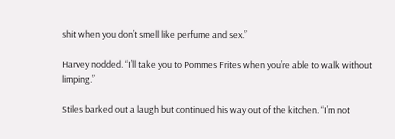shit when you don’t smell like perfume and sex.”

Harvey nodded. “I’ll take you to Pommes Frites when you’re able to walk without limping.”

Stiles barked out a laugh but continued his way out of the kitchen. “I’m not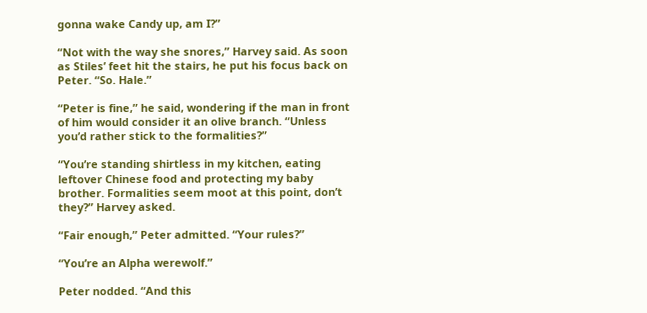gonna wake Candy up, am I?”

“Not with the way she snores,” Harvey said. As soon as Stiles’ feet hit the stairs, he put his focus back on Peter. “So. Hale.”

“Peter is fine,” he said, wondering if the man in front of him would consider it an olive branch. “Unless you’d rather stick to the formalities?”

“You’re standing shirtless in my kitchen, eating leftover Chinese food and protecting my baby brother. Formalities seem moot at this point, don’t they?” Harvey asked.

“Fair enough,” Peter admitted. “Your rules?”

“You’re an Alpha werewolf.”

Peter nodded. “And this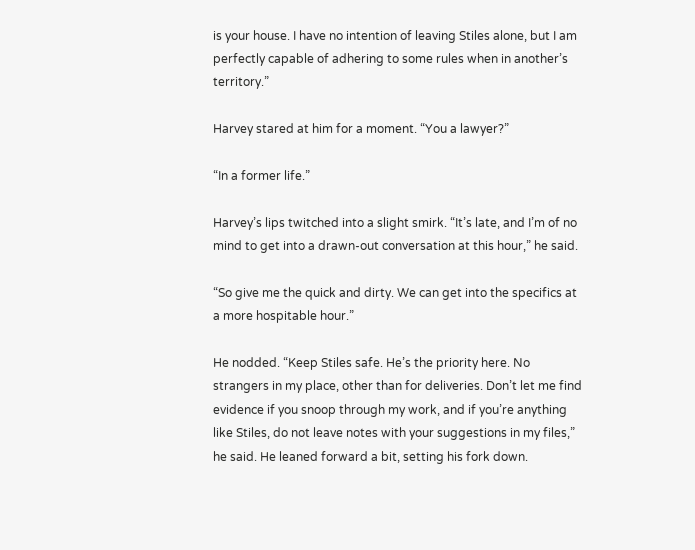is your house. I have no intention of leaving Stiles alone, but I am perfectly capable of adhering to some rules when in another’s territory.”

Harvey stared at him for a moment. “You a lawyer?”

“In a former life.”

Harvey’s lips twitched into a slight smirk. “It’s late, and I’m of no mind to get into a drawn-out conversation at this hour,” he said.

“So give me the quick and dirty. We can get into the specifics at a more hospitable hour.”

He nodded. “Keep Stiles safe. He’s the priority here. No strangers in my place, other than for deliveries. Don’t let me find evidence if you snoop through my work, and if you’re anything like Stiles, do not leave notes with your suggestions in my files,” he said. He leaned forward a bit, setting his fork down.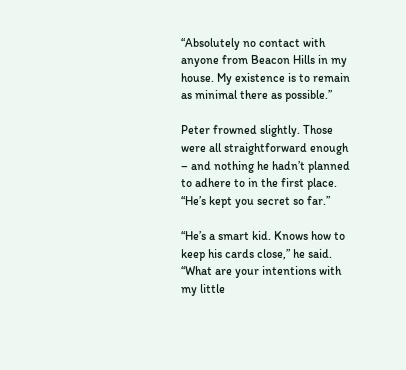“Absolutely no contact with anyone from Beacon Hills in my house. My existence is to remain as minimal there as possible.”

Peter frowned slightly. Those were all straightforward enough – and nothing he hadn’t planned to adhere to in the first place. “He’s kept you secret so far.”

“He’s a smart kid. Knows how to keep his cards close,” he said. “What are your intentions with my little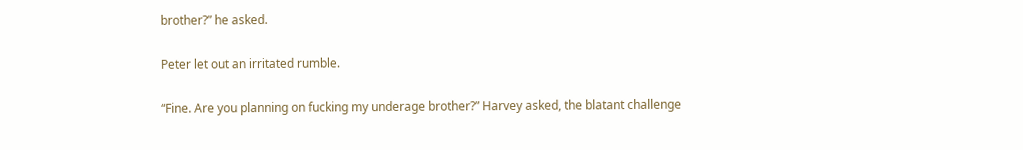brother?” he asked.

Peter let out an irritated rumble.

“Fine. Are you planning on fucking my underage brother?” Harvey asked, the blatant challenge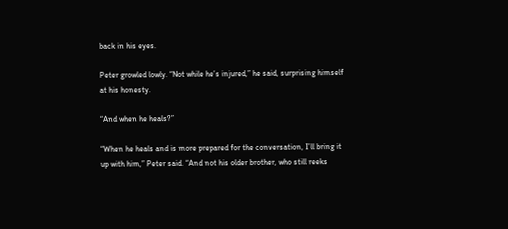back in his eyes.

Peter growled lowly. “Not while he’s injured,” he said, surprising himself at his honesty.

“And when he heals?”

“When he heals and is more prepared for the conversation, I’ll bring it up with him,” Peter said. “And not his older brother, who still reeks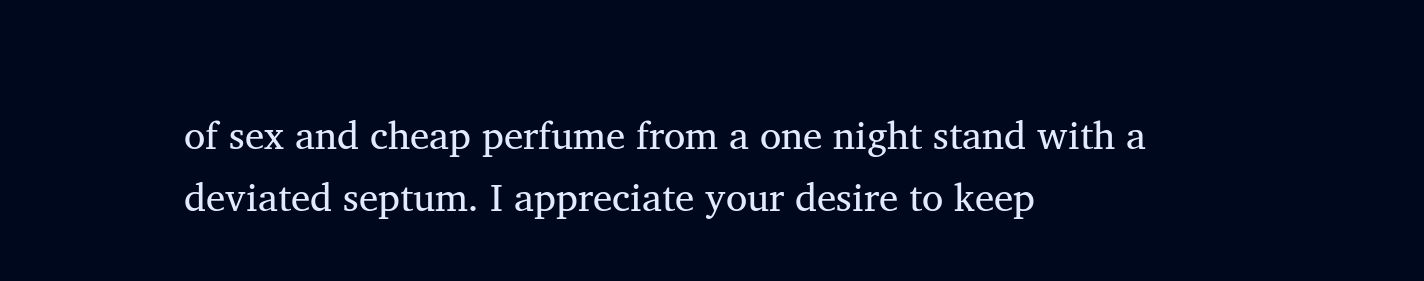of sex and cheap perfume from a one night stand with a deviated septum. I appreciate your desire to keep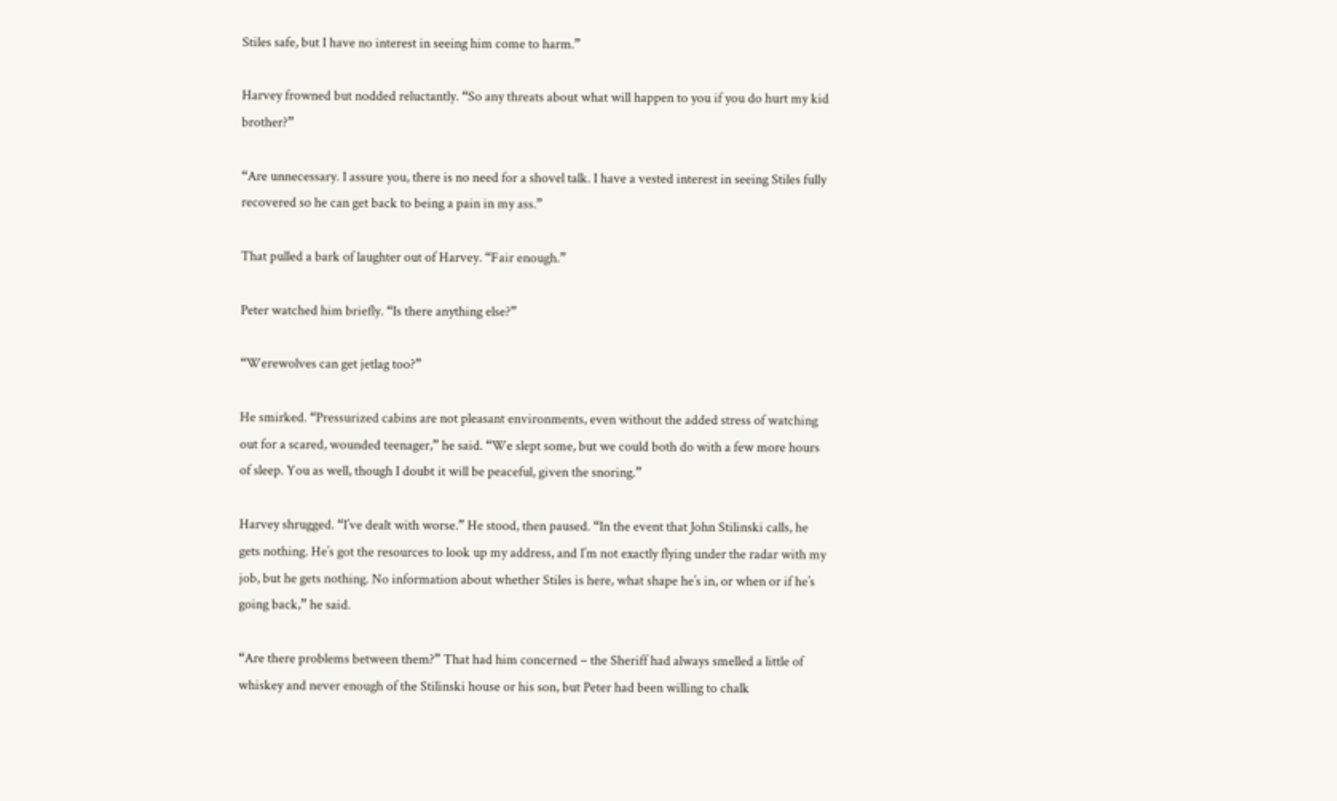Stiles safe, but I have no interest in seeing him come to harm.”

Harvey frowned but nodded reluctantly. “So any threats about what will happen to you if you do hurt my kid brother?”

“Are unnecessary. I assure you, there is no need for a shovel talk. I have a vested interest in seeing Stiles fully recovered so he can get back to being a pain in my ass.”

That pulled a bark of laughter out of Harvey. “Fair enough.”

Peter watched him briefly. “Is there anything else?”

“Werewolves can get jetlag too?”

He smirked. “Pressurized cabins are not pleasant environments, even without the added stress of watching out for a scared, wounded teenager,” he said. “We slept some, but we could both do with a few more hours of sleep. You as well, though I doubt it will be peaceful, given the snoring.”

Harvey shrugged. “I’ve dealt with worse.” He stood, then paused. “In the event that John Stilinski calls, he gets nothing. He’s got the resources to look up my address, and I’m not exactly flying under the radar with my job, but he gets nothing. No information about whether Stiles is here, what shape he’s in, or when or if he’s going back,” he said.

“Are there problems between them?” That had him concerned – the Sheriff had always smelled a little of whiskey and never enough of the Stilinski house or his son, but Peter had been willing to chalk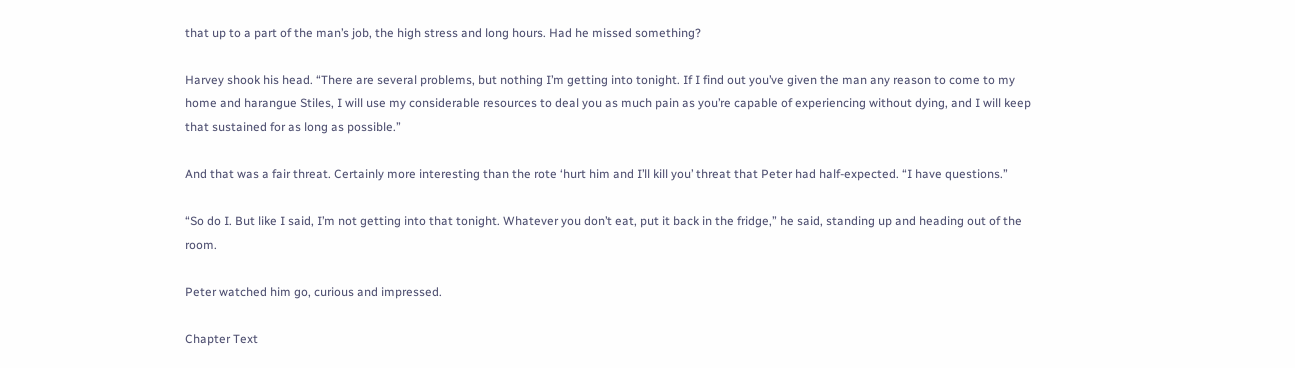that up to a part of the man’s job, the high stress and long hours. Had he missed something?

Harvey shook his head. “There are several problems, but nothing I’m getting into tonight. If I find out you’ve given the man any reason to come to my home and harangue Stiles, I will use my considerable resources to deal you as much pain as you’re capable of experiencing without dying, and I will keep that sustained for as long as possible.”

And that was a fair threat. Certainly more interesting than the rote ‘hurt him and I’ll kill you’ threat that Peter had half-expected. “I have questions.”

“So do I. But like I said, I’m not getting into that tonight. Whatever you don’t eat, put it back in the fridge,” he said, standing up and heading out of the room.

Peter watched him go, curious and impressed.

Chapter Text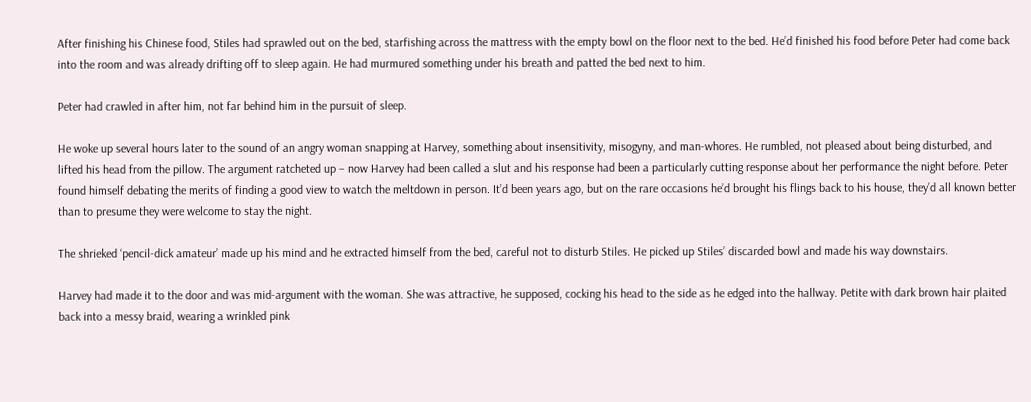After finishing his Chinese food, Stiles had sprawled out on the bed, starfishing across the mattress with the empty bowl on the floor next to the bed. He’d finished his food before Peter had come back into the room and was already drifting off to sleep again. He had murmured something under his breath and patted the bed next to him.

Peter had crawled in after him, not far behind him in the pursuit of sleep.

He woke up several hours later to the sound of an angry woman snapping at Harvey, something about insensitivity, misogyny, and man-whores. He rumbled, not pleased about being disturbed, and lifted his head from the pillow. The argument ratcheted up – now Harvey had been called a slut and his response had been a particularly cutting response about her performance the night before. Peter found himself debating the merits of finding a good view to watch the meltdown in person. It’d been years ago, but on the rare occasions he’d brought his flings back to his house, they’d all known better than to presume they were welcome to stay the night.

The shrieked ‘pencil-dick amateur’ made up his mind and he extracted himself from the bed, careful not to disturb Stiles. He picked up Stiles’ discarded bowl and made his way downstairs.

Harvey had made it to the door and was mid-argument with the woman. She was attractive, he supposed, cocking his head to the side as he edged into the hallway. Petite with dark brown hair plaited back into a messy braid, wearing a wrinkled pink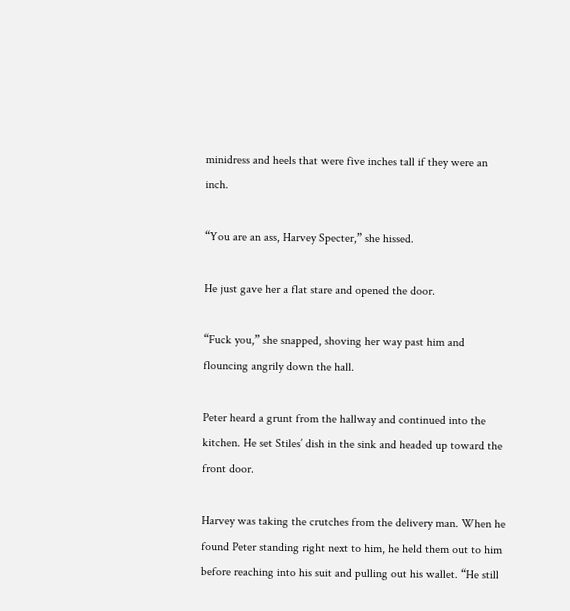minidress and heels that were five inches tall if they were an inch.

“You are an ass, Harvey Specter,” she hissed.

He just gave her a flat stare and opened the door.

“Fuck you,” she snapped, shoving her way past him and flouncing angrily down the hall.

Peter heard a grunt from the hallway and continued into the kitchen. He set Stiles’ dish in the sink and headed up toward the front door.

Harvey was taking the crutches from the delivery man. When he found Peter standing right next to him, he held them out to him before reaching into his suit and pulling out his wallet. “He still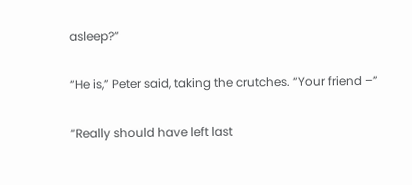asleep?”

“He is,” Peter said, taking the crutches. “Your friend –”

“Really should have left last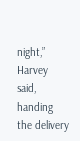night,” Harvey said, handing the delivery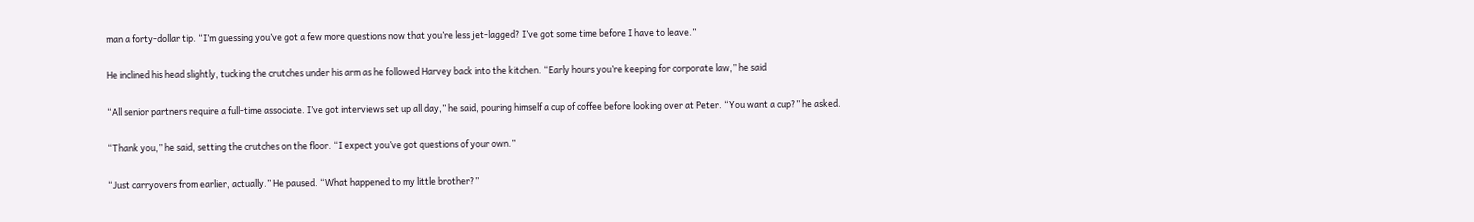man a forty-dollar tip. “I’m guessing you’ve got a few more questions now that you’re less jet-lagged? I’ve got some time before I have to leave.”

He inclined his head slightly, tucking the crutches under his arm as he followed Harvey back into the kitchen. “Early hours you’re keeping for corporate law,” he said

“All senior partners require a full-time associate. I’ve got interviews set up all day,” he said, pouring himself a cup of coffee before looking over at Peter. “You want a cup?” he asked.

“Thank you,” he said, setting the crutches on the floor. “I expect you’ve got questions of your own.”

“Just carryovers from earlier, actually.” He paused. “What happened to my little brother?”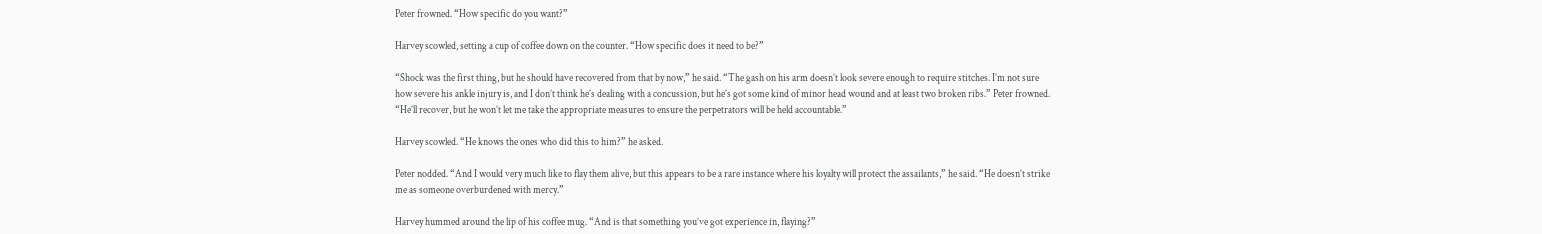Peter frowned. “How specific do you want?”

Harvey scowled, setting a cup of coffee down on the counter. “How specific does it need to be?”

“Shock was the first thing, but he should have recovered from that by now,” he said. “The gash on his arm doesn’t look severe enough to require stitches. I’m not sure how severe his ankle injury is, and I don’t think he’s dealing with a concussion, but he’s got some kind of minor head wound and at least two broken ribs.” Peter frowned. “He’ll recover, but he won’t let me take the appropriate measures to ensure the perpetrators will be held accountable.”

Harvey scowled. “He knows the ones who did this to him?” he asked.

Peter nodded. “And I would very much like to flay them alive, but this appears to be a rare instance where his loyalty will protect the assailants,” he said. “He doesn’t strike me as someone overburdened with mercy.”

Harvey hummed around the lip of his coffee mug. “And is that something you’ve got experience in, flaying?”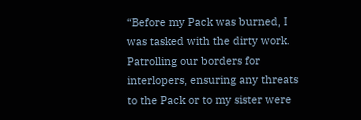“Before my Pack was burned, I was tasked with the dirty work. Patrolling our borders for interlopers, ensuring any threats to the Pack or to my sister were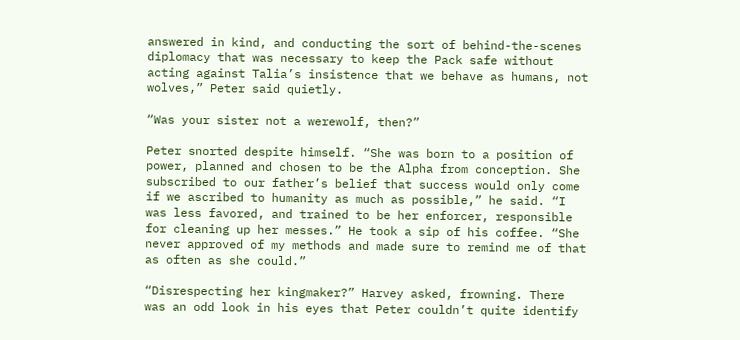answered in kind, and conducting the sort of behind-the-scenes diplomacy that was necessary to keep the Pack safe without acting against Talia’s insistence that we behave as humans, not wolves,” Peter said quietly.

“Was your sister not a werewolf, then?”

Peter snorted despite himself. “She was born to a position of power, planned and chosen to be the Alpha from conception. She subscribed to our father’s belief that success would only come if we ascribed to humanity as much as possible,” he said. “I was less favored, and trained to be her enforcer, responsible for cleaning up her messes.” He took a sip of his coffee. “She never approved of my methods and made sure to remind me of that as often as she could.”

“Disrespecting her kingmaker?” Harvey asked, frowning. There was an odd look in his eyes that Peter couldn’t quite identify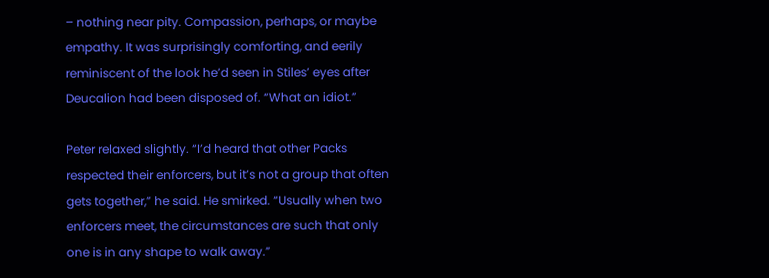– nothing near pity. Compassion, perhaps, or maybe empathy. It was surprisingly comforting, and eerily reminiscent of the look he’d seen in Stiles’ eyes after Deucalion had been disposed of. “What an idiot.”

Peter relaxed slightly. “I’d heard that other Packs respected their enforcers, but it’s not a group that often gets together,” he said. He smirked. “Usually when two enforcers meet, the circumstances are such that only one is in any shape to walk away.”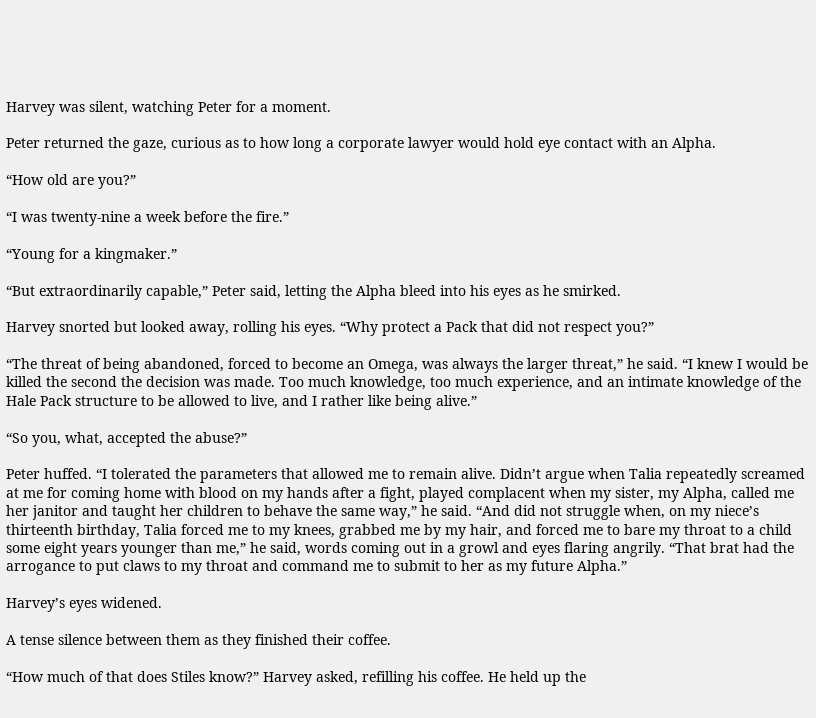Harvey was silent, watching Peter for a moment.

Peter returned the gaze, curious as to how long a corporate lawyer would hold eye contact with an Alpha.

“How old are you?”

“I was twenty-nine a week before the fire.”

“Young for a kingmaker.”

“But extraordinarily capable,” Peter said, letting the Alpha bleed into his eyes as he smirked.

Harvey snorted but looked away, rolling his eyes. “Why protect a Pack that did not respect you?”

“The threat of being abandoned, forced to become an Omega, was always the larger threat,” he said. “I knew I would be killed the second the decision was made. Too much knowledge, too much experience, and an intimate knowledge of the Hale Pack structure to be allowed to live, and I rather like being alive.”

“So you, what, accepted the abuse?”

Peter huffed. “I tolerated the parameters that allowed me to remain alive. Didn’t argue when Talia repeatedly screamed at me for coming home with blood on my hands after a fight, played complacent when my sister, my Alpha, called me her janitor and taught her children to behave the same way,” he said. “And did not struggle when, on my niece’s thirteenth birthday, Talia forced me to my knees, grabbed me by my hair, and forced me to bare my throat to a child some eight years younger than me,” he said, words coming out in a growl and eyes flaring angrily. “That brat had the arrogance to put claws to my throat and command me to submit to her as my future Alpha.”

Harvey’s eyes widened.

A tense silence between them as they finished their coffee.

“How much of that does Stiles know?” Harvey asked, refilling his coffee. He held up the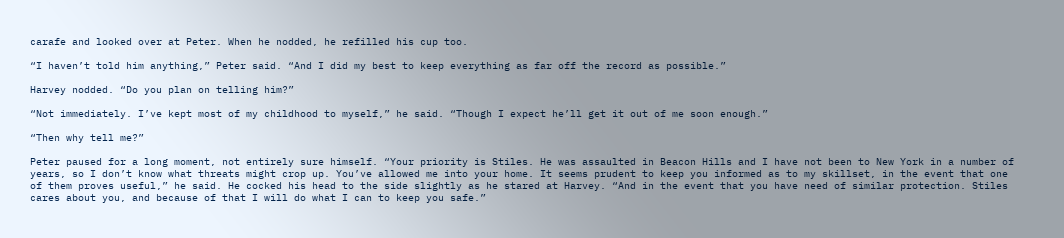carafe and looked over at Peter. When he nodded, he refilled his cup too.

“I haven’t told him anything,” Peter said. “And I did my best to keep everything as far off the record as possible.”

Harvey nodded. “Do you plan on telling him?”

“Not immediately. I’ve kept most of my childhood to myself,” he said. “Though I expect he’ll get it out of me soon enough.”

“Then why tell me?”

Peter paused for a long moment, not entirely sure himself. “Your priority is Stiles. He was assaulted in Beacon Hills and I have not been to New York in a number of years, so I don’t know what threats might crop up. You’ve allowed me into your home. It seems prudent to keep you informed as to my skillset, in the event that one of them proves useful,” he said. He cocked his head to the side slightly as he stared at Harvey. “And in the event that you have need of similar protection. Stiles cares about you, and because of that I will do what I can to keep you safe.”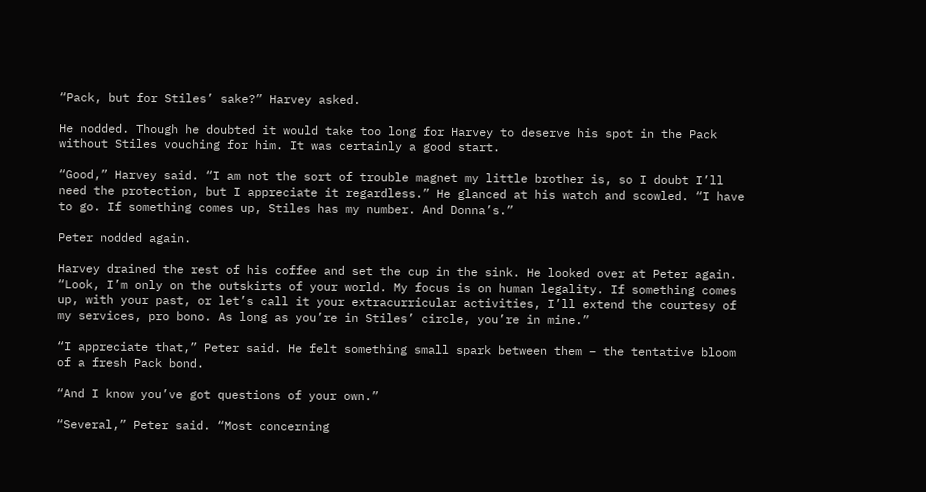“Pack, but for Stiles’ sake?” Harvey asked.

He nodded. Though he doubted it would take too long for Harvey to deserve his spot in the Pack without Stiles vouching for him. It was certainly a good start.

“Good,” Harvey said. “I am not the sort of trouble magnet my little brother is, so I doubt I’ll need the protection, but I appreciate it regardless.” He glanced at his watch and scowled. “I have to go. If something comes up, Stiles has my number. And Donna’s.”

Peter nodded again.

Harvey drained the rest of his coffee and set the cup in the sink. He looked over at Peter again. “Look, I’m only on the outskirts of your world. My focus is on human legality. If something comes up, with your past, or let’s call it your extracurricular activities, I’ll extend the courtesy of my services, pro bono. As long as you’re in Stiles’ circle, you’re in mine.”

“I appreciate that,” Peter said. He felt something small spark between them – the tentative bloom of a fresh Pack bond.

“And I know you’ve got questions of your own.”

“Several,” Peter said. “Most concerning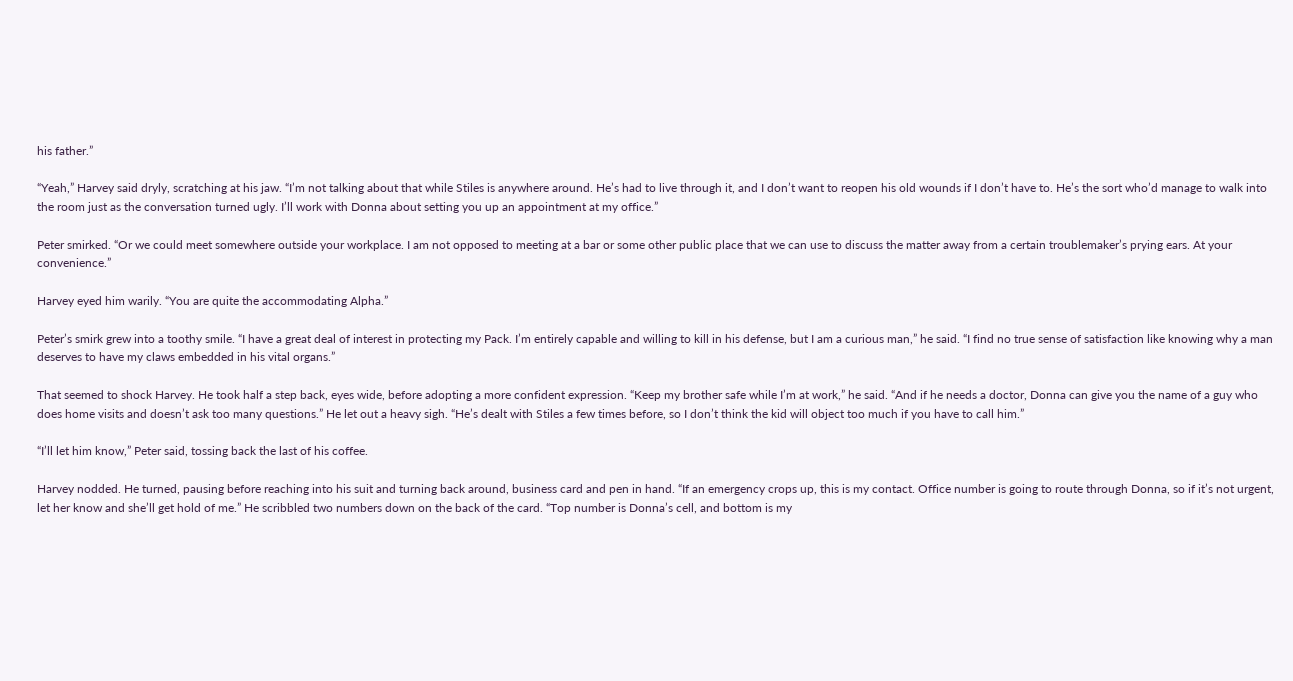his father.”

“Yeah,” Harvey said dryly, scratching at his jaw. “I’m not talking about that while Stiles is anywhere around. He’s had to live through it, and I don’t want to reopen his old wounds if I don’t have to. He’s the sort who’d manage to walk into the room just as the conversation turned ugly. I’ll work with Donna about setting you up an appointment at my office.”

Peter smirked. “Or we could meet somewhere outside your workplace. I am not opposed to meeting at a bar or some other public place that we can use to discuss the matter away from a certain troublemaker’s prying ears. At your convenience.”

Harvey eyed him warily. “You are quite the accommodating Alpha.”

Peter’s smirk grew into a toothy smile. “I have a great deal of interest in protecting my Pack. I’m entirely capable and willing to kill in his defense, but I am a curious man,” he said. “I find no true sense of satisfaction like knowing why a man deserves to have my claws embedded in his vital organs.”

That seemed to shock Harvey. He took half a step back, eyes wide, before adopting a more confident expression. “Keep my brother safe while I’m at work,” he said. “And if he needs a doctor, Donna can give you the name of a guy who does home visits and doesn’t ask too many questions.” He let out a heavy sigh. “He’s dealt with Stiles a few times before, so I don’t think the kid will object too much if you have to call him.”

“I’ll let him know,” Peter said, tossing back the last of his coffee.

Harvey nodded. He turned, pausing before reaching into his suit and turning back around, business card and pen in hand. “If an emergency crops up, this is my contact. Office number is going to route through Donna, so if it’s not urgent, let her know and she’ll get hold of me.” He scribbled two numbers down on the back of the card. “Top number is Donna’s cell, and bottom is my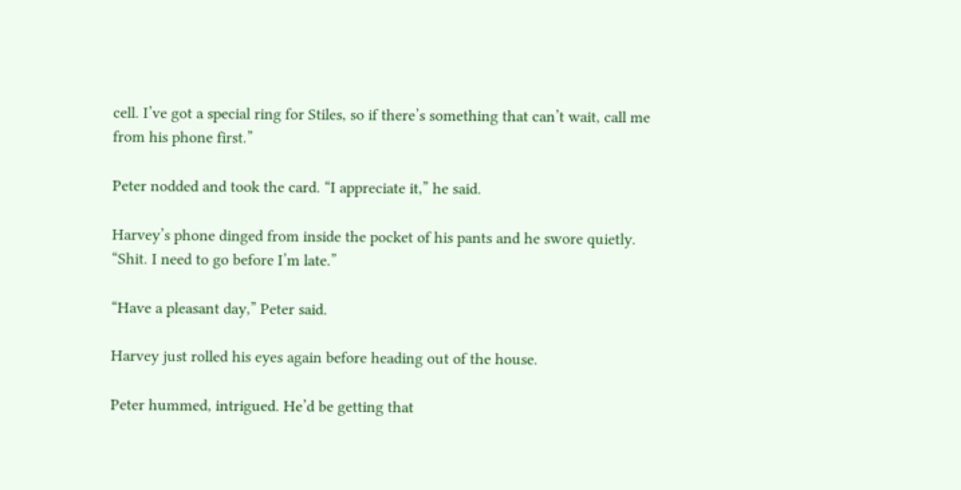cell. I’ve got a special ring for Stiles, so if there’s something that can’t wait, call me from his phone first.”

Peter nodded and took the card. “I appreciate it,” he said.

Harvey’s phone dinged from inside the pocket of his pants and he swore quietly. “Shit. I need to go before I’m late.”

“Have a pleasant day,” Peter said.

Harvey just rolled his eyes again before heading out of the house.

Peter hummed, intrigued. He’d be getting that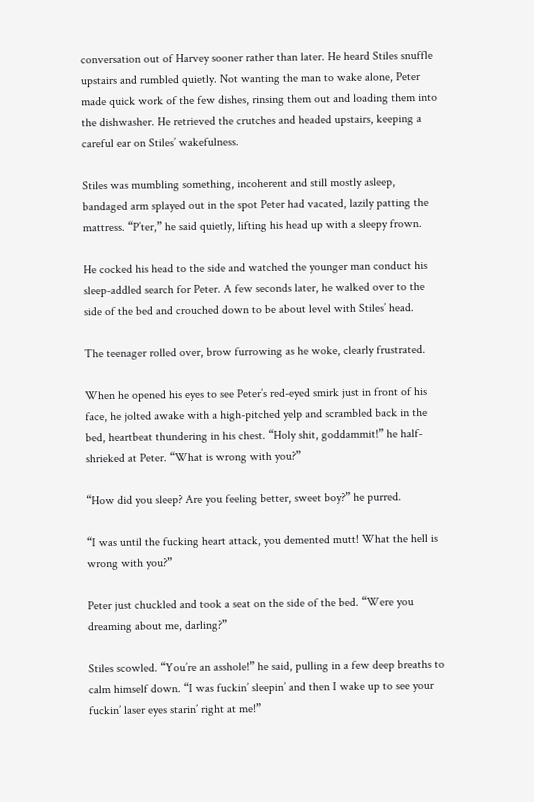conversation out of Harvey sooner rather than later. He heard Stiles snuffle upstairs and rumbled quietly. Not wanting the man to wake alone, Peter made quick work of the few dishes, rinsing them out and loading them into the dishwasher. He retrieved the crutches and headed upstairs, keeping a careful ear on Stiles’ wakefulness.

Stiles was mumbling something, incoherent and still mostly asleep, bandaged arm splayed out in the spot Peter had vacated, lazily patting the mattress. “P’ter,” he said quietly, lifting his head up with a sleepy frown.

He cocked his head to the side and watched the younger man conduct his sleep-addled search for Peter. A few seconds later, he walked over to the side of the bed and crouched down to be about level with Stiles’ head.

The teenager rolled over, brow furrowing as he woke, clearly frustrated.

When he opened his eyes to see Peter’s red-eyed smirk just in front of his face, he jolted awake with a high-pitched yelp and scrambled back in the bed, heartbeat thundering in his chest. “Holy shit, goddammit!” he half-shrieked at Peter. “What is wrong with you?”

“How did you sleep? Are you feeling better, sweet boy?” he purred.

“I was until the fucking heart attack, you demented mutt! What the hell is wrong with you?”

Peter just chuckled and took a seat on the side of the bed. “Were you dreaming about me, darling?”

Stiles scowled. “You’re an asshole!” he said, pulling in a few deep breaths to calm himself down. “I was fuckin’ sleepin’ and then I wake up to see your fuckin’ laser eyes starin’ right at me!”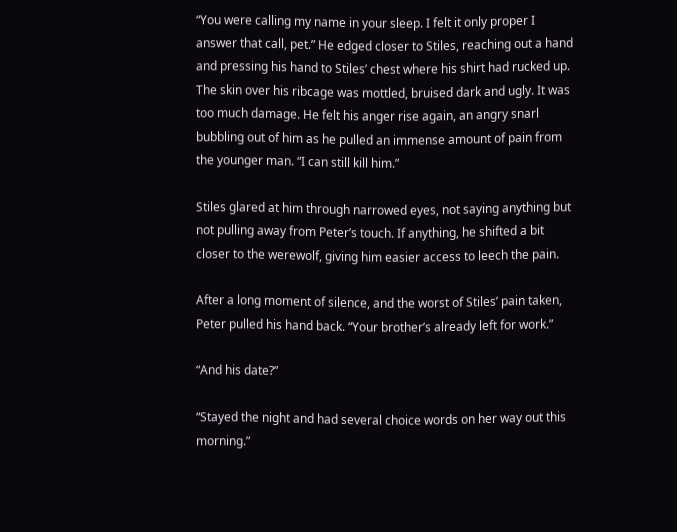“You were calling my name in your sleep. I felt it only proper I answer that call, pet.” He edged closer to Stiles, reaching out a hand and pressing his hand to Stiles’ chest where his shirt had rucked up. The skin over his ribcage was mottled, bruised dark and ugly. It was too much damage. He felt his anger rise again, an angry snarl bubbling out of him as he pulled an immense amount of pain from the younger man. “I can still kill him.”

Stiles glared at him through narrowed eyes, not saying anything but not pulling away from Peter’s touch. If anything, he shifted a bit closer to the werewolf, giving him easier access to leech the pain.

After a long moment of silence, and the worst of Stiles’ pain taken, Peter pulled his hand back. “Your brother’s already left for work.”

“And his date?”

“Stayed the night and had several choice words on her way out this morning.”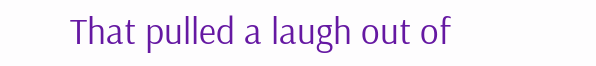That pulled a laugh out of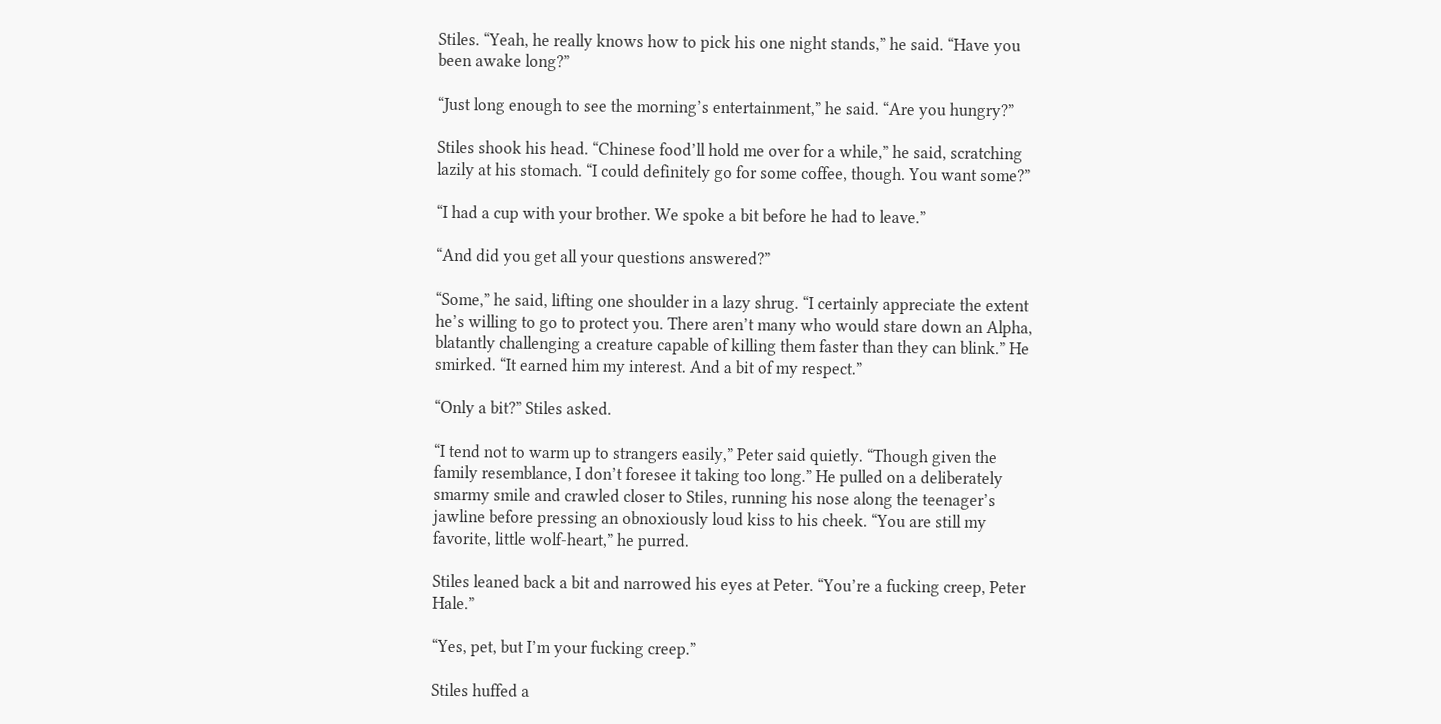Stiles. “Yeah, he really knows how to pick his one night stands,” he said. “Have you been awake long?”

“Just long enough to see the morning’s entertainment,” he said. “Are you hungry?”

Stiles shook his head. “Chinese food’ll hold me over for a while,” he said, scratching lazily at his stomach. “I could definitely go for some coffee, though. You want some?”

“I had a cup with your brother. We spoke a bit before he had to leave.”

“And did you get all your questions answered?”

“Some,” he said, lifting one shoulder in a lazy shrug. “I certainly appreciate the extent he’s willing to go to protect you. There aren’t many who would stare down an Alpha, blatantly challenging a creature capable of killing them faster than they can blink.” He smirked. “It earned him my interest. And a bit of my respect.”

“Only a bit?” Stiles asked.

“I tend not to warm up to strangers easily,” Peter said quietly. “Though given the family resemblance, I don’t foresee it taking too long.” He pulled on a deliberately smarmy smile and crawled closer to Stiles, running his nose along the teenager’s jawline before pressing an obnoxiously loud kiss to his cheek. “You are still my favorite, little wolf-heart,” he purred.

Stiles leaned back a bit and narrowed his eyes at Peter. “You’re a fucking creep, Peter Hale.”

“Yes, pet, but I’m your fucking creep.”

Stiles huffed a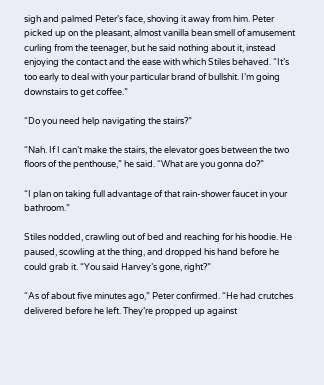sigh and palmed Peter’s face, shoving it away from him. Peter picked up on the pleasant, almost vanilla bean smell of amusement curling from the teenager, but he said nothing about it, instead enjoying the contact and the ease with which Stiles behaved. “It’s too early to deal with your particular brand of bullshit. I’m going downstairs to get coffee.”

“Do you need help navigating the stairs?”

“Nah. If I can’t make the stairs, the elevator goes between the two floors of the penthouse,” he said. “What are you gonna do?”

“I plan on taking full advantage of that rain-shower faucet in your bathroom.”

Stiles nodded, crawling out of bed and reaching for his hoodie. He paused, scowling at the thing, and dropped his hand before he could grab it. “You said Harvey’s gone, right?”

“As of about five minutes ago,” Peter confirmed. “He had crutches delivered before he left. They’re propped up against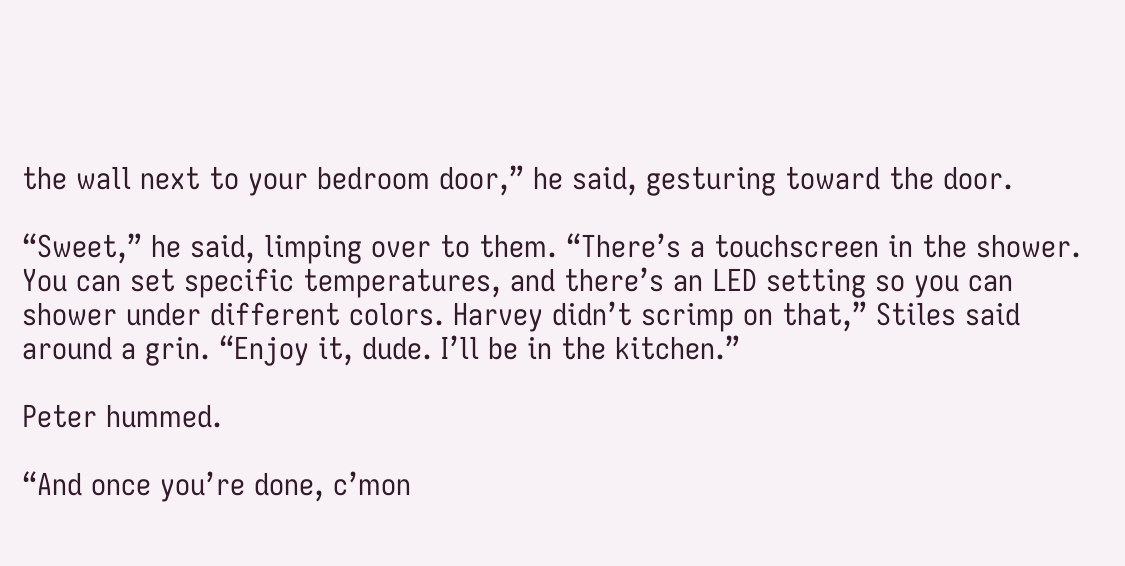the wall next to your bedroom door,” he said, gesturing toward the door.

“Sweet,” he said, limping over to them. “There’s a touchscreen in the shower. You can set specific temperatures, and there’s an LED setting so you can shower under different colors. Harvey didn’t scrimp on that,” Stiles said around a grin. “Enjoy it, dude. I’ll be in the kitchen.”

Peter hummed.

“And once you’re done, c’mon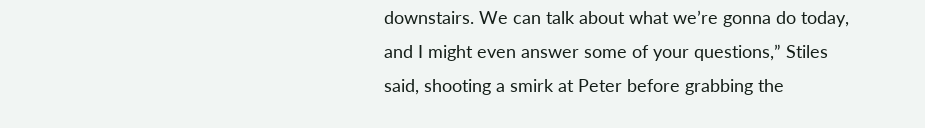downstairs. We can talk about what we’re gonna do today, and I might even answer some of your questions,” Stiles said, shooting a smirk at Peter before grabbing the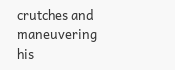crutches and maneuvering his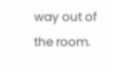way out of the room.